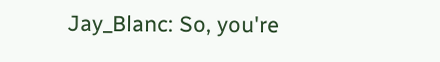Jay_Blanc: So, you're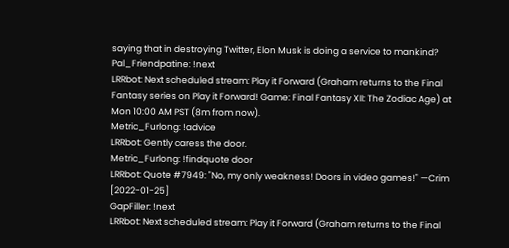saying that in destroying Twitter, Elon Musk is doing a service to mankind?
Pal_Friendpatine: !next
LRRbot: Next scheduled stream: Play it Forward (Graham returns to the Final Fantasy series on Play it Forward! Game: Final Fantasy XII: The Zodiac Age) at Mon 10:00 AM PST (8m from now).
Metric_Furlong: !advice
LRRbot: Gently caress the door.
Metric_Furlong: !findquote door
LRRbot: Quote #7949: "No, my only weakness! Doors in video games!" —Crim [2022-01-25]
GapFiller: !next
LRRbot: Next scheduled stream: Play it Forward (Graham returns to the Final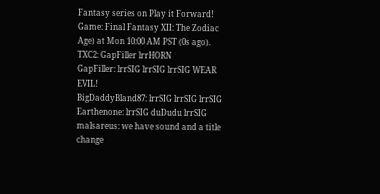Fantasy series on Play it Forward! Game: Final Fantasy XII: The Zodiac Age) at Mon 10:00 AM PST (0s ago).
TXC2: GapFiller lrrHORN
GapFiller: lrrSIG lrrSIG lrrSIG WEAR EVIL!
BigDaddyBland87: lrrSIG lrrSIG lrrSIG
Earthenone: lrrSIG duDudu lrrSIG
malsareus: we have sound and a title change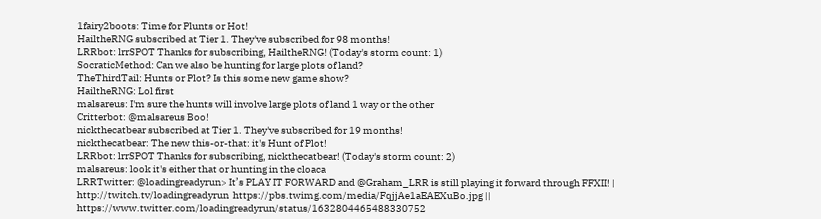1fairy2boots: Time for Plunts or Hot!
HailtheRNG subscribed at Tier 1. They've subscribed for 98 months!
LRRbot: lrrSPOT Thanks for subscribing, HailtheRNG! (Today's storm count: 1)
SocraticMethod: Can we also be hunting for large plots of land?
TheThirdTail: Hunts or Plot? Is this some new game show?
HailtheRNG: Lol first
malsareus: I'm sure the hunts will involve large plots of land 1 way or the other
Critterbot: @malsareus Boo!
nickthecatbear subscribed at Tier 1. They've subscribed for 19 months!
nickthecatbear: The new this-or-that: it's Hunt of Plot!
LRRbot: lrrSPOT Thanks for subscribing, nickthecatbear! (Today's storm count: 2)
malsareus: look it's either that or hunting in the cloaca
LRRTwitter: @loadingreadyrun> It’s PLAY IT FORWARD and @Graham_LRR is still playing it forward through FFXII! | http://twitch.tv/loadingreadyrun  https://pbs.twimg.com/media/FqjjAe1aEAEXuBo.jpg || https://www.twitter.com/loadingreadyrun/status/1632804465488330752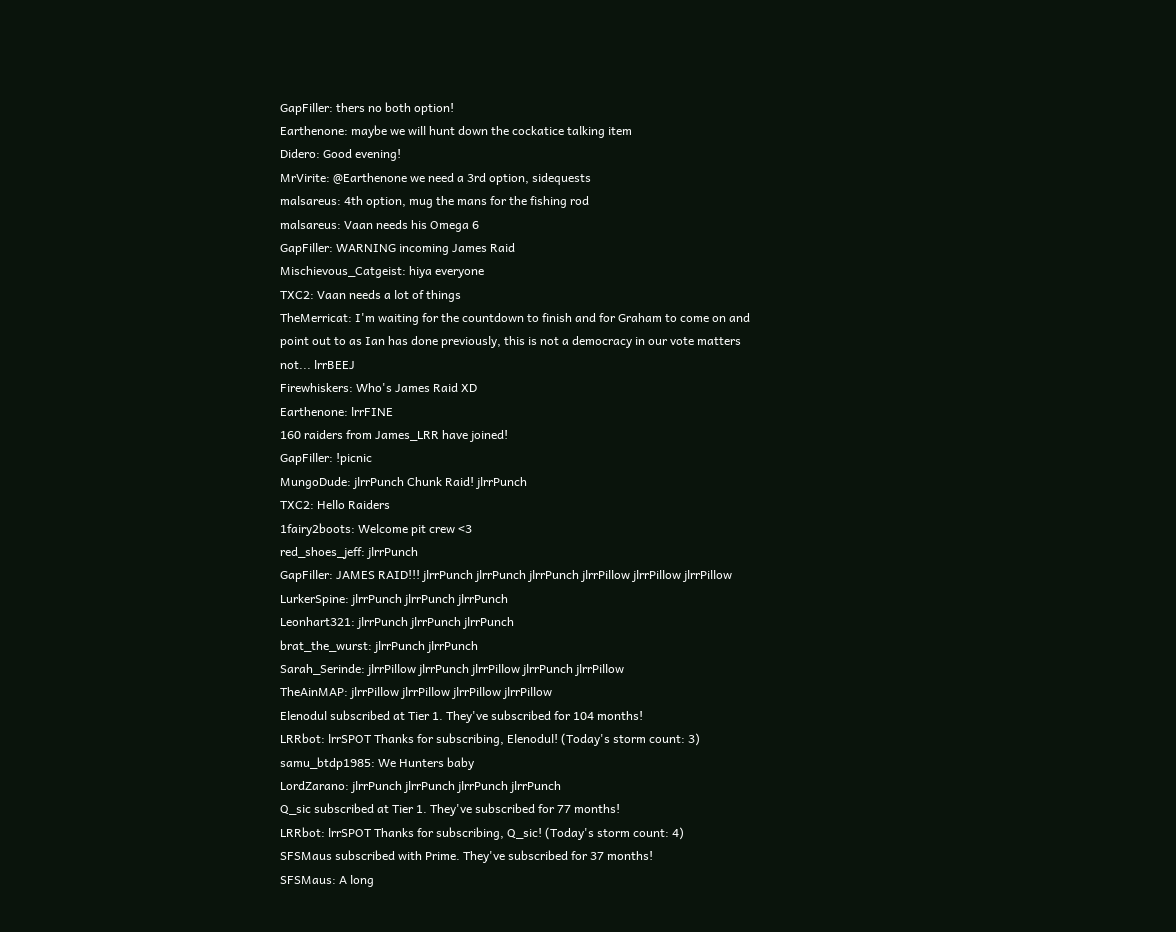GapFiller: thers no both option!
Earthenone: maybe we will hunt down the cockatice talking item
Didero: Good evening!
MrVirite: @Earthenone we need a 3rd option, sidequests
malsareus: 4th option, mug the mans for the fishing rod
malsareus: Vaan needs his Omega 6
GapFiller: WARNING incoming James Raid
Mischievous_Catgeist: hiya everyone
TXC2: Vaan needs a lot of things
TheMerricat: I'm waiting for the countdown to finish and for Graham to come on and point out to as Ian has done previously, this is not a democracy in our vote matters not... lrrBEEJ
Firewhiskers: Who's James Raid XD
Earthenone: lrrFINE
160 raiders from James_LRR have joined!
GapFiller: !picnic
MungoDude: jlrrPunch Chunk Raid! jlrrPunch
TXC2: Hello Raiders
1fairy2boots: Welcome pit crew <3
red_shoes_jeff: jlrrPunch
GapFiller: JAMES RAID!!! jlrrPunch jlrrPunch jlrrPunch jlrrPillow jlrrPillow jlrrPillow
LurkerSpine: jlrrPunch jlrrPunch jlrrPunch
Leonhart321: jlrrPunch jlrrPunch jlrrPunch
brat_the_wurst: jlrrPunch jlrrPunch
Sarah_Serinde: jlrrPillow jlrrPunch jlrrPillow jlrrPunch jlrrPillow
TheAinMAP: jlrrPillow jlrrPillow jlrrPillow jlrrPillow
Elenodul subscribed at Tier 1. They've subscribed for 104 months!
LRRbot: lrrSPOT Thanks for subscribing, Elenodul! (Today's storm count: 3)
samu_btdp1985: We Hunters baby
LordZarano: jlrrPunch jlrrPunch jlrrPunch jlrrPunch
Q_sic subscribed at Tier 1. They've subscribed for 77 months!
LRRbot: lrrSPOT Thanks for subscribing, Q_sic! (Today's storm count: 4)
SFSMaus subscribed with Prime. They've subscribed for 37 months!
SFSMaus: A long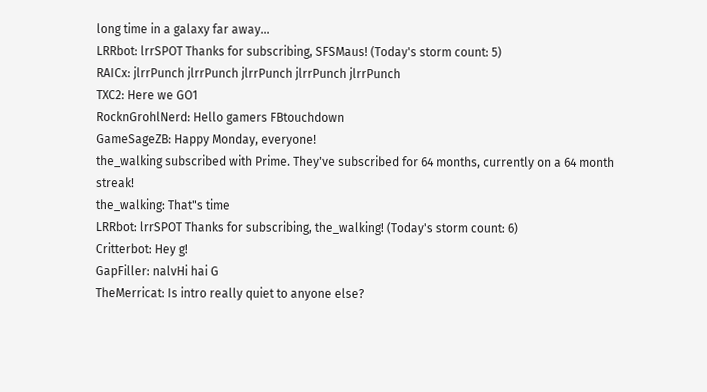long time in a galaxy far away...
LRRbot: lrrSPOT Thanks for subscribing, SFSMaus! (Today's storm count: 5)
RAICx: jlrrPunch jlrrPunch jlrrPunch jlrrPunch jlrrPunch
TXC2: Here we GO1
RocknGrohlNerd: Hello gamers FBtouchdown
GameSageZB: Happy Monday, everyone!
the_walking subscribed with Prime. They've subscribed for 64 months, currently on a 64 month streak!
the_walking: That"s time
LRRbot: lrrSPOT Thanks for subscribing, the_walking! (Today's storm count: 6)
Critterbot: Hey g!
GapFiller: nalvHi hai G
TheMerricat: Is intro really quiet to anyone else?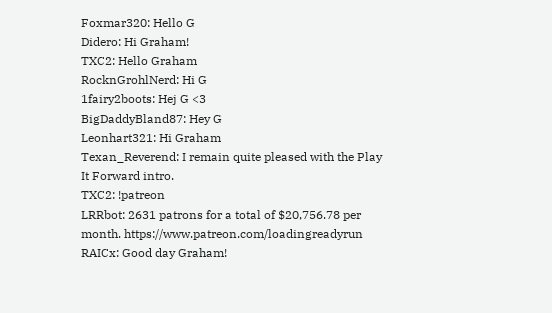Foxmar320: Hello G
Didero: Hi Graham!
TXC2: Hello Graham
RocknGrohlNerd: Hi G
1fairy2boots: Hej G <3
BigDaddyBland87: Hey G
Leonhart321: Hi Graham
Texan_Reverend: I remain quite pleased with the Play It Forward intro.
TXC2: !patreon
LRRbot: 2631 patrons for a total of $20,756.78 per month. https://www.patreon.com/loadingreadyrun
RAICx: Good day Graham!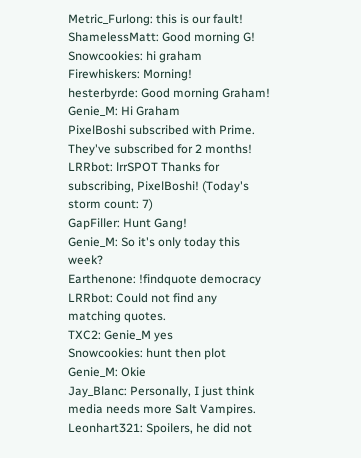Metric_Furlong: this is our fault!
ShamelessMatt: Good morning G!
Snowcookies: hi graham
Firewhiskers: Morning!
hesterbyrde: Good morning Graham!
Genie_M: Hi Graham
PixelBoshi subscribed with Prime. They've subscribed for 2 months!
LRRbot: lrrSPOT Thanks for subscribing, PixelBoshi! (Today's storm count: 7)
GapFiller: Hunt Gang!
Genie_M: So it's only today this week?
Earthenone: !findquote democracy
LRRbot: Could not find any matching quotes.
TXC2: Genie_M yes
Snowcookies: hunt then plot
Genie_M: Okie
Jay_Blanc: Personally, I just think media needs more Salt Vampires.
Leonhart321: Spoilers, he did not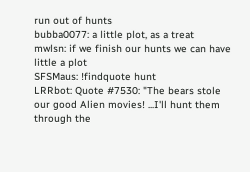run out of hunts
bubba0077: a little plot, as a treat
mwlsn: if we finish our hunts we can have little a plot
SFSMaus: !findquote hunt
LRRbot: Quote #7530: "The bears stole our good Alien movies! ...I'll hunt them through the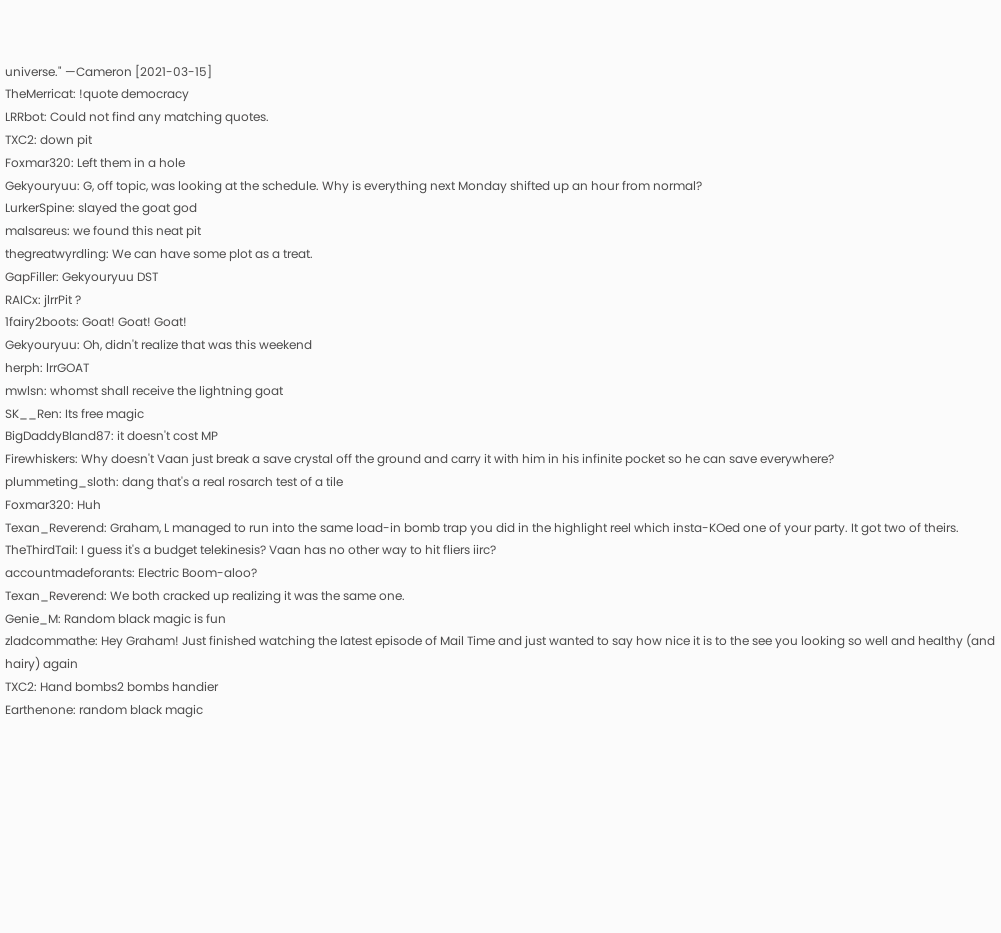universe." —Cameron [2021-03-15]
TheMerricat: !quote democracy
LRRbot: Could not find any matching quotes.
TXC2: down pit
Foxmar320: Left them in a hole
Gekyouryuu: G, off topic, was looking at the schedule. Why is everything next Monday shifted up an hour from normal?
LurkerSpine: slayed the goat god
malsareus: we found this neat pit
thegreatwyrdling: We can have some plot as a treat.
GapFiller: Gekyouryuu DST
RAICx: jlrrPit ?
1fairy2boots: Goat! Goat! Goat!
Gekyouryuu: Oh, didn't realize that was this weekend
herph: lrrGOAT
mwlsn: whomst shall receive the lightning goat
SK__Ren: Its free magic
BigDaddyBland87: it doesn't cost MP
Firewhiskers: Why doesn't Vaan just break a save crystal off the ground and carry it with him in his infinite pocket so he can save everywhere?
plummeting_sloth: dang that's a real rosarch test of a tile
Foxmar320: Huh
Texan_Reverend: Graham, L managed to run into the same load-in bomb trap you did in the highlight reel which insta-KOed one of your party. It got two of theirs.
TheThirdTail: I guess it's a budget telekinesis? Vaan has no other way to hit fliers iirc?
accountmadeforants: Electric Boom-aloo?
Texan_Reverend: We both cracked up realizing it was the same one.
Genie_M: Random black magic is fun
zladcommathe: Hey Graham! Just finished watching the latest episode of Mail Time and just wanted to say how nice it is to the see you looking so well and healthy (and hairy) again
TXC2: Hand bombs2 bombs handier
Earthenone: random black magic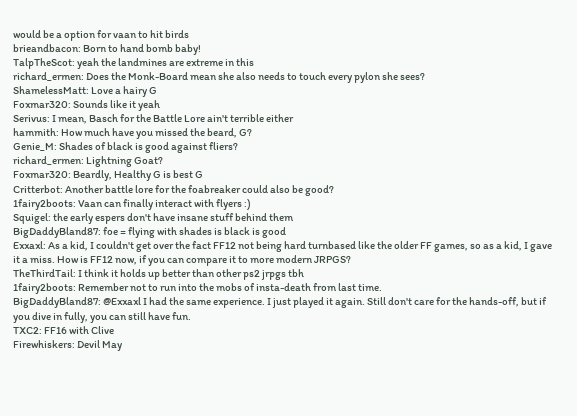would be a option for vaan to hit birds
brieandbacon: Born to hand bomb baby!
TalpTheScot: yeah the landmines are extreme in this
richard_ermen: Does the Monk-Board mean she also needs to touch every pylon she sees?
ShamelessMatt: Love a hairy G
Foxmar320: Sounds like it yeah
Serivus: I mean, Basch for the Battle Lore ain't terrible either
hammith: How much have you missed the beard, G?
Genie_M: Shades of black is good against fliers?
richard_ermen: Lightning Goat?
Foxmar320: Beardly, Healthy G is best G
Critterbot: Another battle lore for the foabreaker could also be good?
1fairy2boots: Vaan can finally interact with flyers :)
Squigel: the early espers don't have insane stuff behind them
BigDaddyBland87: foe = flying with shades is black is good
Exxaxl: As a kid, I couldn't get over the fact FF12 not being hard turnbased like the older FF games, so as a kid, I gave it a miss. How is FF12 now, if you can compare it to more modern JRPGS?
TheThirdTail: I think it holds up better than other ps2 jrpgs tbh
1fairy2boots: Remember not to run into the mobs of insta-death from last time.
BigDaddyBland87: @Exxaxl I had the same experience. I just played it again. Still don't care for the hands-off, but if you dive in fully, you can still have fun.
TXC2: FF16 with Clive
Firewhiskers: Devil May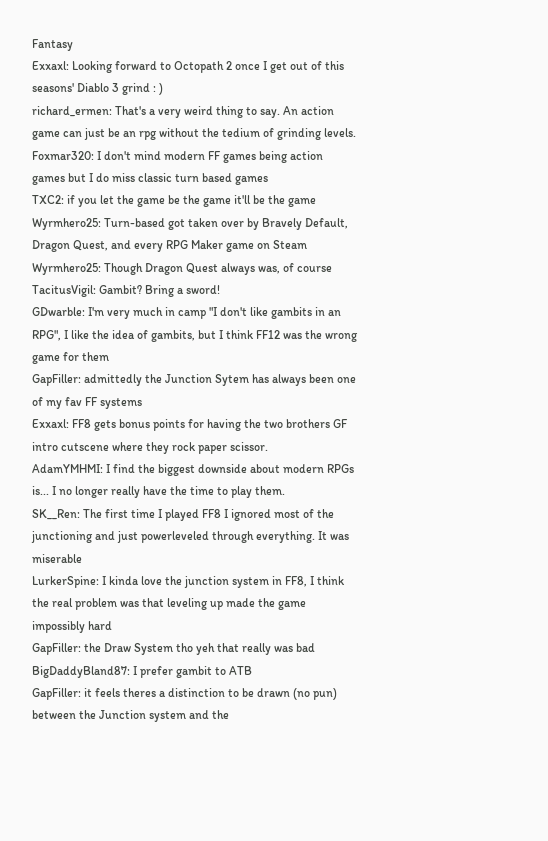Fantasy
Exxaxl: Looking forward to Octopath 2 once I get out of this seasons' Diablo 3 grind : )
richard_ermen: That's a very weird thing to say. An action game can just be an rpg without the tedium of grinding levels.
Foxmar320: I don't mind modern FF games being action games but I do miss classic turn based games
TXC2: if you let the game be the game it'll be the game
Wyrmhero25: Turn-based got taken over by Bravely Default, Dragon Quest, and every RPG Maker game on Steam
Wyrmhero25: Though Dragon Quest always was, of course
TacitusVigil: Gambit? Bring a sword!
GDwarble: I'm very much in camp "I don't like gambits in an RPG", I like the idea of gambits, but I think FF12 was the wrong game for them
GapFiller: admittedly the Junction Sytem has always been one of my fav FF systems
Exxaxl: FF8 gets bonus points for having the two brothers GF intro cutscene where they rock paper scissor.
AdamYMHMI: I find the biggest downside about modern RPGs is... I no longer really have the time to play them.
SK__Ren: The first time I played FF8 I ignored most of the junctioning and just powerleveled through everything. It was miserable
LurkerSpine: I kinda love the junction system in FF8, I think the real problem was that leveling up made the game impossibly hard
GapFiller: the Draw System tho yeh that really was bad
BigDaddyBland87: I prefer gambit to ATB
GapFiller: it feels theres a distinction to be drawn (no pun) between the Junction system and the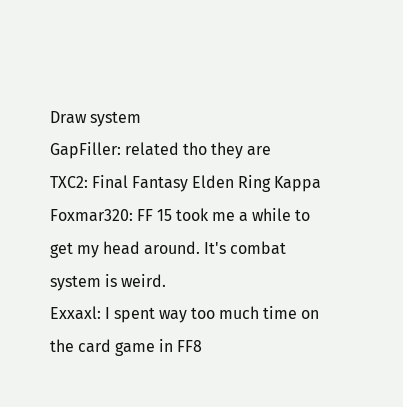Draw system
GapFiller: related tho they are
TXC2: Final Fantasy Elden Ring Kappa
Foxmar320: FF 15 took me a while to get my head around. It's combat system is weird.
Exxaxl: I spent way too much time on the card game in FF8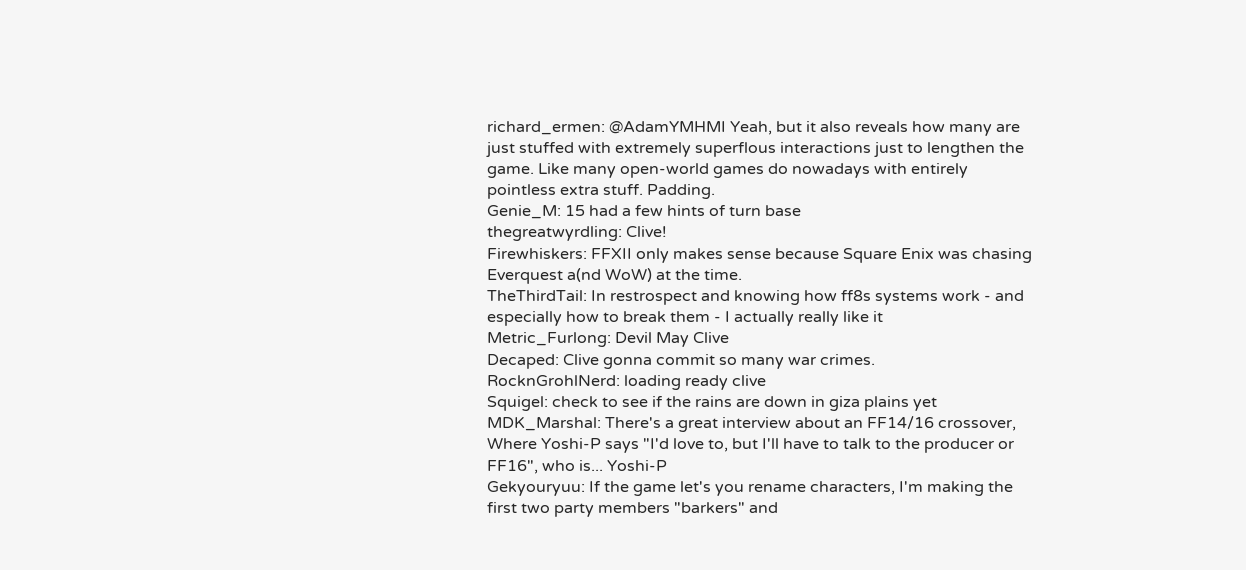richard_ermen: @AdamYMHMI Yeah, but it also reveals how many are just stuffed with extremely superflous interactions just to lengthen the game. Like many open-world games do nowadays with entirely pointless extra stuff. Padding.
Genie_M: 15 had a few hints of turn base
thegreatwyrdling: Clive!
Firewhiskers: FFXII only makes sense because Square Enix was chasing Everquest a(nd WoW) at the time.
TheThirdTail: In restrospect and knowing how ff8s systems work - and especially how to break them - I actually really like it
Metric_Furlong: Devil May Clive
Decaped: Clive gonna commit so many war crimes.
RocknGrohlNerd: loading ready clive
Squigel: check to see if the rains are down in giza plains yet
MDK_Marshal: There's a great interview about an FF14/16 crossover, Where Yoshi-P says "I'd love to, but I'll have to talk to the producer or FF16", who is... Yoshi-P
Gekyouryuu: If the game let's you rename characters, I'm making the first two party members "barkers" and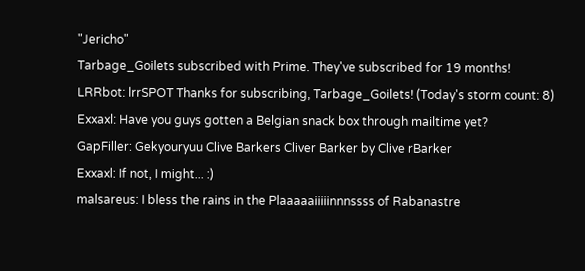"Jericho"
Tarbage_Goilets subscribed with Prime. They've subscribed for 19 months!
LRRbot: lrrSPOT Thanks for subscribing, Tarbage_Goilets! (Today's storm count: 8)
Exxaxl: Have you guys gotten a Belgian snack box through mailtime yet?
GapFiller: Gekyouryuu Clive Barkers Cliver Barker by Clive rBarker
Exxaxl: If not, I might... :)
malsareus: I bless the rains in the Plaaaaaiiiiinnnssss of Rabanastre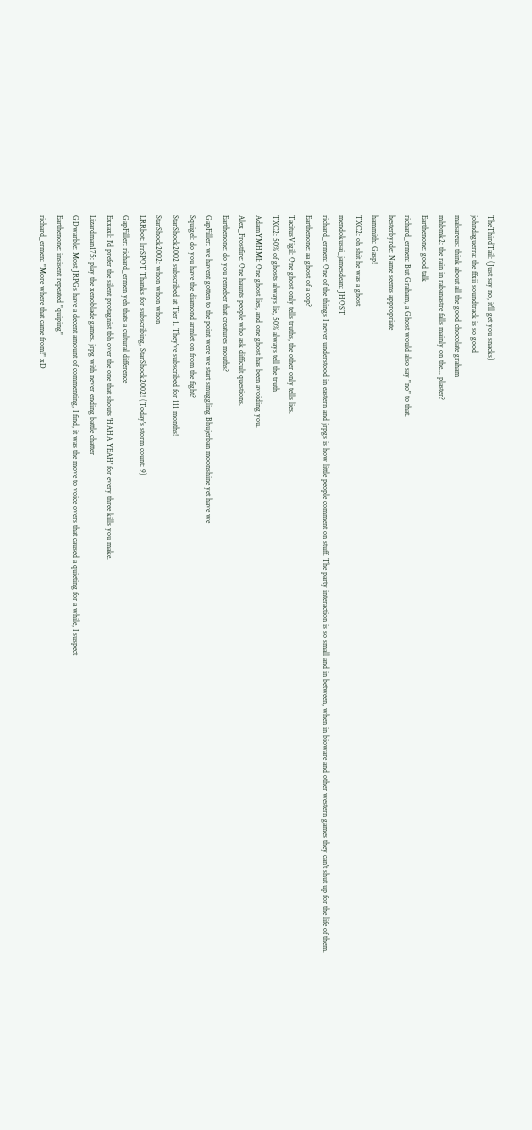TheThirdTail: (Just say no, it'll get you snacks)
johndaguerra: the ffxii soundtrack is so good
malsareus: think about all the good chocolate graham
mhbmk2: the rain in rabanastre falls mainly on the... plaster?
Earthenone: good talk
richard_ermen: But Graham, a Ghost would also say "no" to that.
hesterbyrde: Name seems appropriate
hammith: Gasp!
TXC2: oh shit he was a ghost
mendokusai_jamesdean: JHOST
richard_ermen: One of the things I never understood in eastern and jrpgs is how little people comment on stuff. The party interaction is so small and in between, when in bioware and other western games they can't shut up for the life of them.
Earthenone: aa ghost of a cop?
TacitusVigil: One ghost only tells truths, the other only tells lies.
TXC2: 50% of ghosts always lie, 50% always tell the truth
AdamYMHMI: One ghost lies, and one ghost has been avoiding you.
Alex_Frostfire: One haunts people who ask difficult questions.
Earthenone: do you remeber that creatures mouths?
GapFiller: we havent gotten to the point were we start smuggling Bhujerban moonshine yet have we
Squigel: do you have the diamond armlet on from the fight?
StarShock2002 subscribed at Tier 1. They've subscribed for 111 months!
StarShock2002: whon whon whon
LRRbot: lrrSPOT Thanks for subscribing, StarShock2002! (Today's storm count: 9)
GapFiller: richard_ermen yeh thats a cultural difference
Exxaxl: I'd prefer the silent protagnist tbh over the one that shouts 'HAHA YEAH' for every three kills you make.
Lizardman175: play the xenoblade games. jrpg with never ending battle chatter
GDwarble: Most JRPGs have a decent amount of commenting, I find, it was the move to voice overs that caused a quieting for a while, I suspect
Earthenone: insisent repeated "quiping"
richard_ermen: "More where that came from!" xD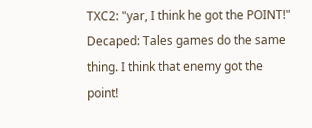TXC2: "yar, I think he got the POINT!"
Decaped: Tales games do the same thing. I think that enemy got the point!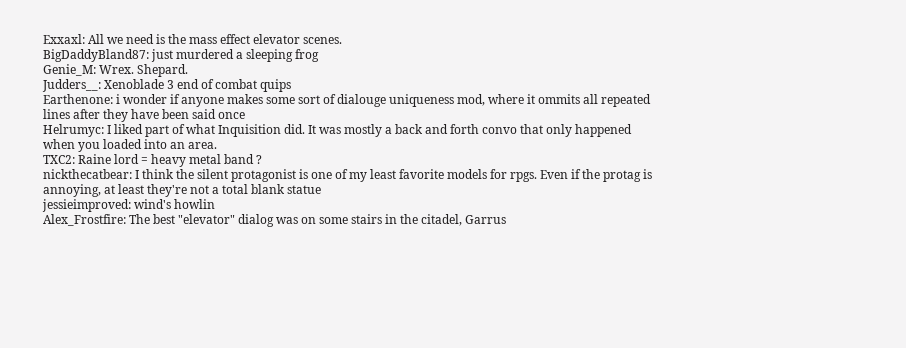Exxaxl: All we need is the mass effect elevator scenes.
BigDaddyBland87: just murdered a sleeping frog
Genie_M: Wrex. Shepard.
Judders__: Xenoblade 3 end of combat quips
Earthenone: i wonder if anyone makes some sort of dialouge uniqueness mod, where it ommits all repeated lines after they have been said once
Helrumyc: I liked part of what Inquisition did. It was mostly a back and forth convo that only happened when you loaded into an area.
TXC2: Raine lord = heavy metal band ?
nickthecatbear: I think the silent protagonist is one of my least favorite models for rpgs. Even if the protag is annoying, at least they're not a total blank statue
jessieimproved: wind's howlin
Alex_Frostfire: The best "elevator" dialog was on some stairs in the citadel, Garrus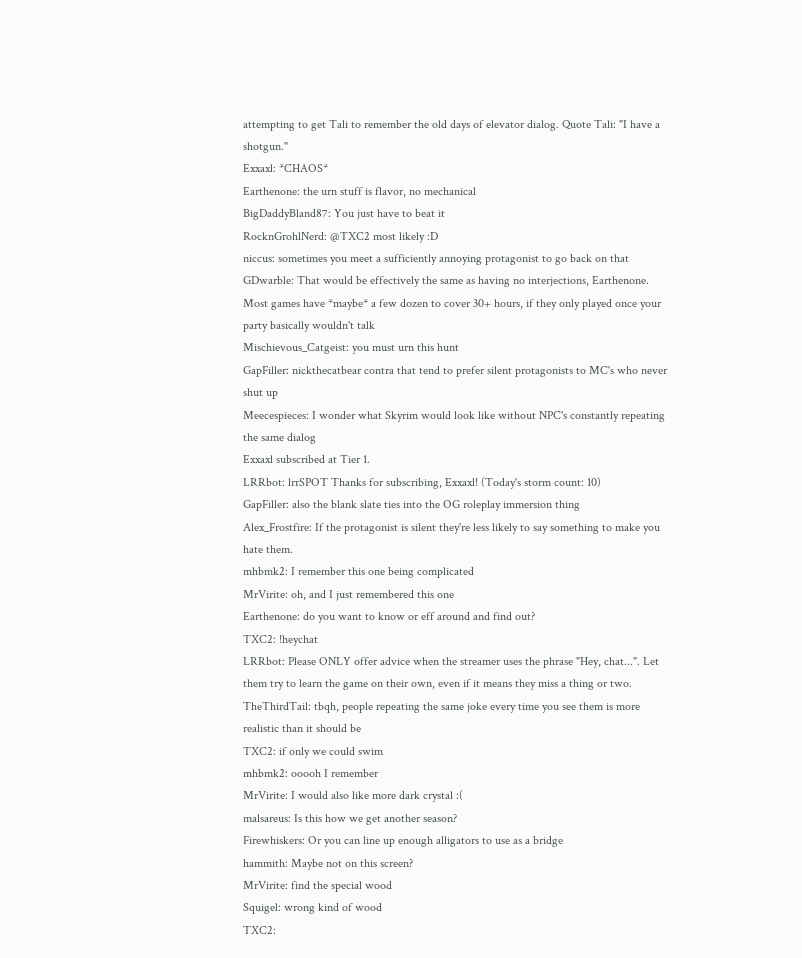attempting to get Tali to remember the old days of elevator dialog. Quote Tali: "I have a shotgun."
Exxaxl: *CHAOS*
Earthenone: the urn stuff is flavor, no mechanical
BigDaddyBland87: You just have to beat it
RocknGrohlNerd: @TXC2 most likely :D
niccus: sometimes you meet a sufficiently annoying protagonist to go back on that
GDwarble: That would be effectively the same as having no interjections, Earthenone. Most games have *maybe* a few dozen to cover 30+ hours, if they only played once your party basically wouldn't talk
Mischievous_Catgeist: you must urn this hunt
GapFiller: nickthecatbear contra that tend to prefer silent protagonists to MC's who never shut up
Meecespieces: I wonder what Skyrim would look like without NPC's constantly repeating the same dialog
Exxaxl subscribed at Tier 1.
LRRbot: lrrSPOT Thanks for subscribing, Exxaxl! (Today's storm count: 10)
GapFiller: also the blank slate ties into the OG roleplay immersion thing
Alex_Frostfire: If the protagonist is silent they're less likely to say something to make you hate them.
mhbmk2: I remember this one being complicated
MrVirite: oh, and I just remembered this one
Earthenone: do you want to know or eff around and find out?
TXC2: !heychat
LRRbot: Please ONLY offer advice when the streamer uses the phrase "Hey, chat...". Let them try to learn the game on their own, even if it means they miss a thing or two.
TheThirdTail: tbqh, people repeating the same joke every time you see them is more realistic than it should be
TXC2: if only we could swim
mhbmk2: ooooh I remember
MrVirite: I would also like more dark crystal :(
malsareus: Is this how we get another season?
Firewhiskers: Or you can line up enough alligators to use as a bridge
hammith: Maybe not on this screen?
MrVirite: find the special wood
Squigel: wrong kind of wood
TXC2: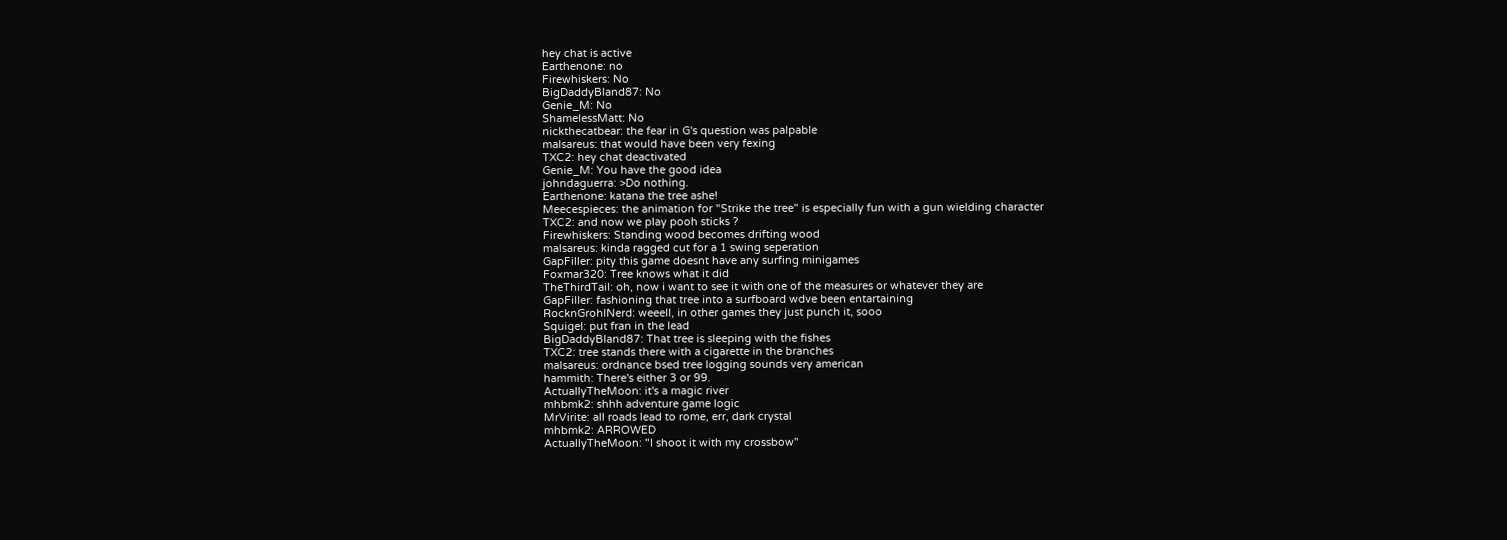hey chat is active
Earthenone: no
Firewhiskers: No
BigDaddyBland87: No
Genie_M: No
ShamelessMatt: No
nickthecatbear: the fear in G's question was palpable
malsareus: that would have been very fexing
TXC2: hey chat deactivated
Genie_M: You have the good idea
johndaguerra: >Do nothing.
Earthenone: katana the tree ashe!
Meecespieces: the animation for "Strike the tree" is especially fun with a gun wielding character
TXC2: and now we play pooh sticks ?
Firewhiskers: Standing wood becomes drifting wood
malsareus: kinda ragged cut for a 1 swing seperation
GapFiller: pity this game doesnt have any surfing minigames
Foxmar320: Tree knows what it did
TheThirdTail: oh, now i want to see it with one of the measures or whatever they are
GapFiller: fashioning that tree into a surfboard wdve been entartaining
RocknGrohlNerd: weeell, in other games they just punch it, sooo
Squigel: put fran in the lead
BigDaddyBland87: That tree is sleeping with the fishes
TXC2: tree stands there with a cigarette in the branches
malsareus: ordnance bsed tree logging sounds very american
hammith: There's either 3 or 99.
ActuallyTheMoon: it's a magic river
mhbmk2: shhh adventure game logic
MrVirite: all roads lead to rome, err, dark crystal
mhbmk2: ARROWED
ActuallyTheMoon: "I shoot it with my crossbow"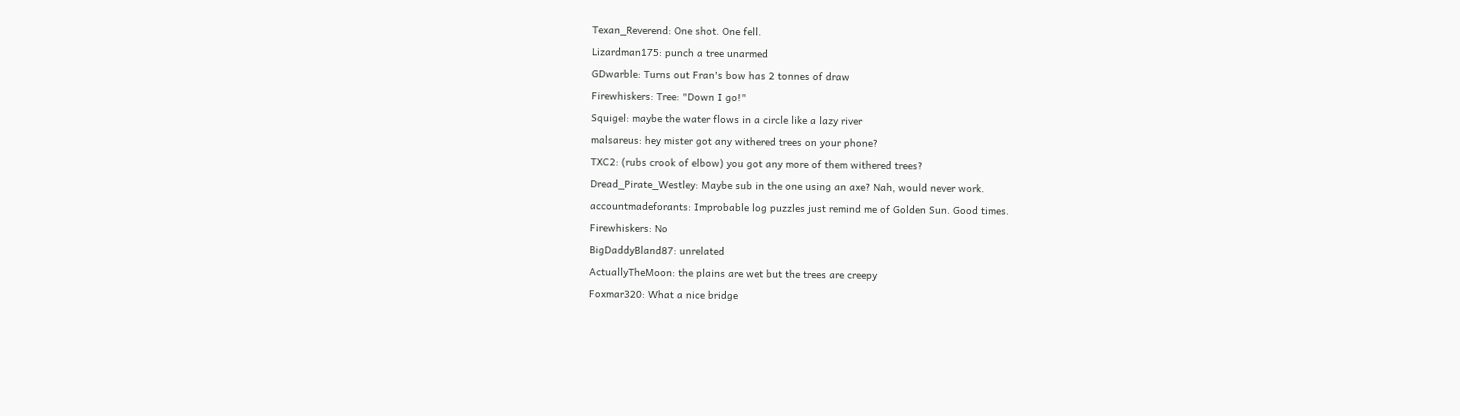Texan_Reverend: One shot. One fell.
Lizardman175: punch a tree unarmed
GDwarble: Turns out Fran's bow has 2 tonnes of draw
Firewhiskers: Tree: "Down I go!"
Squigel: maybe the water flows in a circle like a lazy river
malsareus: hey mister got any withered trees on your phone?
TXC2: (rubs crook of elbow) you got any more of them withered trees?
Dread_Pirate_Westley: Maybe sub in the one using an axe? Nah, would never work.
accountmadeforants: Improbable log puzzles just remind me of Golden Sun. Good times.
Firewhiskers: No
BigDaddyBland87: unrelated
ActuallyTheMoon: the plains are wet but the trees are creepy
Foxmar320: What a nice bridge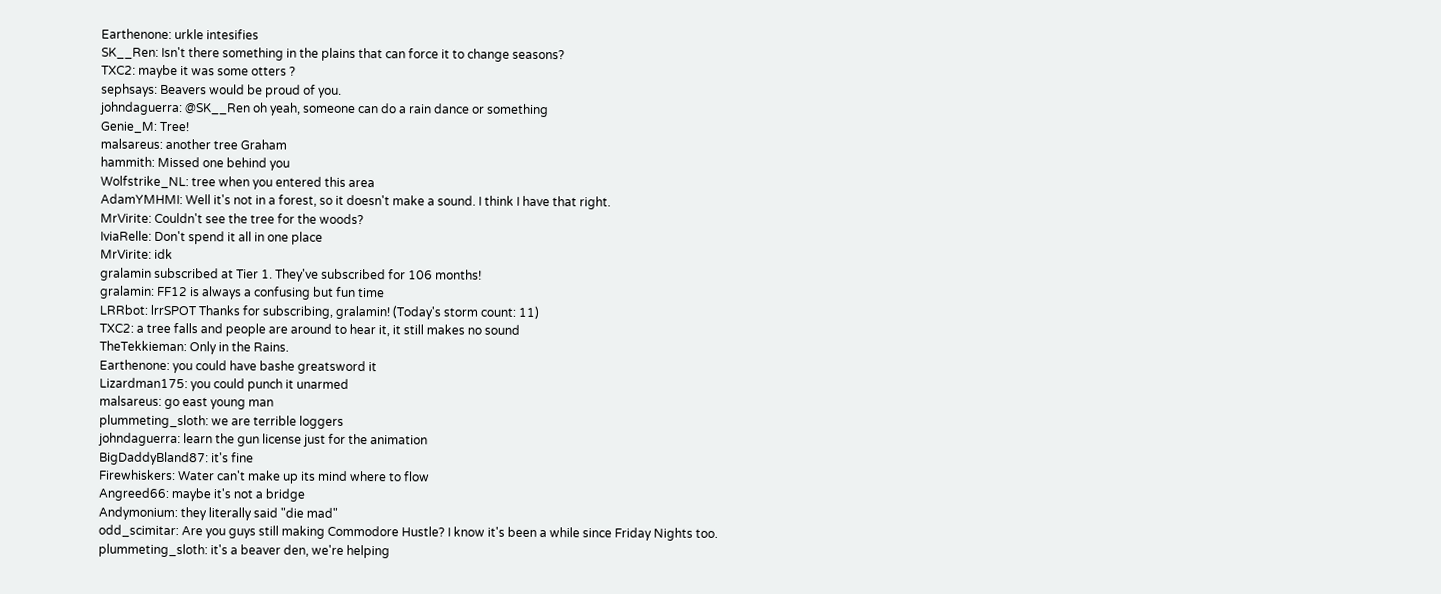Earthenone: urkle intesifies
SK__Ren: Isn't there something in the plains that can force it to change seasons?
TXC2: maybe it was some otters ?
sephsays: Beavers would be proud of you.
johndaguerra: @SK__Ren oh yeah, someone can do a rain dance or something
Genie_M: Tree!
malsareus: another tree Graham
hammith: Missed one behind you
Wolfstrike_NL: tree when you entered this area
AdamYMHMI: Well it's not in a forest, so it doesn't make a sound. I think I have that right.
MrVirite: Couldn't see the tree for the woods?
IviaRelle: Don't spend it all in one place
MrVirite: idk
gralamin subscribed at Tier 1. They've subscribed for 106 months!
gralamin: FF12 is always a confusing but fun time
LRRbot: lrrSPOT Thanks for subscribing, gralamin! (Today's storm count: 11)
TXC2: a tree falls and people are around to hear it, it still makes no sound
TheTekkieman: Only in the Rains.
Earthenone: you could have bashe greatsword it
Lizardman175: you could punch it unarmed
malsareus: go east young man
plummeting_sloth: we are terrible loggers
johndaguerra: learn the gun license just for the animation
BigDaddyBland87: it's fine
Firewhiskers: Water can't make up its mind where to flow
Angreed66: maybe it's not a bridge
Andymonium: they literally said "die mad"
odd_scimitar: Are you guys still making Commodore Hustle? I know it's been a while since Friday Nights too.
plummeting_sloth: it's a beaver den, we're helping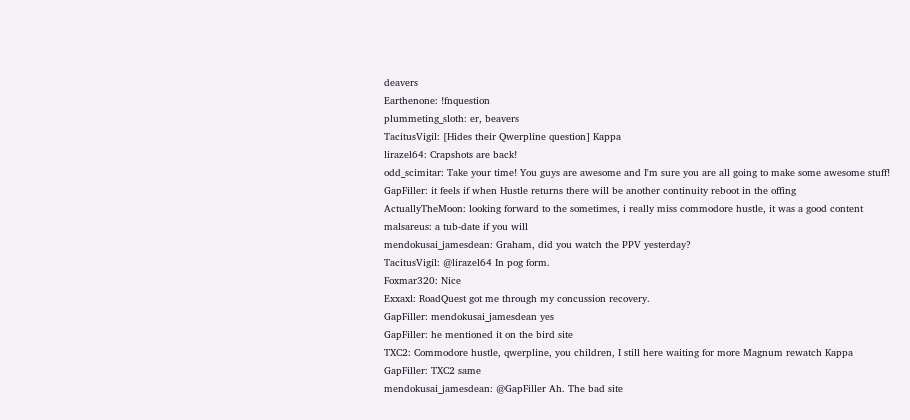deavers
Earthenone: !fnquestion
plummeting_sloth: er, beavers
TacitusVigil: [Hides their Qwerpline question] Kappa
lirazel64: Crapshots are back!
odd_scimitar: Take your time! You guys are awesome and I'm sure you are all going to make some awesome stuff!
GapFiller: it feels if when Hustle returns there will be another continuity reboot in the offing
ActuallyTheMoon: looking forward to the sometimes, i really miss commodore hustle, it was a good content
malsareus: a tub-date if you will
mendokusai_jamesdean: Graham, did you watch the PPV yesterday?
TacitusVigil: @lirazel64 In pog form.
Foxmar320: Nice
Exxaxl: RoadQuest got me through my concussion recovery.
GapFiller: mendokusai_jamesdean yes
GapFiller: he mentioned it on the bird site
TXC2: Commodore hustle, qwerpline, you children, I still here waiting for more Magnum rewatch Kappa
GapFiller: TXC2 same
mendokusai_jamesdean: @GapFiller Ah. The bad site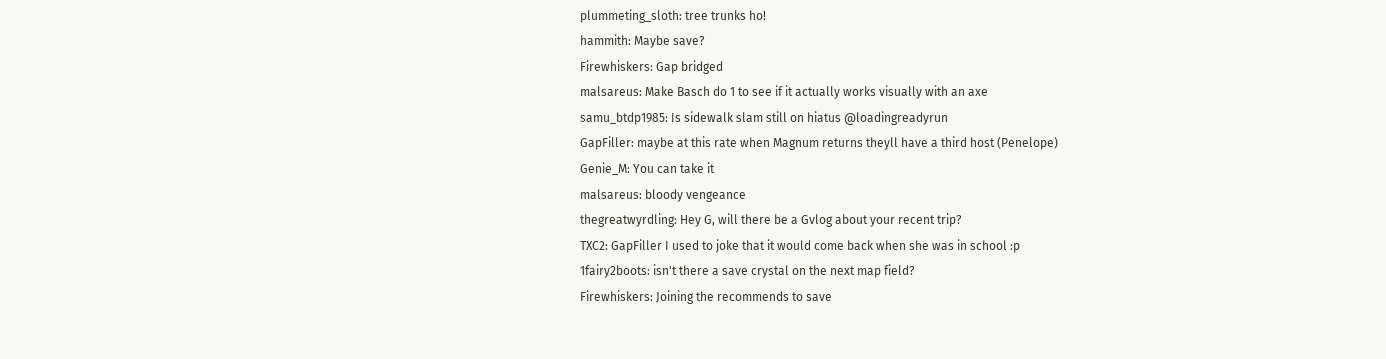plummeting_sloth: tree trunks ho!
hammith: Maybe save?
Firewhiskers: Gap bridged
malsareus: Make Basch do 1 to see if it actually works visually with an axe
samu_btdp1985: Is sidewalk slam still on hiatus @loadingreadyrun
GapFiller: maybe at this rate when Magnum returns theyll have a third host (Penelope)
Genie_M: You can take it
malsareus: bloody vengeance
thegreatwyrdling: Hey G, will there be a Gvlog about your recent trip?
TXC2: GapFiller I used to joke that it would come back when she was in school :p
1fairy2boots: isn't there a save crystal on the next map field?
Firewhiskers: Joining the recommends to save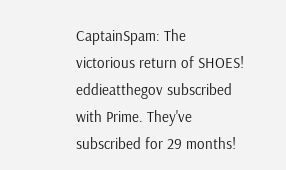CaptainSpam: The victorious return of SHOES!
eddieatthegov subscribed with Prime. They've subscribed for 29 months!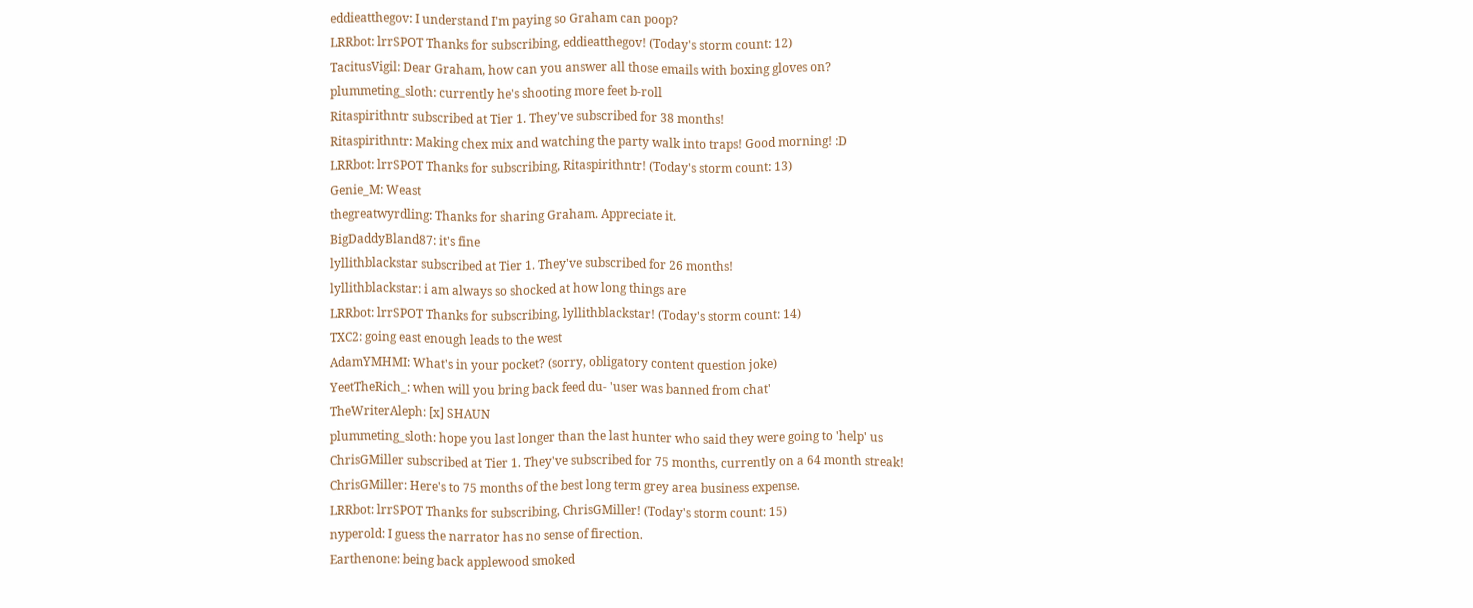eddieatthegov: I understand I'm paying so Graham can poop?
LRRbot: lrrSPOT Thanks for subscribing, eddieatthegov! (Today's storm count: 12)
TacitusVigil: Dear Graham, how can you answer all those emails with boxing gloves on?
plummeting_sloth: currently he's shooting more feet b-roll
Ritaspirithntr subscribed at Tier 1. They've subscribed for 38 months!
Ritaspirithntr: Making chex mix and watching the party walk into traps! Good morning! :D
LRRbot: lrrSPOT Thanks for subscribing, Ritaspirithntr! (Today's storm count: 13)
Genie_M: Weast
thegreatwyrdling: Thanks for sharing Graham. Appreciate it.
BigDaddyBland87: it's fine
lyllithblackstar subscribed at Tier 1. They've subscribed for 26 months!
lyllithblackstar: i am always so shocked at how long things are
LRRbot: lrrSPOT Thanks for subscribing, lyllithblackstar! (Today's storm count: 14)
TXC2: going east enough leads to the west
AdamYMHMI: What's in your pocket? (sorry, obligatory content question joke)
YeetTheRich_: when will you bring back feed du- 'user was banned from chat'
TheWriterAleph: [x] SHAUN
plummeting_sloth: hope you last longer than the last hunter who said they were going to 'help' us
ChrisGMiller subscribed at Tier 1. They've subscribed for 75 months, currently on a 64 month streak!
ChrisGMiller: Here's to 75 months of the best long term grey area business expense.
LRRbot: lrrSPOT Thanks for subscribing, ChrisGMiller! (Today's storm count: 15)
nyperold: I guess the narrator has no sense of firection.
Earthenone: being back applewood smoked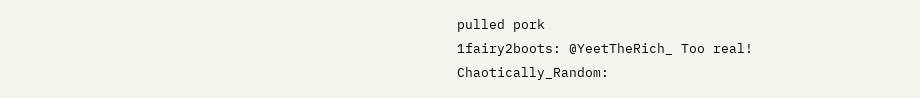pulled pork
1fairy2boots: @YeetTheRich_ Too real!
Chaotically_Random: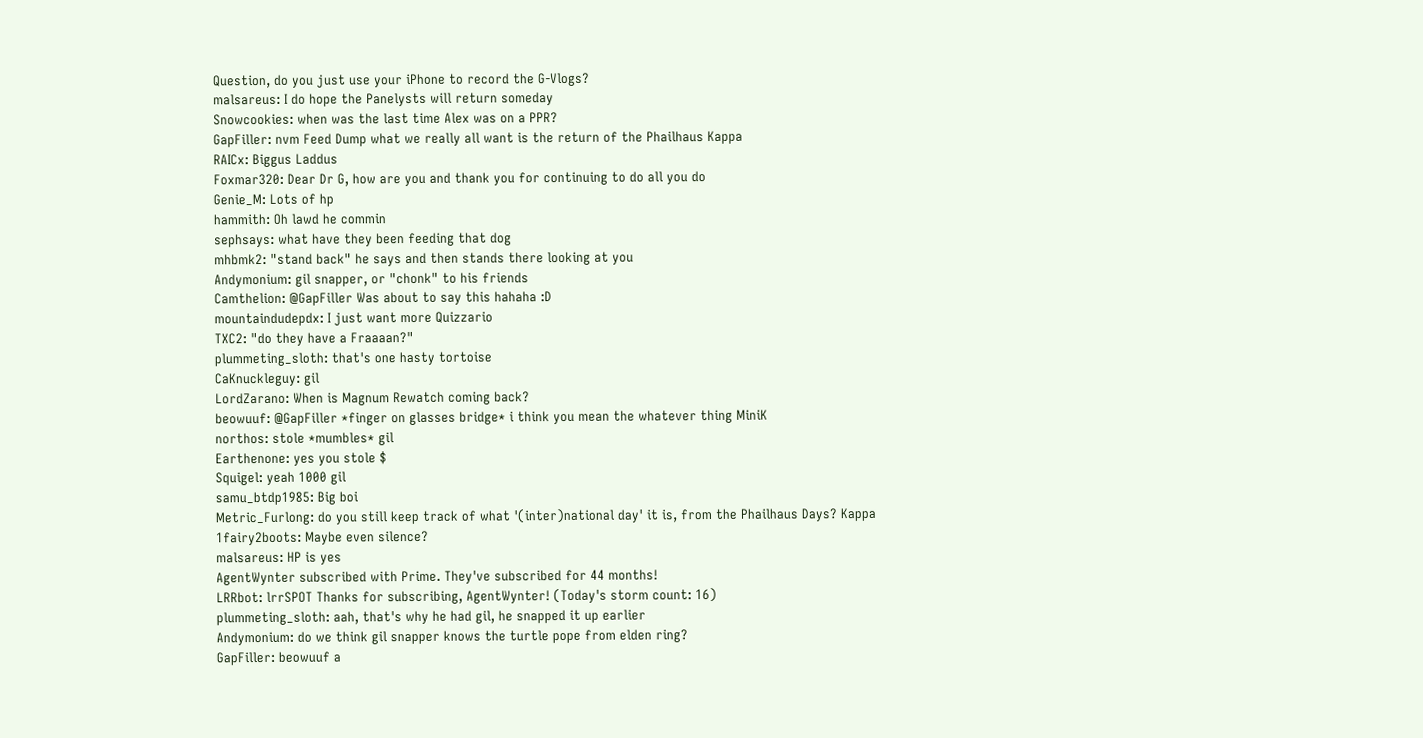Question, do you just use your iPhone to record the G-Vlogs?
malsareus: I do hope the Panelysts will return someday
Snowcookies: when was the last time Alex was on a PPR?
GapFiller: nvm Feed Dump what we really all want is the return of the Phailhaus Kappa
RAICx: Biggus Laddus
Foxmar320: Dear Dr G, how are you and thank you for continuing to do all you do
Genie_M: Lots of hp
hammith: Oh lawd he commin
sephsays: what have they been feeding that dog
mhbmk2: "stand back" he says and then stands there looking at you
Andymonium: gil snapper, or "chonk" to his friends
Camthelion: @GapFiller Was about to say this hahaha :D
mountaindudepdx: I just want more Quizzario
TXC2: "do they have a Fraaaan?"
plummeting_sloth: that's one hasty tortoise
CaKnuckleguy: gil
LordZarano: When is Magnum Rewatch coming back?
beowuuf: @GapFiller *finger on glasses bridge* i think you mean the whatever thing MiniK
northos: stole *mumbles* gil
Earthenone: yes you stole $
Squigel: yeah 1000 gil
samu_btdp1985: Big boi
Metric_Furlong: do you still keep track of what '(inter)national day' it is, from the Phailhaus Days? Kappa
1fairy2boots: Maybe even silence?
malsareus: HP is yes
AgentWynter subscribed with Prime. They've subscribed for 44 months!
LRRbot: lrrSPOT Thanks for subscribing, AgentWynter! (Today's storm count: 16)
plummeting_sloth: aah, that's why he had gil, he snapped it up earlier
Andymonium: do we think gil snapper knows the turtle pope from elden ring?
GapFiller: beowuuf a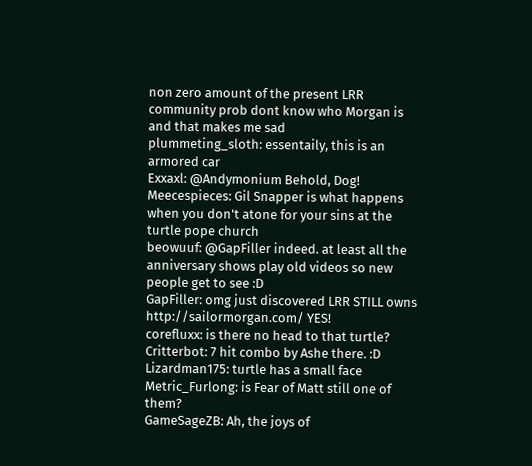non zero amount of the present LRR community prob dont know who Morgan is and that makes me sad
plummeting_sloth: essentaily, this is an armored car
Exxaxl: @Andymonium Behold, Dog!
Meecespieces: Gil Snapper is what happens when you don't atone for your sins at the turtle pope church
beowuuf: @GapFiller indeed. at least all the anniversary shows play old videos so new people get to see :D
GapFiller: omg just discovered LRR STILL owns http://sailormorgan.com/ YES!
corefluxx: is there no head to that turtle?
Critterbot: 7 hit combo by Ashe there. :D
Lizardman175: turtle has a small face
Metric_Furlong: is Fear of Matt still one of them?
GameSageZB: Ah, the joys of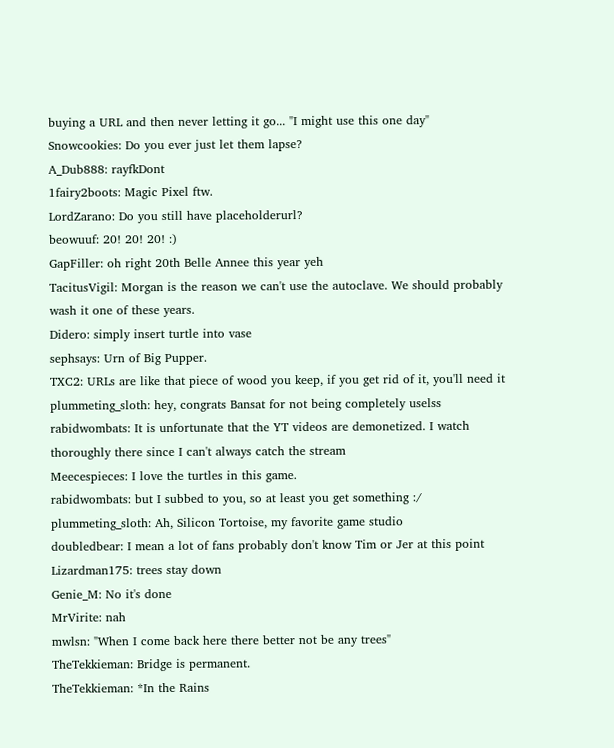buying a URL and then never letting it go... "I might use this one day"
Snowcookies: Do you ever just let them lapse?
A_Dub888: rayfkDont
1fairy2boots: Magic Pixel ftw.
LordZarano: Do you still have placeholderurl?
beowuuf: 20! 20! 20! :)
GapFiller: oh right 20th Belle Annee this year yeh
TacitusVigil: Morgan is the reason we can't use the autoclave. We should probably wash it one of these years.
Didero: simply insert turtle into vase
sephsays: Urn of Big Pupper.
TXC2: URLs are like that piece of wood you keep, if you get rid of it, you'll need it
plummeting_sloth: hey, congrats Bansat for not being completely uselss
rabidwombats: It is unfortunate that the YT videos are demonetized. I watch thoroughly there since I can't always catch the stream
Meecespieces: I love the turtles in this game.
rabidwombats: but I subbed to you, so at least you get something :/
plummeting_sloth: Ah, Silicon Tortoise, my favorite game studio
doubledbear: I mean a lot of fans probably don't know Tim or Jer at this point
Lizardman175: trees stay down
Genie_M: No it's done
MrVirite: nah
mwlsn: "When I come back here there better not be any trees"
TheTekkieman: Bridge is permanent.
TheTekkieman: *In the Rains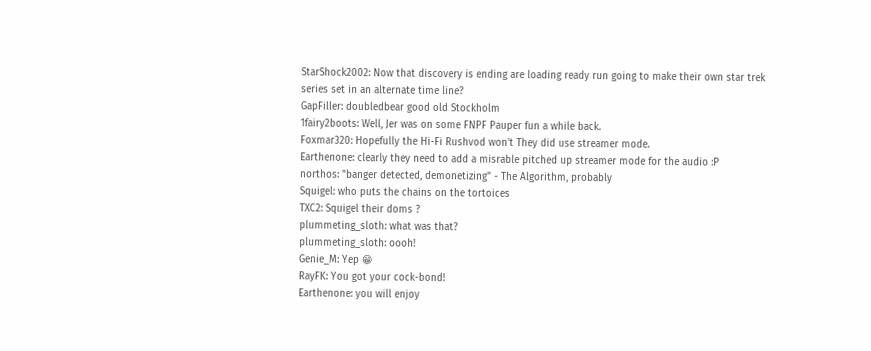StarShock2002: Now that discovery is ending are loading ready run going to make their own star trek series set in an alternate time line?
GapFiller: doubledbear good old Stockholm
1fairy2boots: Well, Jer was on some FNPF Pauper fun a while back.
Foxmar320: Hopefully the Hi-Fi Rushvod won't They did use streamer mode.
Earthenone: clearly they need to add a misrable pitched up streamer mode for the audio :P
northos: "banger detected, demonetizing" - The Algorithm, probably
Squigel: who puts the chains on the tortoices
TXC2: Squigel their doms ?
plummeting_sloth: what was that?
plummeting_sloth: oooh!
Genie_M: Yep 😁
RayFK: You got your cock-bond!
Earthenone: you will enjoy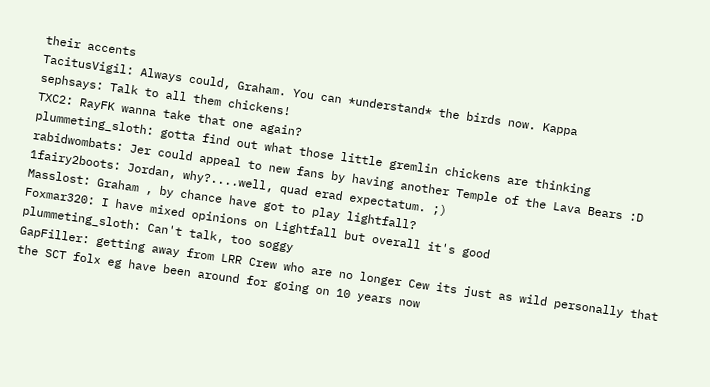their accents
TacitusVigil: Always could, Graham. You can *understand* the birds now. Kappa
sephsays: Talk to all them chickens!
TXC2: RayFK wanna take that one again?
plummeting_sloth: gotta find out what those little gremlin chickens are thinking
rabidwombats: Jer could appeal to new fans by having another Temple of the Lava Bears :D
1fairy2boots: Jordan, why?....well, quad erad expectatum. ;)
Masslost: Graham , by chance have got to play lightfall?
Foxmar320: I have mixed opinions on Lightfall but overall it's good
plummeting_sloth: Can't talk, too soggy
GapFiller: getting away from LRR Crew who are no longer Cew its just as wild personally that the SCT folx eg have been around for going on 10 years now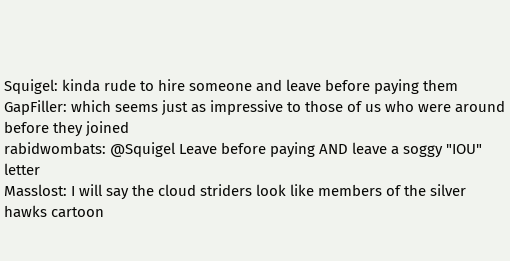Squigel: kinda rude to hire someone and leave before paying them
GapFiller: which seems just as impressive to those of us who were around before they joined
rabidwombats: @Squigel Leave before paying AND leave a soggy "IOU" letter
Masslost: I will say the cloud striders look like members of the silver hawks cartoon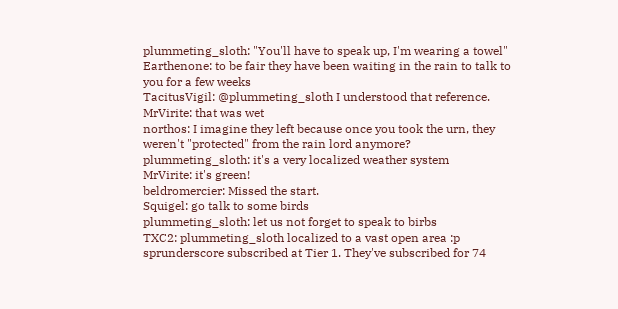plummeting_sloth: "You'll have to speak up, I'm wearing a towel"
Earthenone: to be fair they have been waiting in the rain to talk to you for a few weeks
TacitusVigil: @plummeting_sloth I understood that reference.
MrVirite: that was wet
northos: I imagine they left because once you took the urn, they weren't "protected" from the rain lord anymore?
plummeting_sloth: it's a very localized weather system
MrVirite: it's green!
beldromercier: Missed the start.
Squigel: go talk to some birds
plummeting_sloth: let us not forget to speak to birbs
TXC2: plummeting_sloth localized to a vast open area :p
sprunderscore subscribed at Tier 1. They've subscribed for 74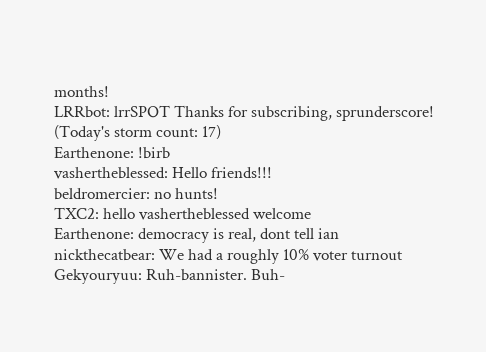months!
LRRbot: lrrSPOT Thanks for subscribing, sprunderscore! (Today's storm count: 17)
Earthenone: !birb
vashertheblessed: Hello friends!!!
beldromercier: no hunts!
TXC2: hello vashertheblessed welcome
Earthenone: democracy is real, dont tell ian
nickthecatbear: We had a roughly 10% voter turnout
Gekyouryuu: Ruh-bannister. Buh-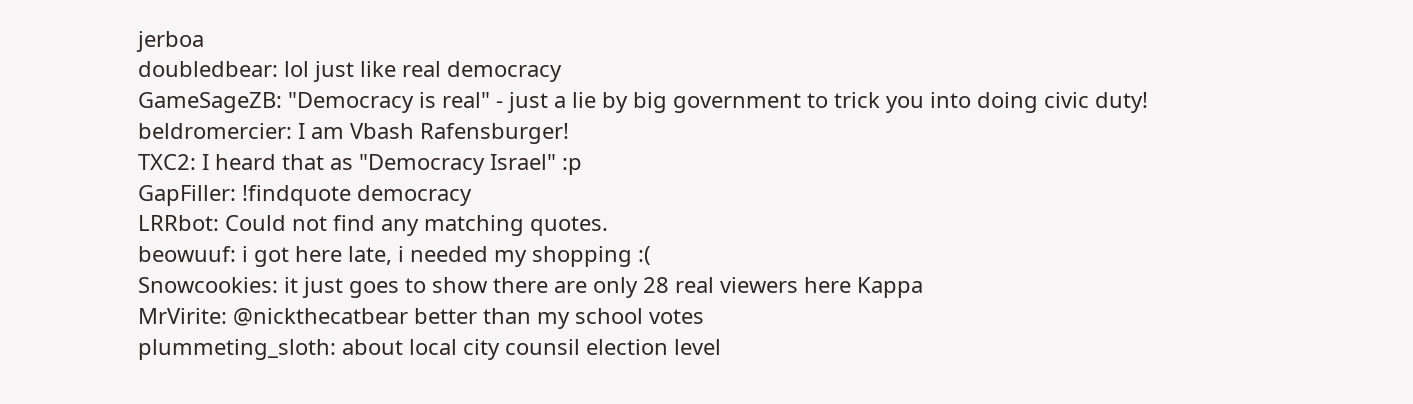jerboa
doubledbear: lol just like real democracy
GameSageZB: "Democracy is real" - just a lie by big government to trick you into doing civic duty!
beldromercier: I am Vbash Rafensburger!
TXC2: I heard that as "Democracy Israel" :p
GapFiller: !findquote democracy
LRRbot: Could not find any matching quotes.
beowuuf: i got here late, i needed my shopping :(
Snowcookies: it just goes to show there are only 28 real viewers here Kappa
MrVirite: @nickthecatbear better than my school votes
plummeting_sloth: about local city counsil election level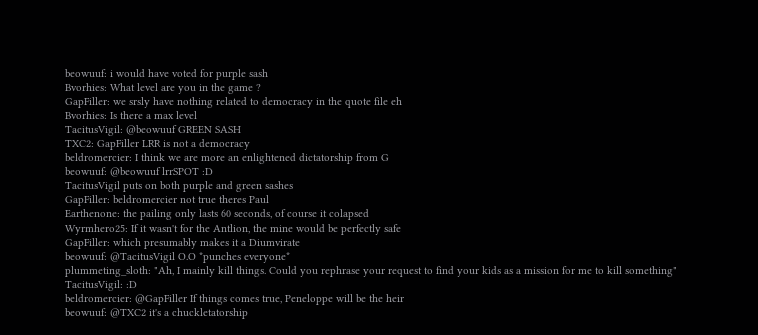beowuuf: i would have voted for purple sash
Bvorhies: What level are you in the game ?
GapFiller: we srsly have nothing related to democracy in the quote file eh
Bvorhies: Is there a max level
TacitusVigil: @beowuuf GREEN SASH
TXC2: GapFiller LRR is not a democracy
beldromercier: I think we are more an enlightened dictatorship from G
beowuuf: @beowuuf lrrSPOT :D
TacitusVigil puts on both purple and green sashes
GapFiller: beldromercier not true theres Paul
Earthenone: the pailing only lasts 60 seconds, of course it colapsed
Wyrmhero25: If it wasn't for the Antlion, the mine would be perfectly safe
GapFiller: which presumably makes it a Diumvirate
beowuuf: @TacitusVigil O.O *punches everyone*
plummeting_sloth: "Ah, I mainly kill things. Could you rephrase your request to find your kids as a mission for me to kill something"
TacitusVigil: :D
beldromercier: @GapFiller If things comes true, Peneloppe will be the heir
beowuuf: @TXC2 it's a chuckletatorship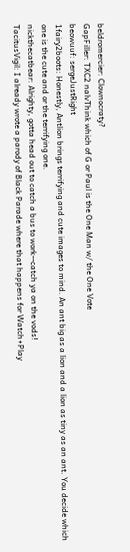beldromercier: Clownocraty?
GapFiller: TXC2 nalvThink which of G or Paul is the One Man w/ the One Vote
beowuuf: sergeJustRight
1fairy2boots: Honestly, Antlion brings terrifying and cute images to mind. An ant big as a lion and a lion as tiny as an ant. You decide which one is the cute and or the terrifying one.
nickthecatbear: Alrighty, gotta head out to catch a bus to work--catch ya on the vods!
TacitusVigil: I already wrote a parody of Black Parade where that happens for Watch+Play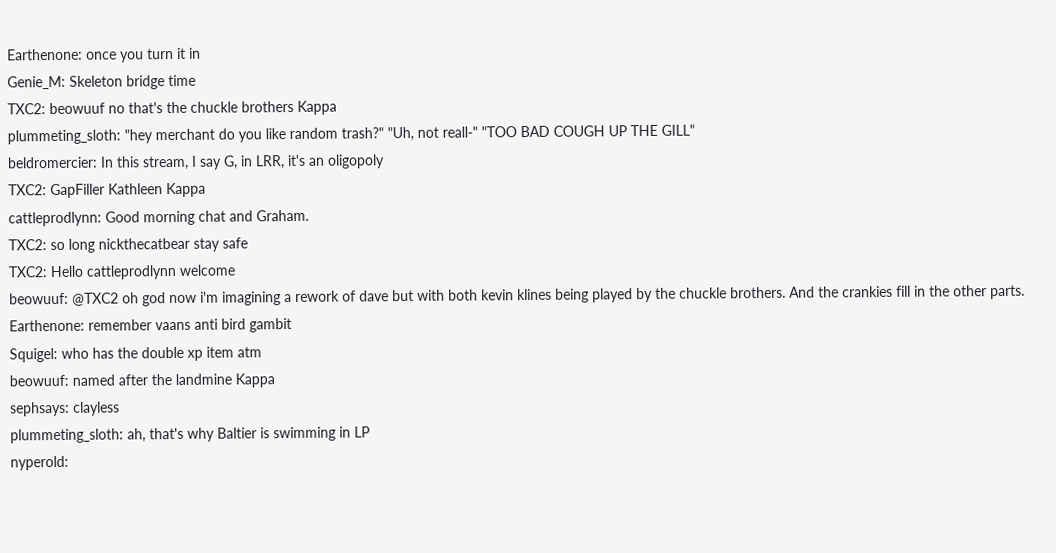Earthenone: once you turn it in
Genie_M: Skeleton bridge time
TXC2: beowuuf no that's the chuckle brothers Kappa
plummeting_sloth: "hey merchant do you like random trash?" "Uh, not reall-" "TOO BAD COUGH UP THE GILL"
beldromercier: In this stream, I say G, in LRR, it's an oligopoly
TXC2: GapFiller Kathleen Kappa
cattleprodlynn: Good morning chat and Graham.
TXC2: so long nickthecatbear stay safe
TXC2: Hello cattleprodlynn welcome
beowuuf: @TXC2 oh god now i'm imagining a rework of dave but with both kevin klines being played by the chuckle brothers. And the crankies fill in the other parts.
Earthenone: remember vaans anti bird gambit
Squigel: who has the double xp item atm
beowuuf: named after the landmine Kappa
sephsays: clayless
plummeting_sloth: ah, that's why Baltier is swimming in LP
nyperold: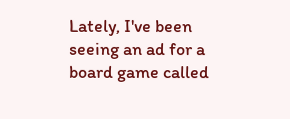Lately, I've been seeing an ad for a board game called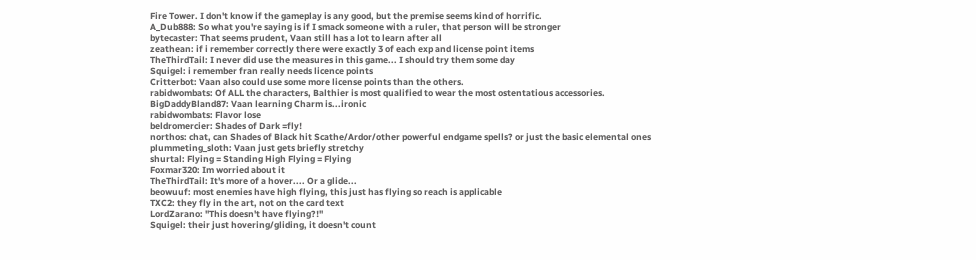Fire Tower. I don't know if the gameplay is any good, but the premise seems kind of horrific.
A_Dub888: So what you're saying is if I smack someone with a ruler, that person will be stronger
bytecaster: That seems prudent, Vaan still has a lot to learn after all
zeathean: if i remember correctly there were exactly 3 of each exp and license point items
TheThirdTail: I never did use the measures in this game... I should try them some day
Squigel: i remember fran really needs licence points
Critterbot: Vaan also could use some more license points than the others.
rabidwombats: Of ALL the characters, Balthier is most qualified to wear the most ostentatious accessories.
BigDaddyBland87: Vaan learning Charm is...ironic
rabidwombats: Flavor lose
beldromercier: Shades of Dark =fly!
northos: chat, can Shades of Black hit Scathe/Ardor/other powerful endgame spells? or just the basic elemental ones
plummeting_sloth: Vaan just gets briefly stretchy
shurtal: Flying = Standing High Flying = Flying
Foxmar320: Im worried about it
TheThirdTail: It's more of a hover.... Or a glide...
beowuuf: most enemies have high flying, this just has flying so reach is applicable
TXC2: they fly in the art, not on the card text
LordZarano: "This doesn't have flying?!"
Squigel: their just hovering/gliding, it doesn't count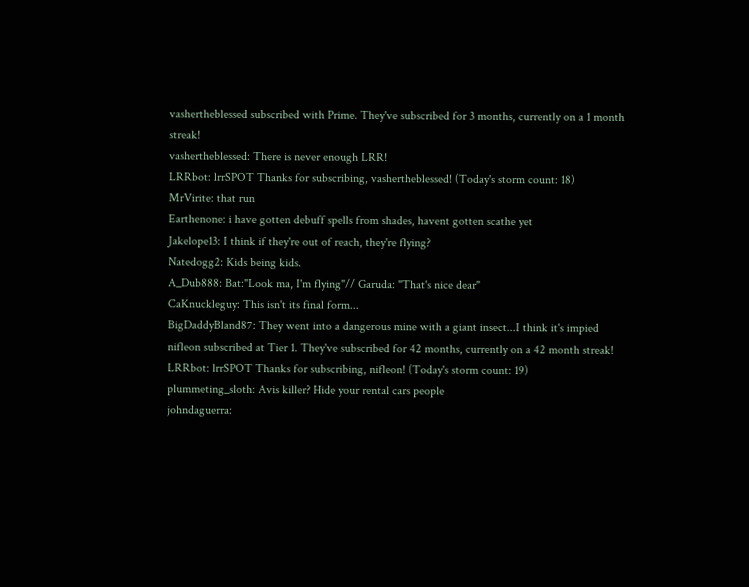vashertheblessed subscribed with Prime. They've subscribed for 3 months, currently on a 1 month streak!
vashertheblessed: There is never enough LRR!
LRRbot: lrrSPOT Thanks for subscribing, vashertheblessed! (Today's storm count: 18)
MrVirite: that run
Earthenone: i have gotten debuff spells from shades, havent gotten scathe yet
Jakelope13: I think if they're out of reach, they're flying?
Natedogg2: Kids being kids.
A_Dub888: Bat:"Look ma, I'm flying"// Garuda: "That's nice dear"
CaKnuckleguy: This isn't its final form...
BigDaddyBland87: They went into a dangerous mine with a giant insect...I think it's impied
nifleon subscribed at Tier 1. They've subscribed for 42 months, currently on a 42 month streak!
LRRbot: lrrSPOT Thanks for subscribing, nifleon! (Today's storm count: 19)
plummeting_sloth: Avis killer? Hide your rental cars people
johndaguerra: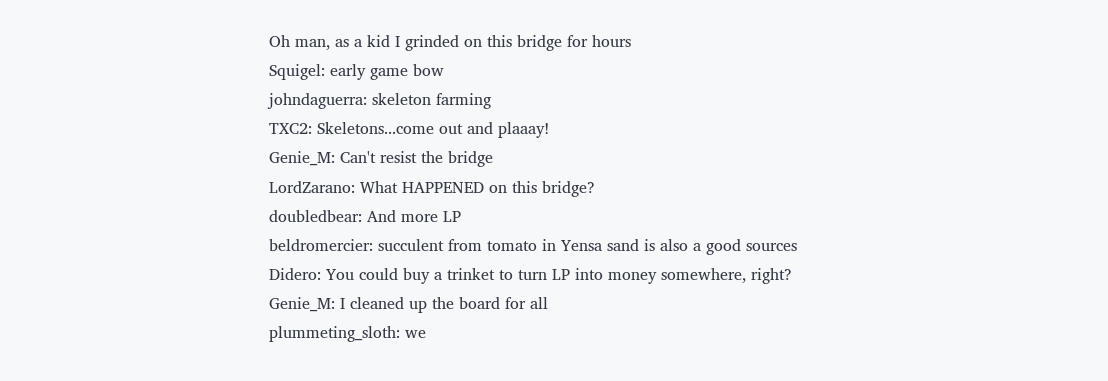Oh man, as a kid I grinded on this bridge for hours
Squigel: early game bow
johndaguerra: skeleton farming
TXC2: Skeletons...come out and plaaay!
Genie_M: Can't resist the bridge
LordZarano: What HAPPENED on this bridge?
doubledbear: And more LP
beldromercier: succulent from tomato in Yensa sand is also a good sources
Didero: You could buy a trinket to turn LP into money somewhere, right?
Genie_M: I cleaned up the board for all
plummeting_sloth: we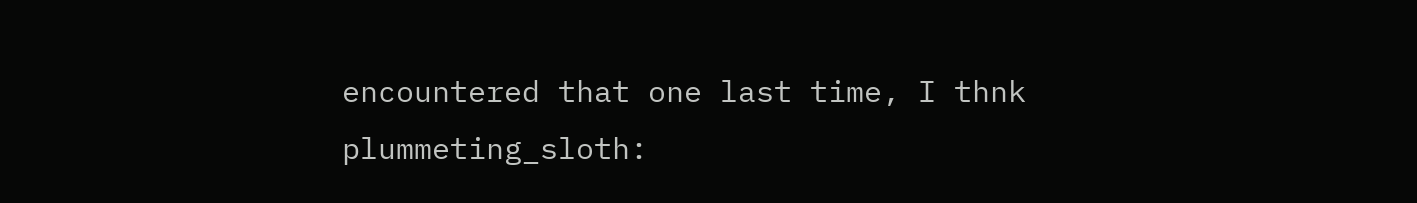encountered that one last time, I thnk
plummeting_sloth: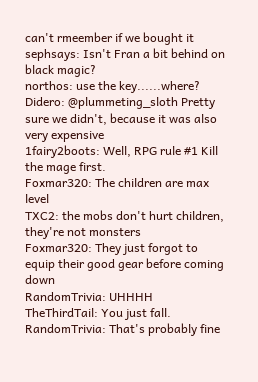can't rmeember if we bought it
sephsays: Isn't Fran a bit behind on black magic?
northos: use the key......where?
Didero: @plummeting_sloth Pretty sure we didn't, because it was also very expensive
1fairy2boots: Well, RPG rule #1 Kill the mage first.
Foxmar320: The children are max level
TXC2: the mobs don't hurt children, they're not monsters
Foxmar320: They just forgot to equip their good gear before coming down
RandomTrivia: UHHHH
TheThirdTail: You just fall.
RandomTrivia: That's probably fine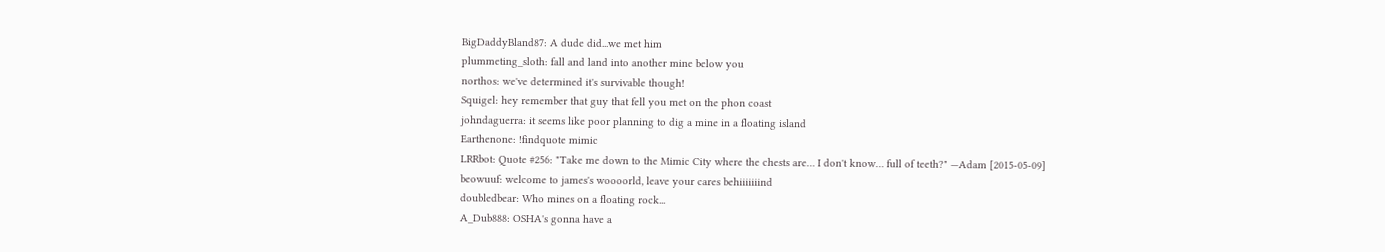BigDaddyBland87: A dude did...we met him
plummeting_sloth: fall and land into another mine below you
northos: we've determined it's survivable though!
Squigel: hey remember that guy that fell you met on the phon coast
johndaguerra: it seems like poor planning to dig a mine in a floating island
Earthenone: !findquote mimic
LRRbot: Quote #256: "Take me down to the Mimic City where the chests are… I don't know… full of teeth?" —Adam [2015-05-09]
beowuuf: welcome to james's woooorld, leave your cares behiiiiiiind
doubledbear: Who mines on a floating rock...
A_Dub888: OSHA's gonna have a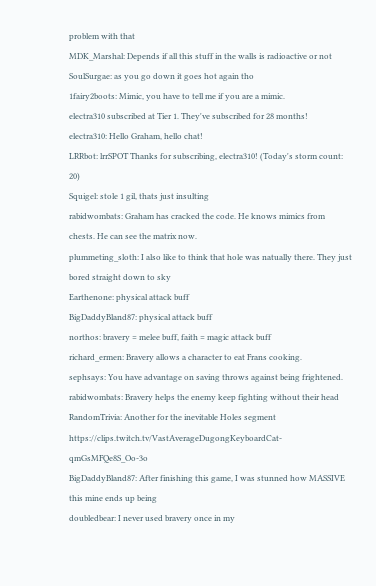problem with that
MDK_Marshal: Depends if all this stuff in the walls is radioactive or not
SoulSurgae: as you go down it goes hot again tho
1fairy2boots: Mimic, you have to tell me if you are a mimic.
electra310 subscribed at Tier 1. They've subscribed for 28 months!
electra310: Hello Graham, hello chat!
LRRbot: lrrSPOT Thanks for subscribing, electra310! (Today's storm count: 20)
Squigel: stole 1 gil, thats just insulting
rabidwombats: Graham has cracked the code. He knows mimics from chests. He can see the matrix now.
plummeting_sloth: I also like to think that hole was natually there. They just bored straight down to sky
Earthenone: physical attack buff
BigDaddyBland87: physical attack buff
northos: bravery = melee buff, faith = magic attack buff
richard_ermen: Bravery allows a character to eat Frans cooking.
sephsays: You have advantage on saving throws against being frightened.
rabidwombats: Bravery helps the enemy keep fighting without their head
RandomTrivia: Another for the inevitable Holes segment https://clips.twitch.tv/VastAverageDugongKeyboardCat-qmGsMFQe8S_Oo-3o
BigDaddyBland87: After finishing this game, I was stunned how MASSIVE this mine ends up being
doubledbear: I never used bravery once in my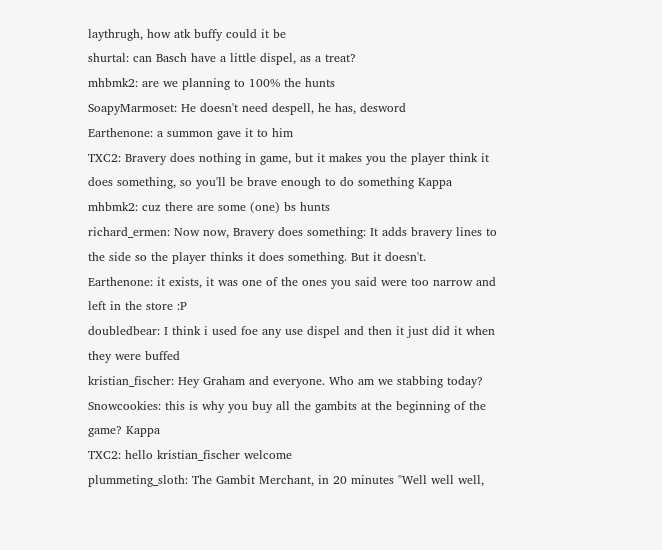laythrugh, how atk buffy could it be
shurtal: can Basch have a little dispel, as a treat?
mhbmk2: are we planning to 100% the hunts
SoapyMarmoset: He doesn't need despell, he has, desword
Earthenone: a summon gave it to him
TXC2: Bravery does nothing in game, but it makes you the player think it does something, so you'll be brave enough to do something Kappa
mhbmk2: cuz there are some (one) bs hunts
richard_ermen: Now now, Bravery does something: It adds bravery lines to the side so the player thinks it does something. But it doesn't.
Earthenone: it exists, it was one of the ones you said were too narrow and left in the store :P
doubledbear: I think i used foe any use dispel and then it just did it when they were buffed
kristian_fischer: Hey Graham and everyone. Who am we stabbing today?
Snowcookies: this is why you buy all the gambits at the beginning of the game? Kappa
TXC2: hello kristian_fischer welcome
plummeting_sloth: The Gambit Merchant, in 20 minutes "Well well well,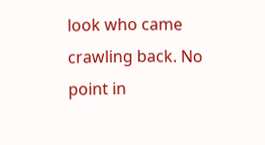look who came crawling back. No point in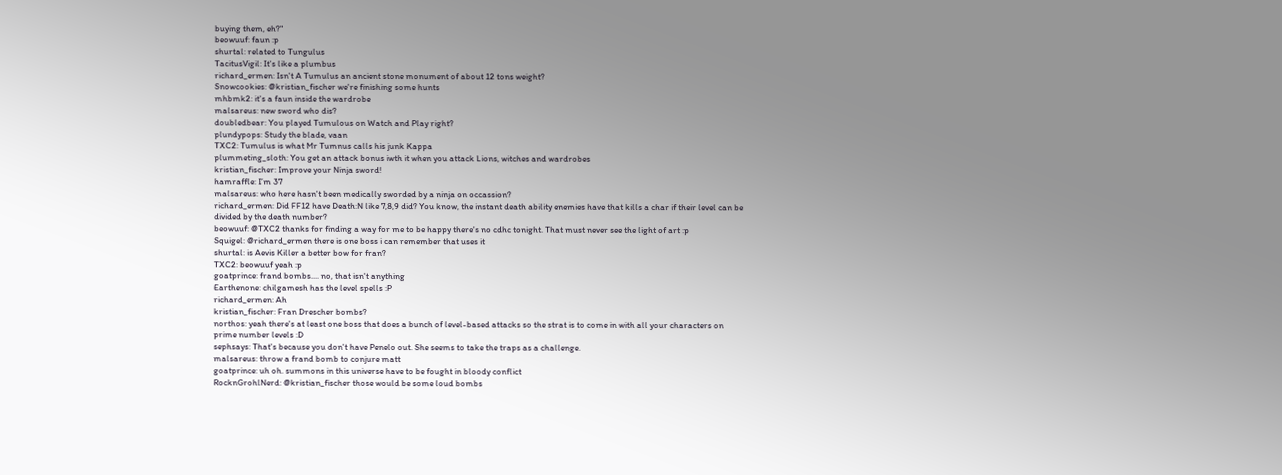buying them, eh?"
beowuuf: faun :p
shurtal: related to Tungulus
TacitusVigil: It's like a plumbus
richard_ermen: Isn't A Tumulus an ancient stone monument of about 12 tons weight?
Snowcookies: @kristian_fischer we're finishing some hunts
mhbmk2: it's a faun inside the wardrobe
malsareus: new sword who dis?
doubledbear: You played Tumulous on Watch and Play right?
plundypops: Study the blade, vaan
TXC2: Tumulus is what Mr Tumnus calls his junk Kappa
plummeting_sloth: You get an attack bonus iwth it when you attack Lions, witches and wardrobes
kristian_fischer: Improve your Ninja sword!
hamraffle: I’m 37
malsareus: who here hasn't been medically sworded by a ninja on occassion?
richard_ermen: Did FF12 have Death:N like 7,8,9 did? You know, the instant death ability enemies have that kills a char if their level can be divided by the death number?
beowuuf: @TXC2 thanks for finding a way for me to be happy there's no cdhc tonight. That must never see the light of art :p
Squigel: @richard_ermen there is one boss i can remember that uses it
shurtal: is Aevis Killer a better bow for fran?
TXC2: beowuuf yeah :p
goatprince: frand bombs.... no, that isn't anything
Earthenone: chilgamesh has the level spells :P
richard_ermen: Ah
kristian_fischer: Fran Drescher bombs?
northos: yeah there's at least one boss that does a bunch of level-based attacks so the strat is to come in with all your characters on prime number levels :D
sephsays: That's because you don't have Penelo out. She seems to take the traps as a challenge.
malsareus: throw a frand bomb to conjure matt
goatprince: uh oh. summons in this universe have to be fought in bloody conflict
RocknGrohlNerd: @kristian_fischer those would be some loud bombs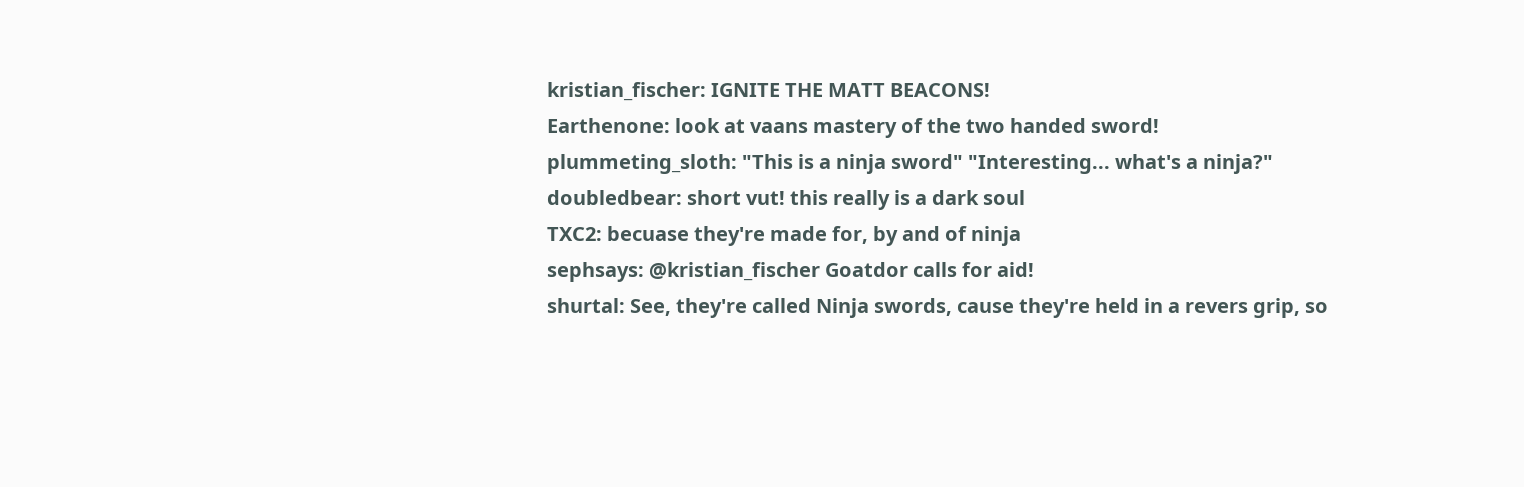kristian_fischer: IGNITE THE MATT BEACONS!
Earthenone: look at vaans mastery of the two handed sword!
plummeting_sloth: "This is a ninja sword" "Interesting... what's a ninja?"
doubledbear: short vut! this really is a dark soul
TXC2: becuase they're made for, by and of ninja
sephsays: @kristian_fischer Goatdor calls for aid!
shurtal: See, they're called Ninja swords, cause they're held in a revers grip, so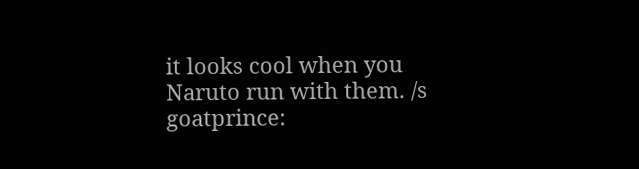it looks cool when you Naruto run with them. /s
goatprince: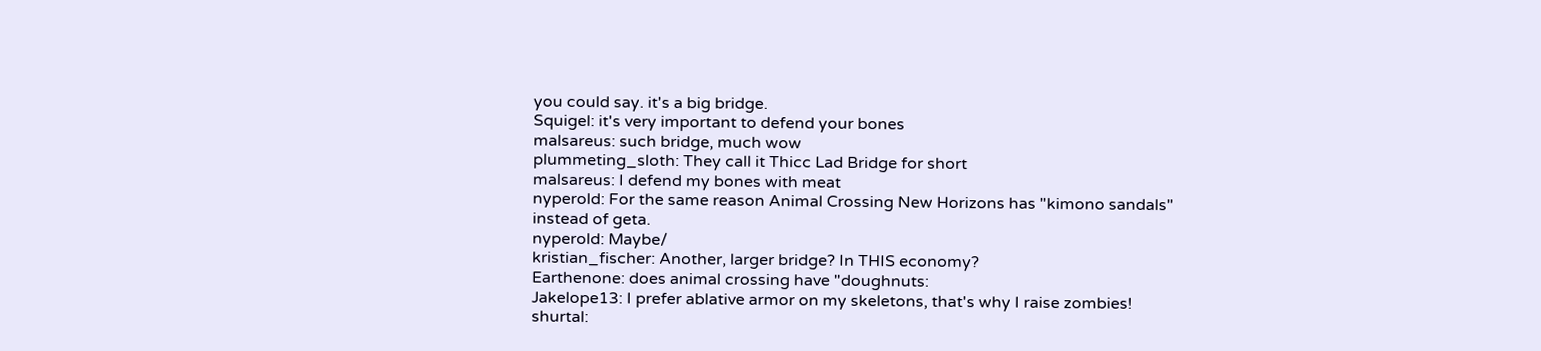you could say. it's a big bridge.
Squigel: it's very important to defend your bones
malsareus: such bridge, much wow
plummeting_sloth: They call it Thicc Lad Bridge for short
malsareus: I defend my bones with meat
nyperold: For the same reason Animal Crossing New Horizons has "kimono sandals" instead of geta.
nyperold: Maybe/
kristian_fischer: Another, larger bridge? In THIS economy?
Earthenone: does animal crossing have "doughnuts:
Jakelope13: I prefer ablative armor on my skeletons, that's why I raise zombies!
shurtal: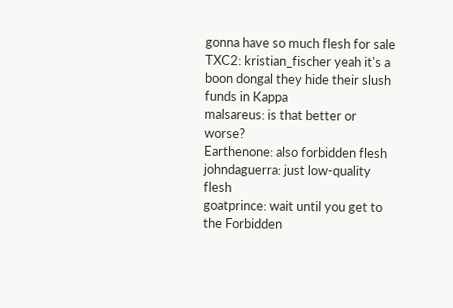gonna have so much flesh for sale
TXC2: kristian_fischer yeah it's a boon dongal they hide their slush funds in Kappa
malsareus: is that better or worse?
Earthenone: also forbidden flesh
johndaguerra: just low-quality flesh
goatprince: wait until you get to the Forbidden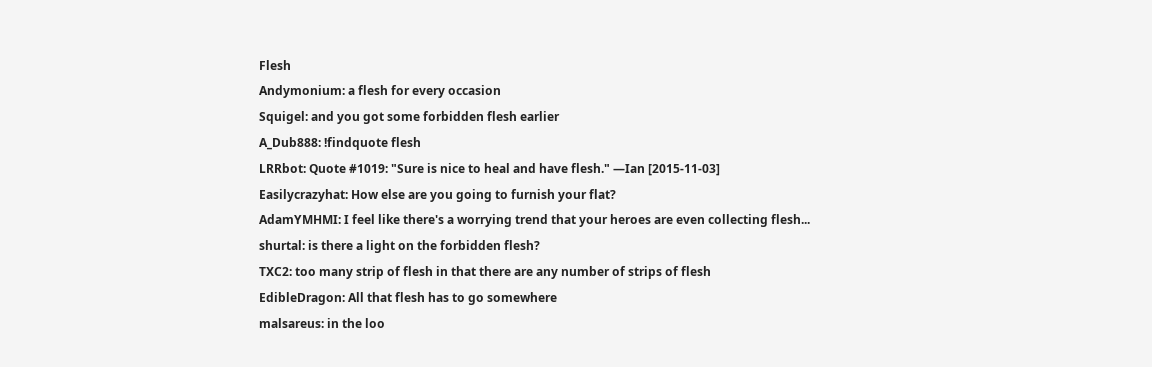Flesh
Andymonium: a flesh for every occasion
Squigel: and you got some forbidden flesh earlier
A_Dub888: !findquote flesh
LRRbot: Quote #1019: "Sure is nice to heal and have flesh." —Ian [2015-11-03]
Easilycrazyhat: How else are you going to furnish your flat?
AdamYMHMI: I feel like there's a worrying trend that your heroes are even collecting flesh...
shurtal: is there a light on the forbidden flesh?
TXC2: too many strip of flesh in that there are any number of strips of flesh
EdibleDragon: All that flesh has to go somewhere
malsareus: in the loo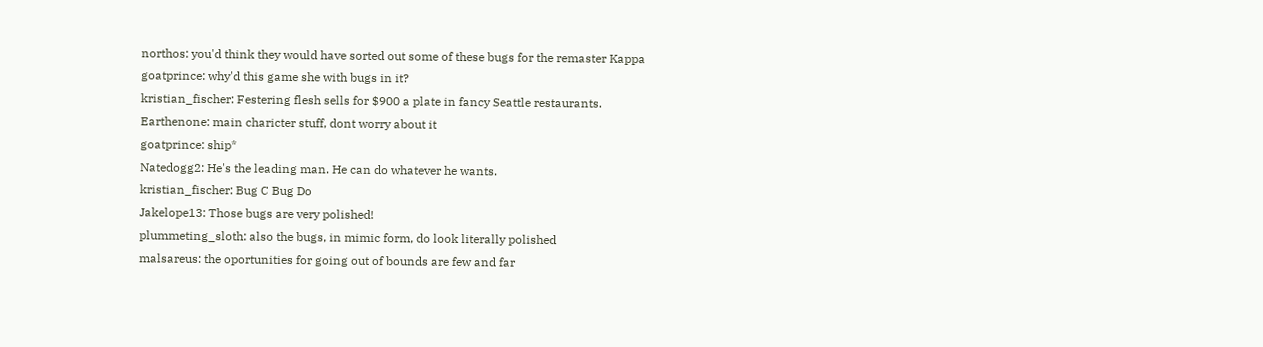northos: you'd think they would have sorted out some of these bugs for the remaster Kappa
goatprince: why'd this game she with bugs in it?
kristian_fischer: Festering flesh sells for $900 a plate in fancy Seattle restaurants.
Earthenone: main charicter stuff, dont worry about it
goatprince: ship*
Natedogg2: He's the leading man. He can do whatever he wants.
kristian_fischer: Bug C Bug Do
Jakelope13: Those bugs are very polished!
plummeting_sloth: also the bugs, in mimic form, do look literally polished
malsareus: the oportunities for going out of bounds are few and far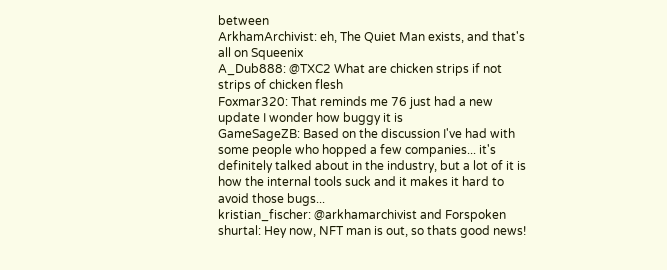between
ArkhamArchivist: eh, The Quiet Man exists, and that's all on Squeenix
A_Dub888: @TXC2 What are chicken strips if not strips of chicken flesh
Foxmar320: That reminds me 76 just had a new update I wonder how buggy it is
GameSageZB: Based on the discussion I've had with some people who hopped a few companies... it's definitely talked about in the industry, but a lot of it is how the internal tools suck and it makes it hard to avoid those bugs...
kristian_fischer: @arkhamarchivist and Forspoken
shurtal: Hey now, NFT man is out, so thats good news!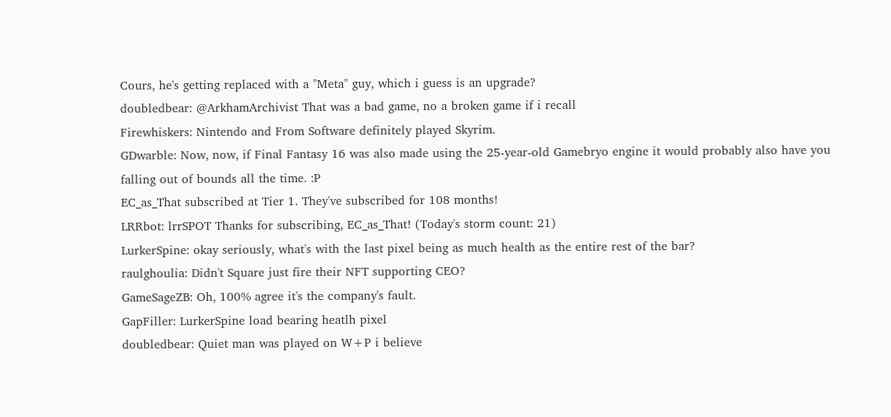Cours, he's getting replaced with a "Meta" guy, which i guess is an upgrade?
doubledbear: @ArkhamArchivist That was a bad game, no a broken game if i recall
Firewhiskers: Nintendo and From Software definitely played Skyrim.
GDwarble: Now, now, if Final Fantasy 16 was also made using the 25-year-old Gamebryo engine it would probably also have you falling out of bounds all the time. :P
EC_as_That subscribed at Tier 1. They've subscribed for 108 months!
LRRbot: lrrSPOT Thanks for subscribing, EC_as_That! (Today's storm count: 21)
LurkerSpine: okay seriously, what's with the last pixel being as much health as the entire rest of the bar?
raulghoulia: Didn't Square just fire their NFT supporting CEO?
GameSageZB: Oh, 100% agree it's the company's fault.
GapFiller: LurkerSpine load bearing heatlh pixel
doubledbear: Quiet man was played on W+P i believe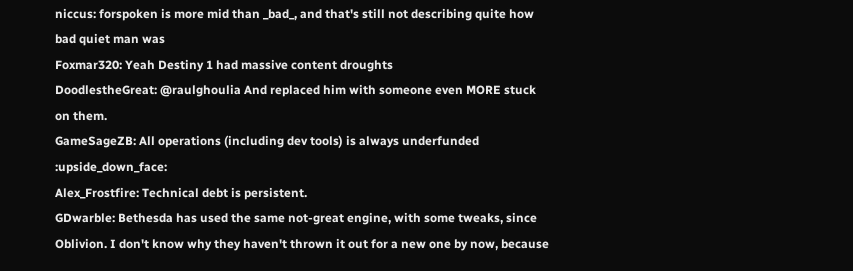niccus: forspoken is more mid than _bad_, and that's still not describing quite how bad quiet man was
Foxmar320: Yeah Destiny 1 had massive content droughts
DoodlestheGreat: @raulghoulia And replaced him with someone even MORE stuck on them.
GameSageZB: All operations (including dev tools) is always underfunded :upside_down_face:
Alex_Frostfire: Technical debt is persistent.
GDwarble: Bethesda has used the same not-great engine, with some tweaks, since Oblivion. I don't know why they haven't thrown it out for a new one by now, because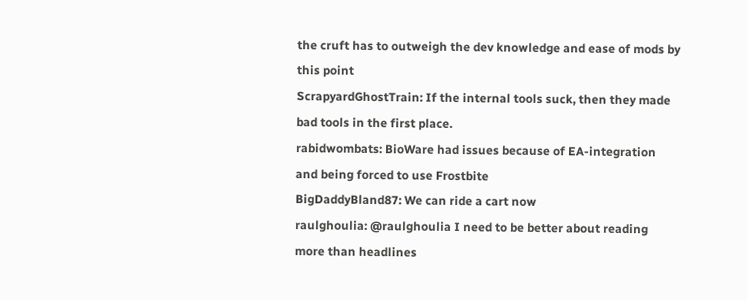the cruft has to outweigh the dev knowledge and ease of mods by this point
ScrapyardGhostTrain: If the internal tools suck, then they made bad tools in the first place.
rabidwombats: BioWare had issues because of EA-integration and being forced to use Frostbite
BigDaddyBland87: We can ride a cart now
raulghoulia: @raulghoulia I need to be better about reading more than headlines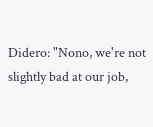Didero: "Nono, we're not slightly bad at our job,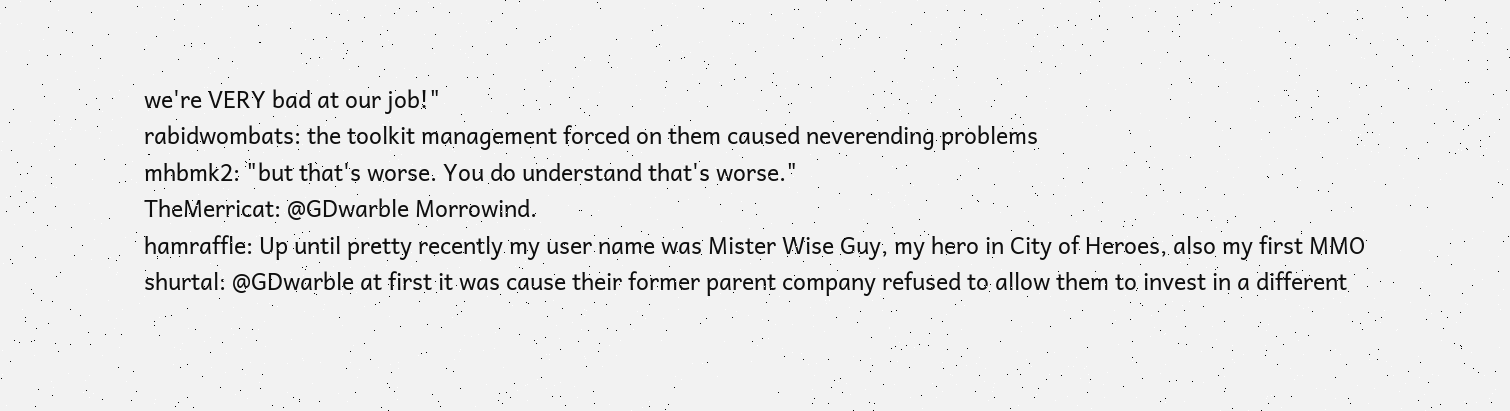we're VERY bad at our job!"
rabidwombats: the toolkit management forced on them caused neverending problems
mhbmk2: "but that's worse. You do understand that's worse."
TheMerricat: @GDwarble Morrowind.
hamraffle: Up until pretty recently my user name was Mister Wise Guy, my hero in City of Heroes, also my first MMO
shurtal: @GDwarble at first it was cause their former parent company refused to allow them to invest in a different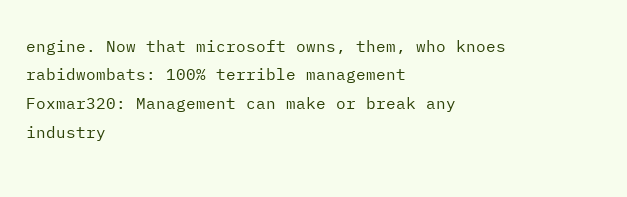engine. Now that microsoft owns, them, who knoes
rabidwombats: 100% terrible management
Foxmar320: Management can make or break any industry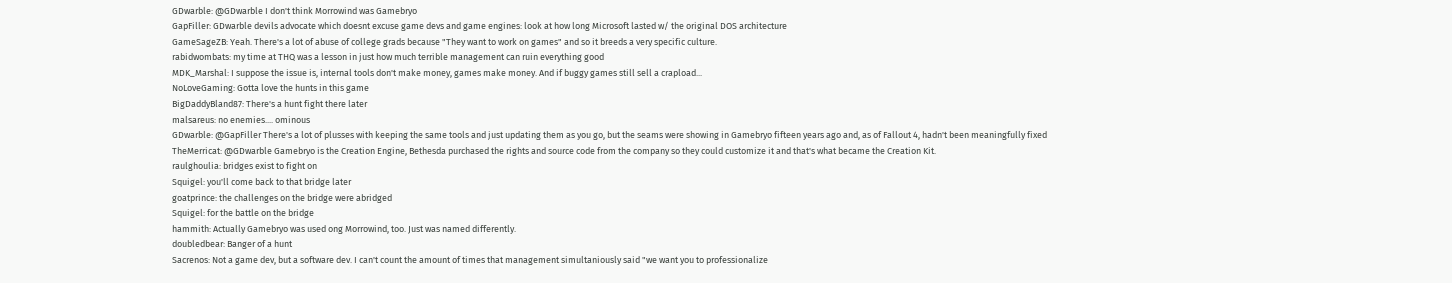GDwarble: @GDwarble I don't think Morrowind was Gamebryo
GapFiller: GDwarble devils advocate which doesnt excuse game devs and game engines: look at how long Microsoft lasted w/ the original DOS architecture
GameSageZB: Yeah. There's a lot of abuse of college grads because "They want to work on games" and so it breeds a very specific culture.
rabidwombats: my time at THQ was a lesson in just how much terrible management can ruin everything good
MDK_Marshal: I suppose the issue is, internal tools don't make money, games make money. And if buggy games still sell a crapload...
NoLoveGaming: Gotta love the hunts in this game
BigDaddyBland87: There's a hunt fight there later
malsareus: no enemies.... ominous
GDwarble: @GapFiller There's a lot of plusses with keeping the same tools and just updating them as you go, but the seams were showing in Gamebryo fifteen years ago and, as of Fallout 4, hadn't been meaningfully fixed
TheMerricat: @GDwarble Gamebryo is the Creation Engine, Bethesda purchased the rights and source code from the company so they could customize it and that's what became the Creation Kit.
raulghoulia: bridges exist to fight on
Squigel: you'll come back to that bridge later
goatprince: the challenges on the bridge were abridged
Squigel: for the battle on the bridge
hammith: Actually Gamebryo was used ong Morrowind, too. Just was named differently.
doubledbear: Banger of a hunt
Sacrenos: Not a game dev, but a software dev. I can't count the amount of times that management simultaniously said "we want you to professionalize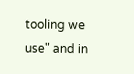tooling we use" and in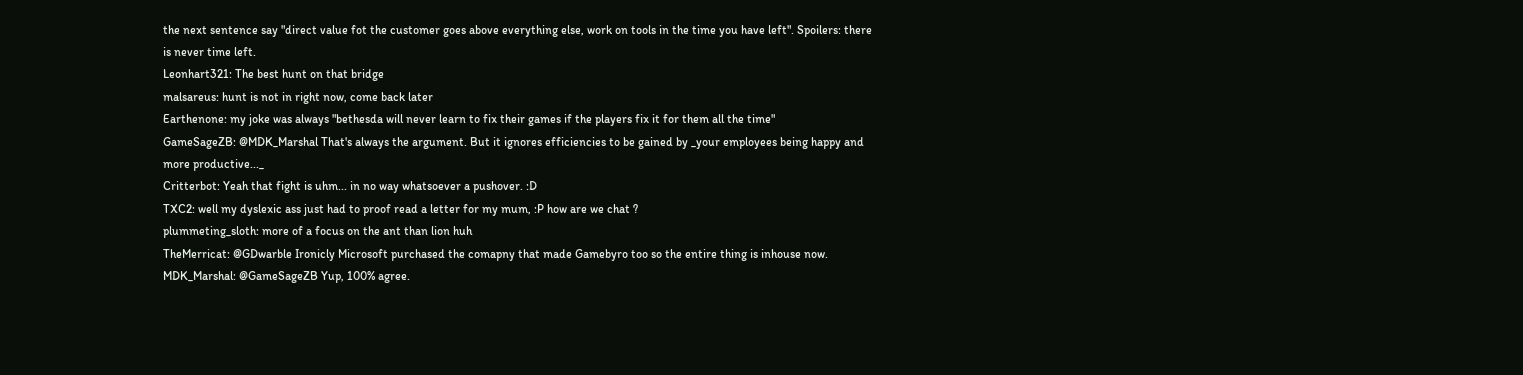the next sentence say "direct value fot the customer goes above everything else, work on tools in the time you have left". Spoilers: there is never time left.
Leonhart321: The best hunt on that bridge
malsareus: hunt is not in right now, come back later
Earthenone: my joke was always "bethesda will never learn to fix their games if the players fix it for them all the time"
GameSageZB: @MDK_Marshal That's always the argument. But it ignores efficiencies to be gained by _your employees being happy and more productive..._
Critterbot: Yeah that fight is uhm... in no way whatsoever a pushover. :D
TXC2: well my dyslexic ass just had to proof read a letter for my mum, :P how are we chat ?
plummeting_sloth: more of a focus on the ant than lion huh
TheMerricat: @GDwarble Ironicly Microsoft purchased the comapny that made Gamebyro too so the entire thing is inhouse now.
MDK_Marshal: @GameSageZB Yup, 100% agree.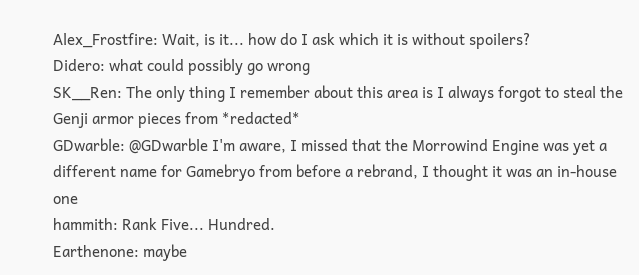Alex_Frostfire: Wait, is it... how do I ask which it is without spoilers?
Didero: what could possibly go wrong
SK__Ren: The only thing I remember about this area is I always forgot to steal the Genji armor pieces from *redacted*
GDwarble: @GDwarble I'm aware, I missed that the Morrowind Engine was yet a different name for Gamebryo from before a rebrand, I thought it was an in-house one
hammith: Rank Five... Hundred.
Earthenone: maybe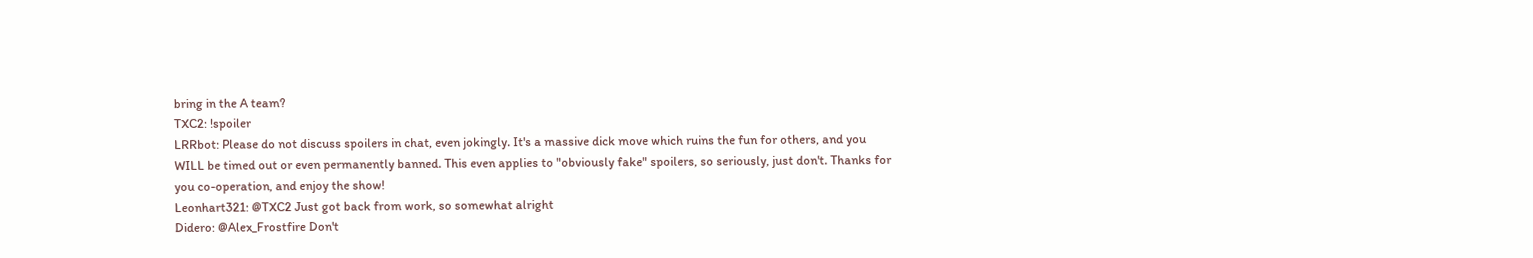bring in the A team?
TXC2: !spoiler
LRRbot: Please do not discuss spoilers in chat, even jokingly. It's a massive dick move which ruins the fun for others, and you WILL be timed out or even permanently banned. This even applies to "obviously fake" spoilers, so seriously, just don't. Thanks for you co-operation, and enjoy the show!
Leonhart321: @TXC2 Just got back from work, so somewhat alright
Didero: @Alex_Frostfire Don't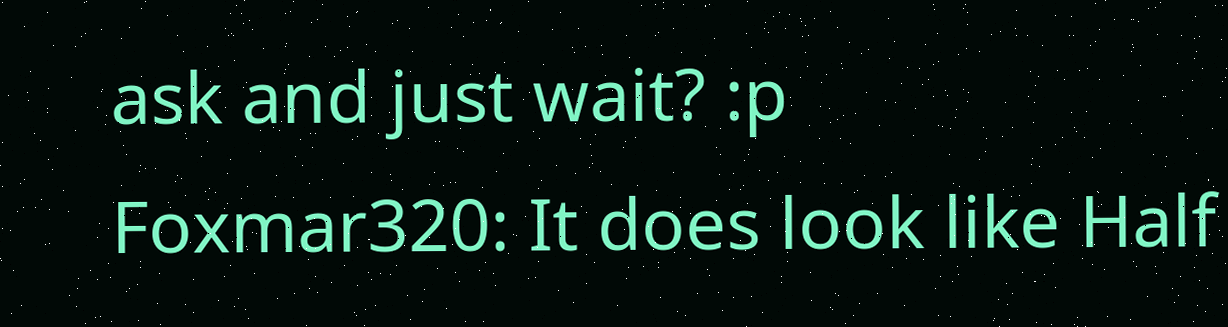ask and just wait? :p
Foxmar320: It does look like Half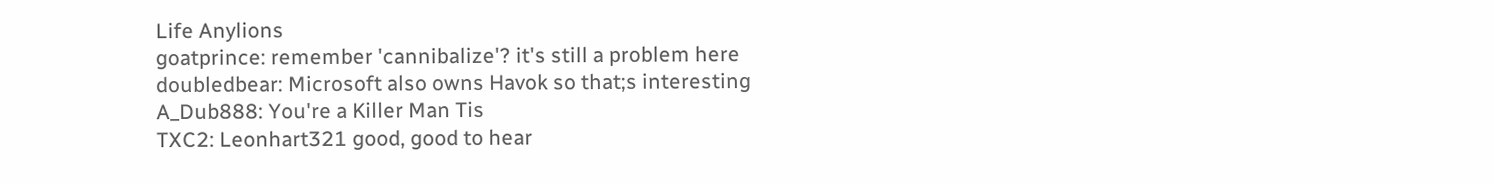Life Anylions
goatprince: remember 'cannibalize'? it's still a problem here
doubledbear: Microsoft also owns Havok so that;s interesting
A_Dub888: You're a Killer Man Tis
TXC2: Leonhart321 good, good to hear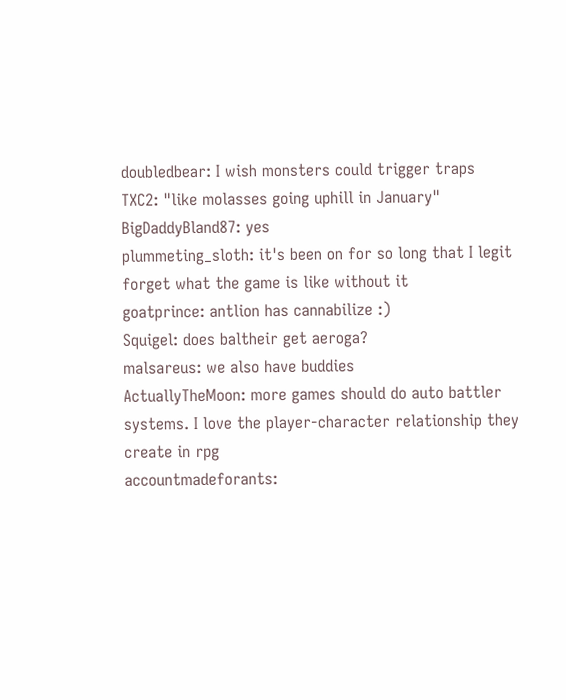doubledbear: I wish monsters could trigger traps
TXC2: "like molasses going uphill in January"
BigDaddyBland87: yes
plummeting_sloth: it's been on for so long that I legit forget what the game is like without it
goatprince: antlion has cannabilize :)
Squigel: does baltheir get aeroga?
malsareus: we also have buddies
ActuallyTheMoon: more games should do auto battler systems. I love the player-character relationship they create in rpg
accountmadeforants: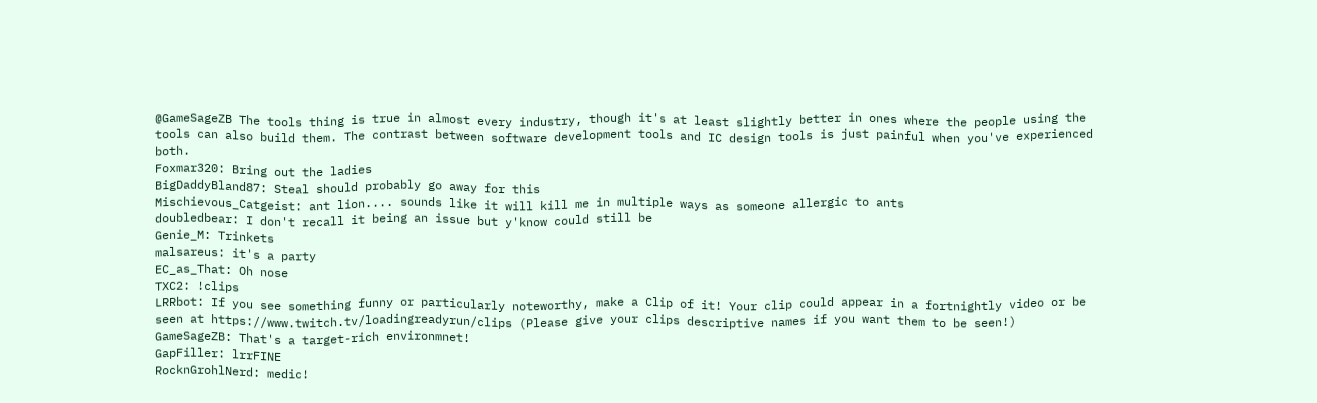@GameSageZB The tools thing is true in almost every industry, though it's at least slightly better in ones where the people using the tools can also build them. The contrast between software development tools and IC design tools is just painful when you've experienced both.
Foxmar320: Bring out the ladies
BigDaddyBland87: Steal should probably go away for this
Mischievous_Catgeist: ant lion.... sounds like it will kill me in multiple ways as someone allergic to ants
doubledbear: I don't recall it being an issue but y'know could still be
Genie_M: Trinkets
malsareus: it's a party
EC_as_That: Oh nose
TXC2: !clips
LRRbot: If you see something funny or particularly noteworthy, make a Clip of it! Your clip could appear in a fortnightly video or be seen at https://www.twitch.tv/loadingreadyrun/clips (Please give your clips descriptive names if you want them to be seen!)
GameSageZB: That's a target-rich environmnet!
GapFiller: lrrFINE
RocknGrohlNerd: medic!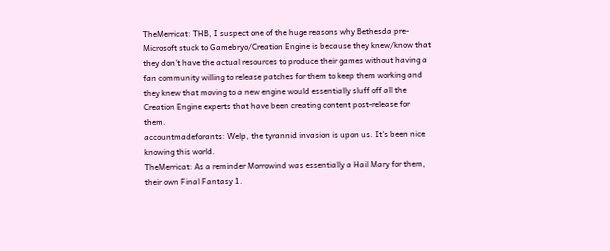TheMerricat: THB, I suspect one of the huge reasons why Bethesda pre-Microsoft stuck to Gamebryo/Creation Engine is because they knew/know that they don't have the actual resources to produce their games without having a fan community willing to release patches for them to keep them working and they knew that moving to a new engine would essentially sluff off all the Creation Engine experts that have been creating content post-release for them.
accountmadeforants: Welp, the tyrannid invasion is upon us. It's been nice knowing this world.
TheMerricat: As a reminder Morrowind was essentially a Hail Mary for them, their own Final Fantasy 1.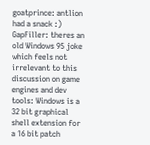goatprince: antlion had a snack :)
GapFiller: theres an old Windows 95 joke which feels not irrelevant to this discussion on game engines and dev tools: Windows is a 32 bit graphical shell extension for a 16 bit patch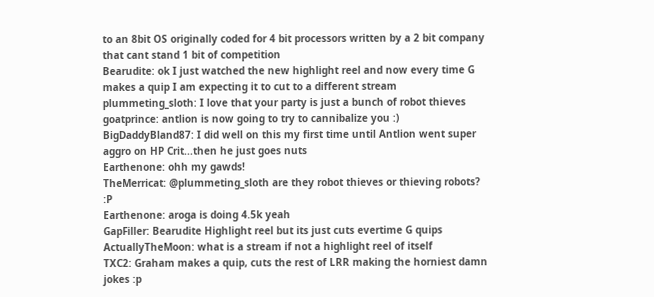to an 8bit OS originally coded for 4 bit processors written by a 2 bit company that cant stand 1 bit of competition
Bearudite: ok I just watched the new highlight reel and now every time G makes a quip I am expecting it to cut to a different stream
plummeting_sloth: I love that your party is just a bunch of robot thieves
goatprince: antlion is now going to try to cannibalize you :)
BigDaddyBland87: I did well on this my first time until Antlion went super aggro on HP Crit...then he just goes nuts
Earthenone: ohh my gawds!
TheMerricat: @plummeting_sloth are they robot thieves or thieving robots? :P
Earthenone: aroga is doing 4.5k yeah
GapFiller: Bearudite Highlight reel but its just cuts evertime G quips
ActuallyTheMoon: what is a stream if not a highlight reel of itself
TXC2: Graham makes a quip, cuts the rest of LRR making the horniest damn jokes :p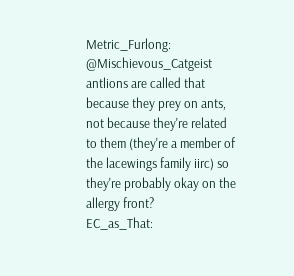Metric_Furlong: @Mischievous_Catgeist antlions are called that because they prey on ants, not because they're related to them (they're a member of the lacewings family iirc) so they're probably okay on the allergy front?
EC_as_That: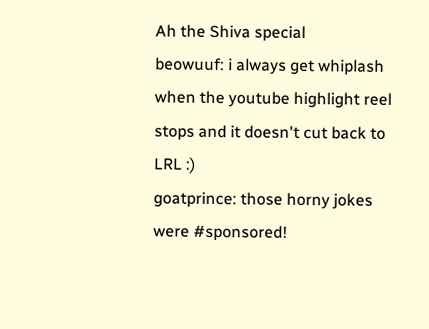Ah the Shiva special
beowuuf: i always get whiplash when the youtube highlight reel stops and it doesn't cut back to LRL :)
goatprince: those horny jokes were #sponsored!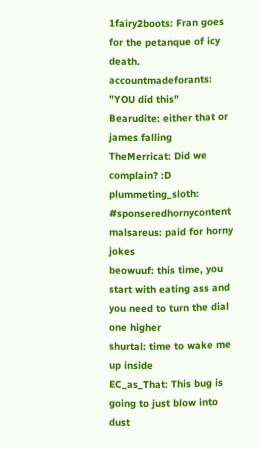1fairy2boots: Fran goes for the petanque of icy death.
accountmadeforants: "YOU did this"
Bearudite: either that or james falling
TheMerricat: Did we complain? :D
plummeting_sloth: #sponseredhornycontent
malsareus: paid for horny jokes
beowuuf: this time, you start with eating ass and you need to turn the dial one higher
shurtal: time to wake me up inside
EC_as_That: This bug is going to just blow into dust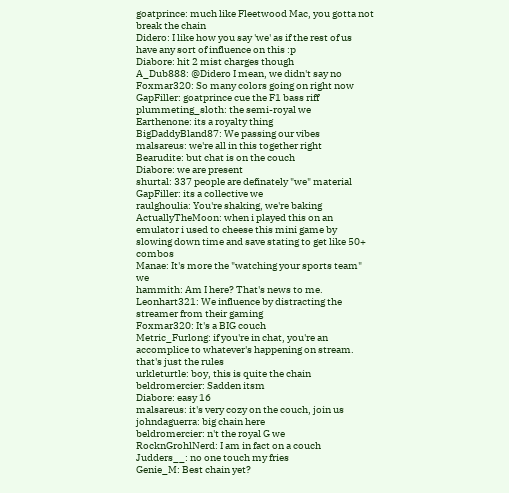goatprince: much like Fleetwood Mac, you gotta not break the chain
Didero: I like how you say 'we' as if the rest of us have any sort of influence on this :p
Diabore: hit 2 mist charges though
A_Dub888: @Didero I mean, we didn't say no
Foxmar320: So many colors going on right now
GapFiller: goatprince cue the F1 bass riff
plummeting_sloth: the semi-royal we
Earthenone: its a royalty thing
BigDaddyBland87: We passing our vibes
malsareus: we're all in this together right
Bearudite: but chat is on the couch
Diabore: we are present
shurtal: 337 people are definately "we" material
GapFiller: its a collective we
raulghoulia: You're shaking, we're baking
ActuallyTheMoon: when i played this on an emulator i used to cheese this mini game by slowing down time and save stating to get like 50+ combos
Manae: It's more the "watching your sports team" we
hammith: Am I here? That's news to me.
Leonhart321: We influence by distracting the streamer from their gaming
Foxmar320: It's a BIG couch
Metric_Furlong: if you're in chat, you're an accomplice to whatever's happening on stream. that's just the rules
urkleturtle: boy, this is quite the chain
beldromercier: Sadden itsm
Diabore: easy 16
malsareus: it's very cozy on the couch, join us
johndaguerra: big chain here
beldromercier: n't the royal G we
RocknGrohlNerd: I am in fact on a couch
Judders__: no one touch my fries
Genie_M: Best chain yet?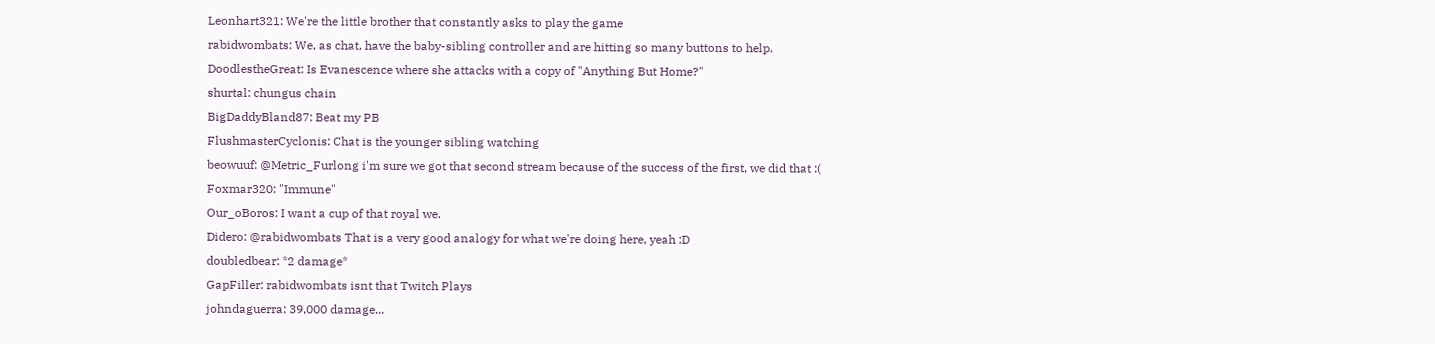Leonhart321: We're the little brother that constantly asks to play the game
rabidwombats: We, as chat, have the baby-sibling controller and are hitting so many buttons to help.
DoodlestheGreat: Is Evanescence where she attacks with a copy of "Anything But Home?"
shurtal: chungus chain
BigDaddyBland87: Beat my PB
FlushmasterCyclonis: Chat is the younger sibling watching
beowuuf: @Metric_Furlong i'm sure we got that second stream because of the success of the first, we did that :(
Foxmar320: "Immune"
Our_oBoros: I want a cup of that royal we.
Didero: @rabidwombats That is a very good analogy for what we're doing here, yeah :D
doubledbear: *2 damage*
GapFiller: rabidwombats isnt that Twitch Plays
johndaguerra: 39,000 damage...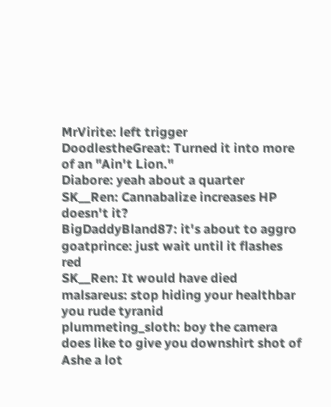MrVirite: left trigger
DoodlestheGreat: Turned it into more of an "Ain't Lion."
Diabore: yeah about a quarter
SK__Ren: Cannabalize increases HP doesn't it?
BigDaddyBland87: it's about to aggro
goatprince: just wait until it flashes red
SK__Ren: It would have died
malsareus: stop hiding your healthbar you rude tyranid
plummeting_sloth: boy the camera does like to give you downshirt shot of Ashe a lot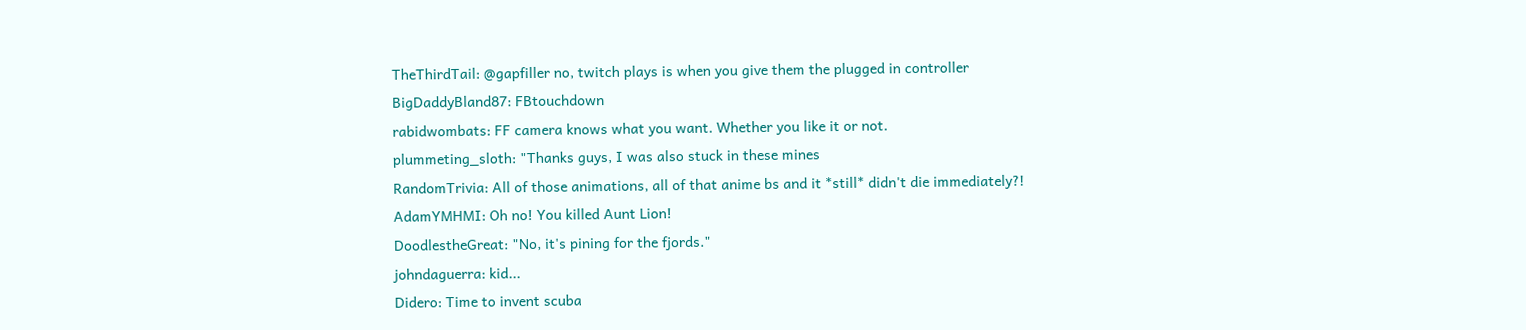TheThirdTail: @gapfiller no, twitch plays is when you give them the plugged in controller
BigDaddyBland87: FBtouchdown
rabidwombats: FF camera knows what you want. Whether you like it or not.
plummeting_sloth: "Thanks guys, I was also stuck in these mines
RandomTrivia: All of those animations, all of that anime bs and it *still* didn't die immediately?!
AdamYMHMI: Oh no! You killed Aunt Lion!
DoodlestheGreat: "No, it's pining for the fjords."
johndaguerra: kid...
Didero: Time to invent scuba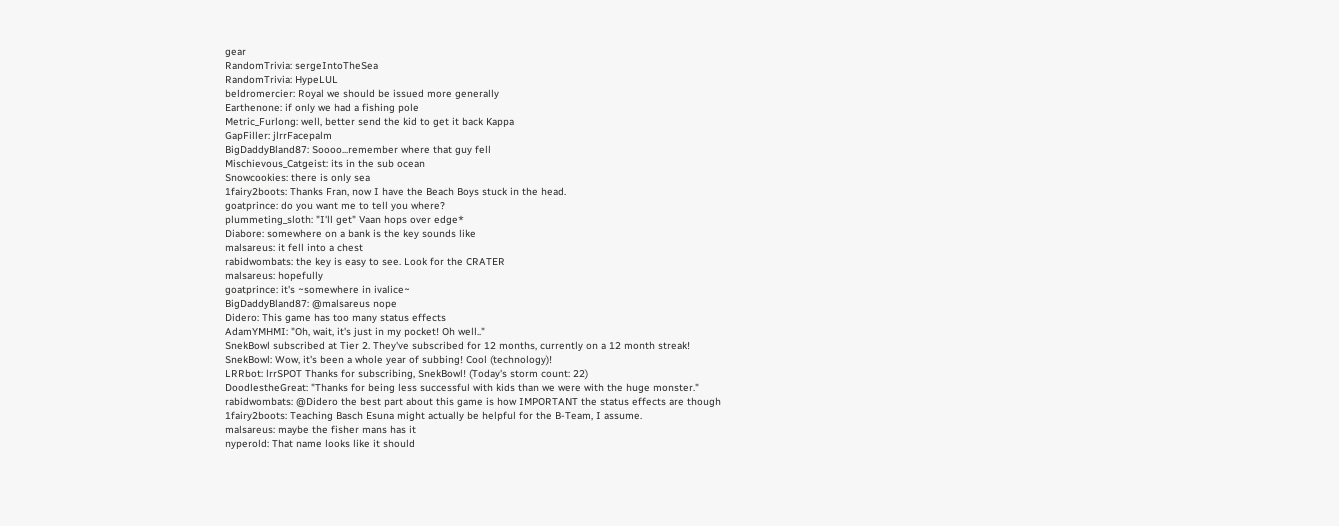gear
RandomTrivia: sergeIntoTheSea
RandomTrivia: HypeLUL
beldromercier: Royal we should be issued more generally
Earthenone: if only we had a fishing pole
Metric_Furlong: well, better send the kid to get it back Kappa
GapFiller: jlrrFacepalm
BigDaddyBland87: Soooo...remember where that guy fell
Mischievous_Catgeist: its in the sub ocean
Snowcookies: there is only sea
1fairy2boots: Thanks Fran, now I have the Beach Boys stuck in the head.
goatprince: do you want me to tell you where?
plummeting_sloth: "I'll get" Vaan hops over edge*
Diabore: somewhere on a bank is the key sounds like
malsareus: it fell into a chest
rabidwombats: the key is easy to see. Look for the CRATER
malsareus: hopefully
goatprince: it's ~somewhere in ivalice~
BigDaddyBland87: @malsareus nope
Didero: This game has too many status effects
AdamYMHMI: "Oh, wait, it's just in my pocket! Oh well.."
SnekBowl subscribed at Tier 2. They've subscribed for 12 months, currently on a 12 month streak!
SnekBowl: Wow, it's been a whole year of subbing! Cool (technology)!
LRRbot: lrrSPOT Thanks for subscribing, SnekBowl! (Today's storm count: 22)
DoodlestheGreat: "Thanks for being less successful with kids than we were with the huge monster."
rabidwombats: @Didero the best part about this game is how IMPORTANT the status effects are though
1fairy2boots: Teaching Basch Esuna might actually be helpful for the B-Team, I assume.
malsareus: maybe the fisher mans has it
nyperold: That name looks like it should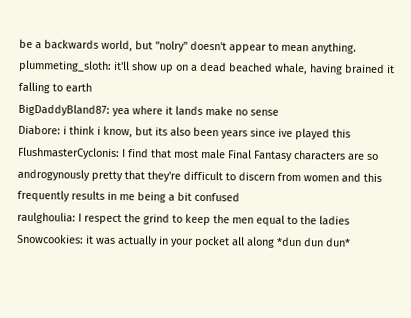be a backwards world, but "nolry" doesn't appear to mean anything.
plummeting_sloth: it'll show up on a dead beached whale, having brained it falling to earth
BigDaddyBland87: yea where it lands make no sense
Diabore: i think i know, but its also been years since ive played this
FlushmasterCyclonis: I find that most male Final Fantasy characters are so androgynously pretty that they're difficult to discern from women and this frequently results in me being a bit confused
raulghoulia: I respect the grind to keep the men equal to the ladies
Snowcookies: it was actually in your pocket all along *dun dun dun*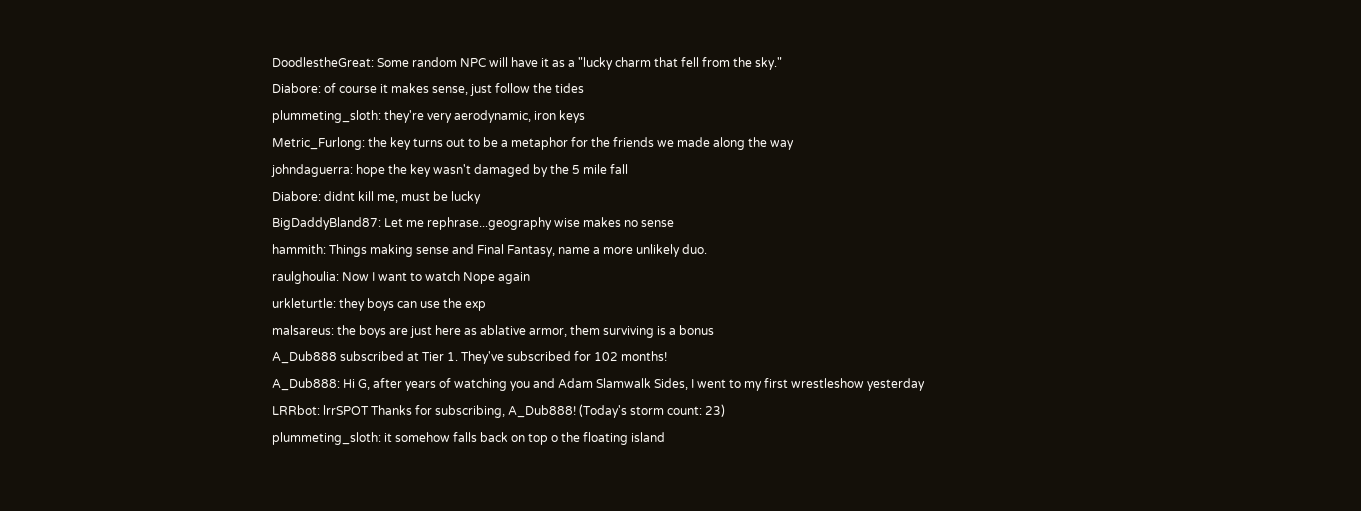DoodlestheGreat: Some random NPC will have it as a "lucky charm that fell from the sky."
Diabore: of course it makes sense, just follow the tides
plummeting_sloth: they're very aerodynamic, iron keys
Metric_Furlong: the key turns out to be a metaphor for the friends we made along the way
johndaguerra: hope the key wasn't damaged by the 5 mile fall
Diabore: didnt kill me, must be lucky
BigDaddyBland87: Let me rephrase...geography wise makes no sense
hammith: Things making sense and Final Fantasy, name a more unlikely duo.
raulghoulia: Now I want to watch Nope again
urkleturtle: they boys can use the exp
malsareus: the boys are just here as ablative armor, them surviving is a bonus
A_Dub888 subscribed at Tier 1. They've subscribed for 102 months!
A_Dub888: Hi G, after years of watching you and Adam Slamwalk Sides, I went to my first wrestleshow yesterday
LRRbot: lrrSPOT Thanks for subscribing, A_Dub888! (Today's storm count: 23)
plummeting_sloth: it somehow falls back on top o the floating island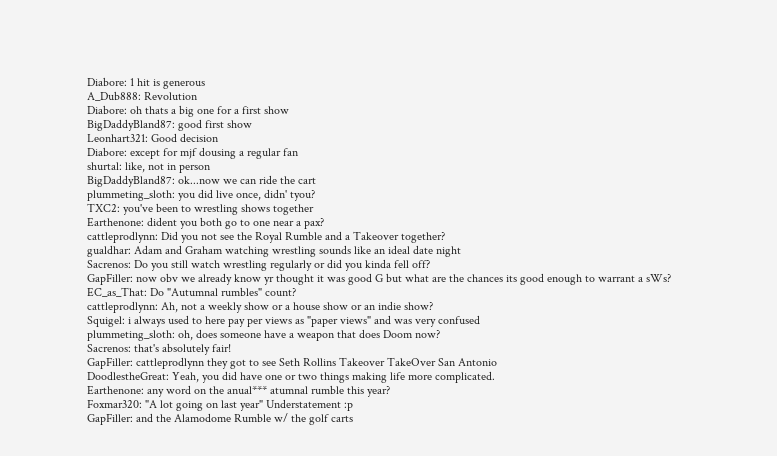Diabore: 1 hit is generous
A_Dub888: Revolution
Diabore: oh thats a big one for a first show
BigDaddyBland87: good first show
Leonhart321: Good decision
Diabore: except for mjf dousing a regular fan
shurtal: like, not in person
BigDaddyBland87: ok...now we can ride the cart
plummeting_sloth: you did live once, didn' tyou?
TXC2: you've been to wrestling shows together
Earthenone: dident you both go to one near a pax?
cattleprodlynn: Did you not see the Royal Rumble and a Takeover together?
gualdhar: Adam and Graham watching wrestling sounds like an ideal date night
Sacrenos: Do you still watch wrestling regularly or did you kinda fell off?
GapFiller: now obv we already know yr thought it was good G but what are the chances its good enough to warrant a sWs?
EC_as_That: Do "Autumnal rumbles" count?
cattleprodlynn: Ah, not a weekly show or a house show or an indie show?
Squigel: i always used to here pay per views as "paper views" and was very confused
plummeting_sloth: oh, does someone have a weapon that does Doom now?
Sacrenos: that's absolutely fair!
GapFiller: cattleprodlynn they got to see Seth Rollins Takeover TakeOver San Antonio
DoodlestheGreat: Yeah, you did have one or two things making life more complicated.
Earthenone: any word on the anual*** atumnal rumble this year?
Foxmar320: "A lot going on last year" Understatement :p
GapFiller: and the Alamodome Rumble w/ the golf carts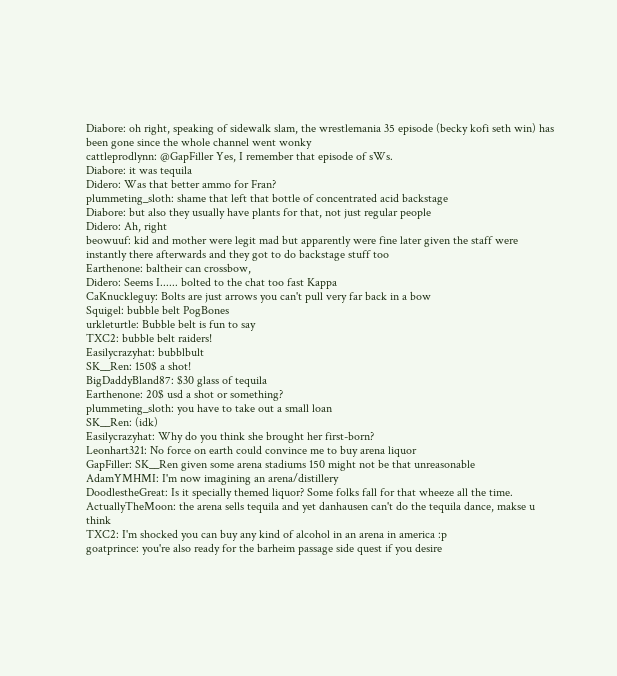Diabore: oh right, speaking of sidewalk slam, the wrestlemania 35 episode (becky kofi seth win) has been gone since the whole channel went wonky
cattleprodlynn: @GapFiller Yes, I remember that episode of sWs.
Diabore: it was tequila
Didero: Was that better ammo for Fran?
plummeting_sloth: shame that left that bottle of concentrated acid backstage
Diabore: but also they usually have plants for that, not just regular people
Didero: Ah, right
beowuuf: kid and mother were legit mad but apparently were fine later given the staff were instantly there afterwards and they got to do backstage stuff too
Earthenone: baltheir can crossbow,
Didero: Seems I...... bolted to the chat too fast Kappa
CaKnuckleguy: Bolts are just arrows you can't pull very far back in a bow
Squigel: bubble belt PogBones
urkleturtle: Bubble belt is fun to say
TXC2: bubble belt raiders!
Easilycrazyhat: bubblbult
SK__Ren: 150$ a shot!
BigDaddyBland87: $30 glass of tequila
Earthenone: 20$ usd a shot or something?
plummeting_sloth: you have to take out a small loan
SK__Ren: (idk)
Easilycrazyhat: Why do you think she brought her first-born?
Leonhart321: No force on earth could convince me to buy arena liquor
GapFiller: SK__Ren given some arena stadiums 150 might not be that unreasonable
AdamYMHMI: I'm now imagining an arena/distillery
DoodlestheGreat: Is it specially themed liquor? Some folks fall for that wheeze all the time.
ActuallyTheMoon: the arena sells tequila and yet danhausen can't do the tequila dance, makse u think
TXC2: I'm shocked you can buy any kind of alcohol in an arena in america :p
goatprince: you're also ready for the barheim passage side quest if you desire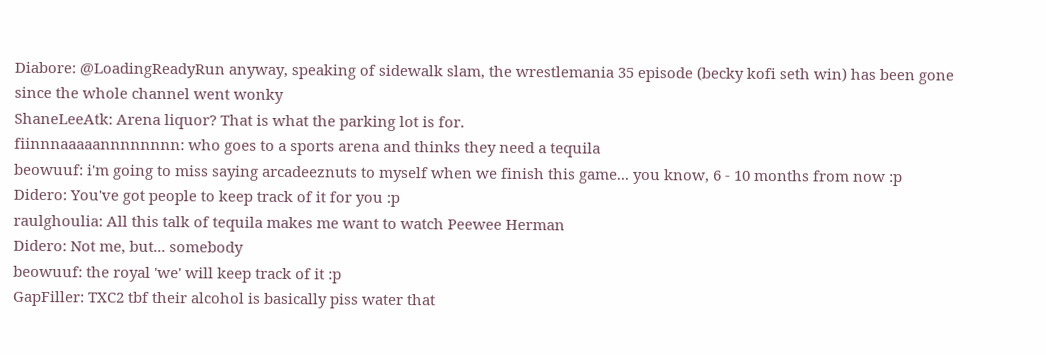Diabore: @LoadingReadyRun anyway, speaking of sidewalk slam, the wrestlemania 35 episode (becky kofi seth win) has been gone since the whole channel went wonky
ShaneLeeAtk: Arena liquor? That is what the parking lot is for.
fiinnnaaaaannnnnnnn: who goes to a sports arena and thinks they need a tequila
beowuuf: i'm going to miss saying arcadeeznuts to myself when we finish this game... you know, 6 - 10 months from now :p
Didero: You've got people to keep track of it for you :p
raulghoulia: All this talk of tequila makes me want to watch Peewee Herman
Didero: Not me, but... somebody
beowuuf: the royal 'we' will keep track of it :p
GapFiller: TXC2 tbf their alcohol is basically piss water that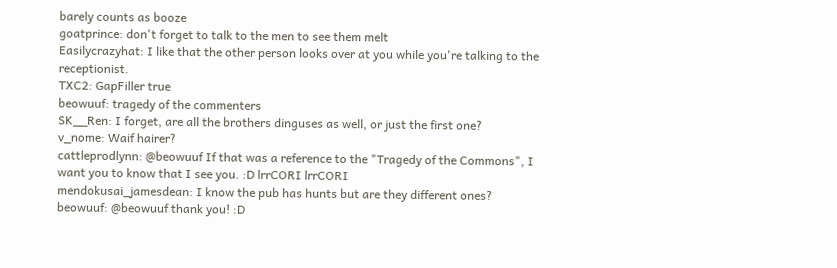barely counts as booze
goatprince: don't forget to talk to the men to see them melt
Easilycrazyhat: I like that the other person looks over at you while you're talking to the receptionist.
TXC2: GapFiller true
beowuuf: tragedy of the commenters
SK__Ren: I forget, are all the brothers dinguses as well, or just the first one?
v_nome: Waif hairer?
cattleprodlynn: @beowuuf If that was a reference to the "Tragedy of the Commons", I want you to know that I see you. :D lrrCORI lrrCORI
mendokusai_jamesdean: I know the pub has hunts but are they different ones?
beowuuf: @beowuuf thank you! :D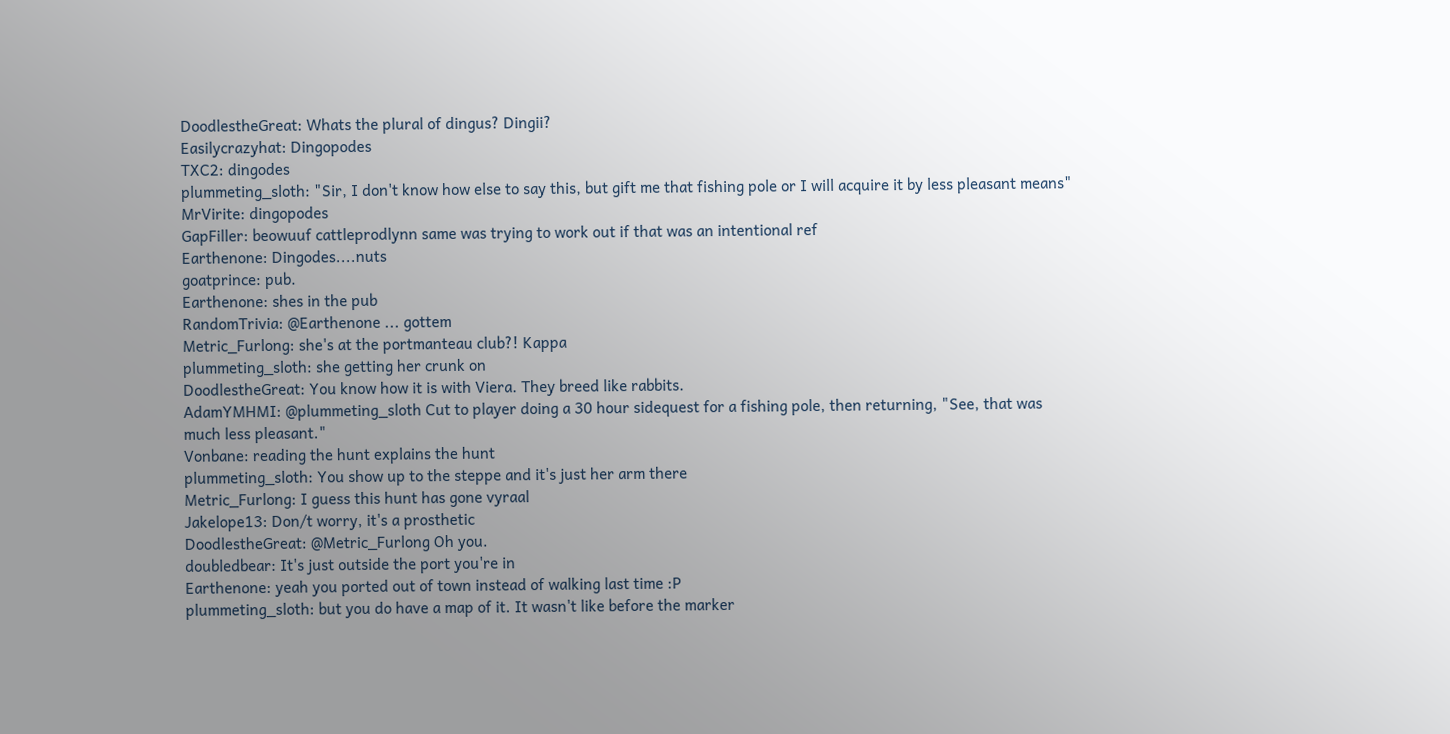DoodlestheGreat: Whats the plural of dingus? Dingii?
Easilycrazyhat: Dingopodes
TXC2: dingodes
plummeting_sloth: "Sir, I don't know how else to say this, but gift me that fishing pole or I will acquire it by less pleasant means"
MrVirite: dingopodes
GapFiller: beowuuf cattleprodlynn same was trying to work out if that was an intentional ref
Earthenone: Dingodes....nuts
goatprince: pub.
Earthenone: shes in the pub
RandomTrivia: @Earthenone ... gottem
Metric_Furlong: she's at the portmanteau club?! Kappa
plummeting_sloth: she getting her crunk on
DoodlestheGreat: You know how it is with Viera. They breed like rabbits.
AdamYMHMI: @plummeting_sloth Cut to player doing a 30 hour sidequest for a fishing pole, then returning, "See, that was much less pleasant."
Vonbane: reading the hunt explains the hunt
plummeting_sloth: You show up to the steppe and it's just her arm there
Metric_Furlong: I guess this hunt has gone vyraal
Jakelope13: Don/t worry, it's a prosthetic
DoodlestheGreat: @Metric_Furlong Oh you.
doubledbear: It's just outside the port you're in
Earthenone: yeah you ported out of town instead of walking last time :P
plummeting_sloth: but you do have a map of it. It wasn't like before the marker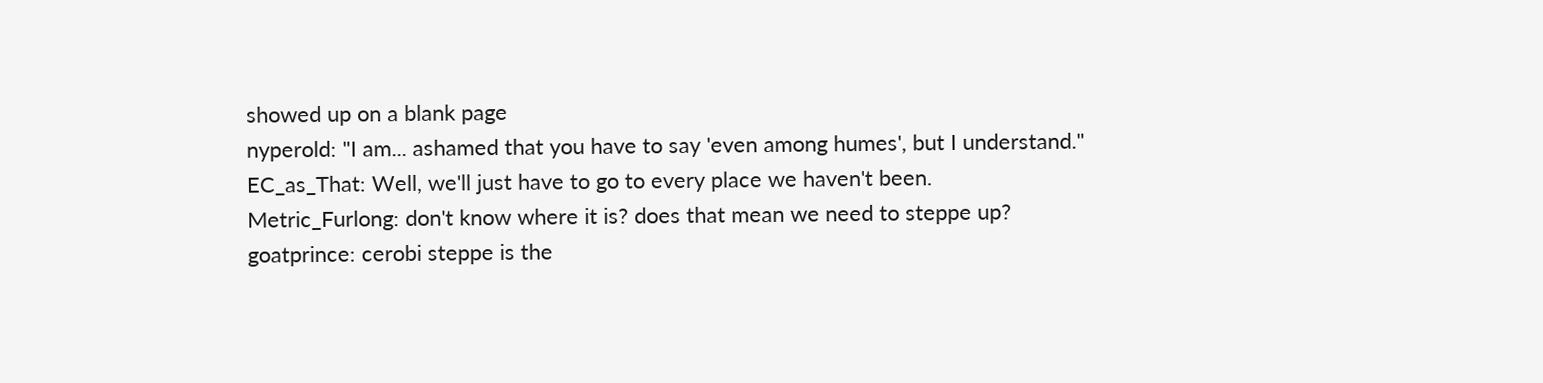showed up on a blank page
nyperold: "I am... ashamed that you have to say 'even among humes', but I understand."
EC_as_That: Well, we'll just have to go to every place we haven't been.
Metric_Furlong: don't know where it is? does that mean we need to steppe up?
goatprince: cerobi steppe is the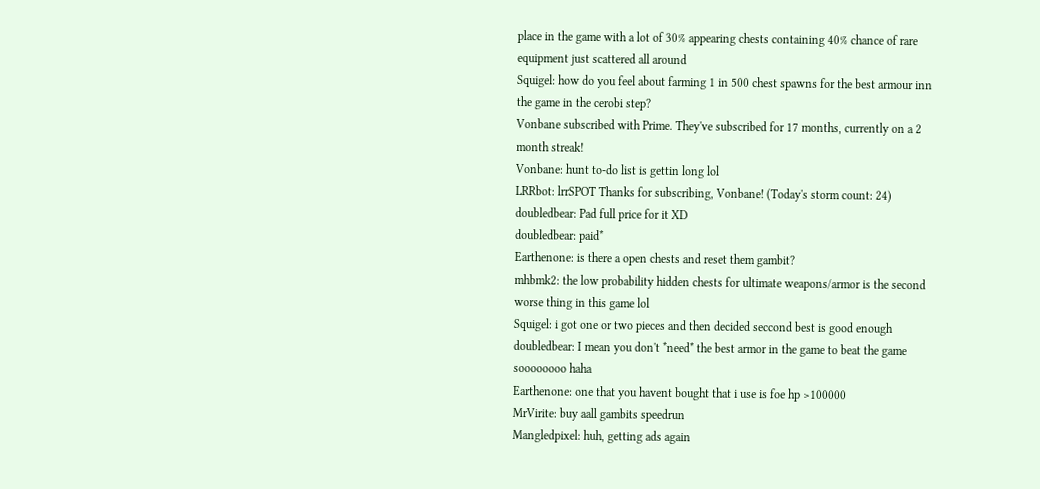place in the game with a lot of 30% appearing chests containing 40% chance of rare equipment just scattered all around
Squigel: how do you feel about farming 1 in 500 chest spawns for the best armour inn the game in the cerobi step?
Vonbane subscribed with Prime. They've subscribed for 17 months, currently on a 2 month streak!
Vonbane: hunt to-do list is gettin long lol
LRRbot: lrrSPOT Thanks for subscribing, Vonbane! (Today's storm count: 24)
doubledbear: Pad full price for it XD
doubledbear: paid*
Earthenone: is there a open chests and reset them gambit?
mhbmk2: the low probability hidden chests for ultimate weapons/armor is the second worse thing in this game lol
Squigel: i got one or two pieces and then decided seccond best is good enough
doubledbear: I mean you don't *need* the best armor in the game to beat the game soooooooo haha
Earthenone: one that you havent bought that i use is foe hp >100000
MrVirite: buy aall gambits speedrun
Mangledpixel: huh, getting ads again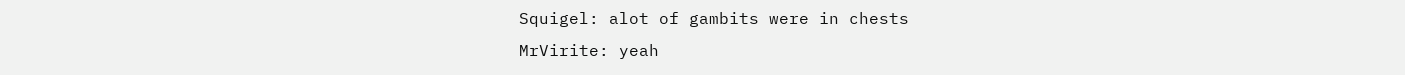Squigel: alot of gambits were in chests
MrVirite: yeah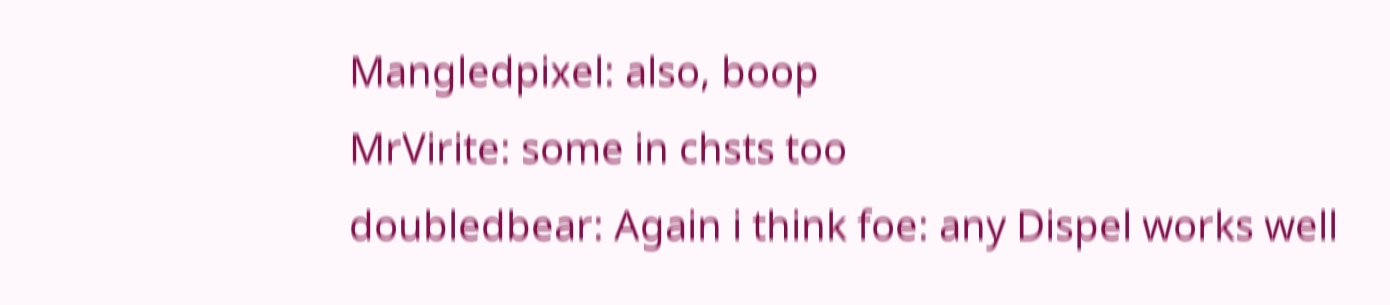Mangledpixel: also, boop
MrVirite: some in chsts too
doubledbear: Again i think foe: any Dispel works well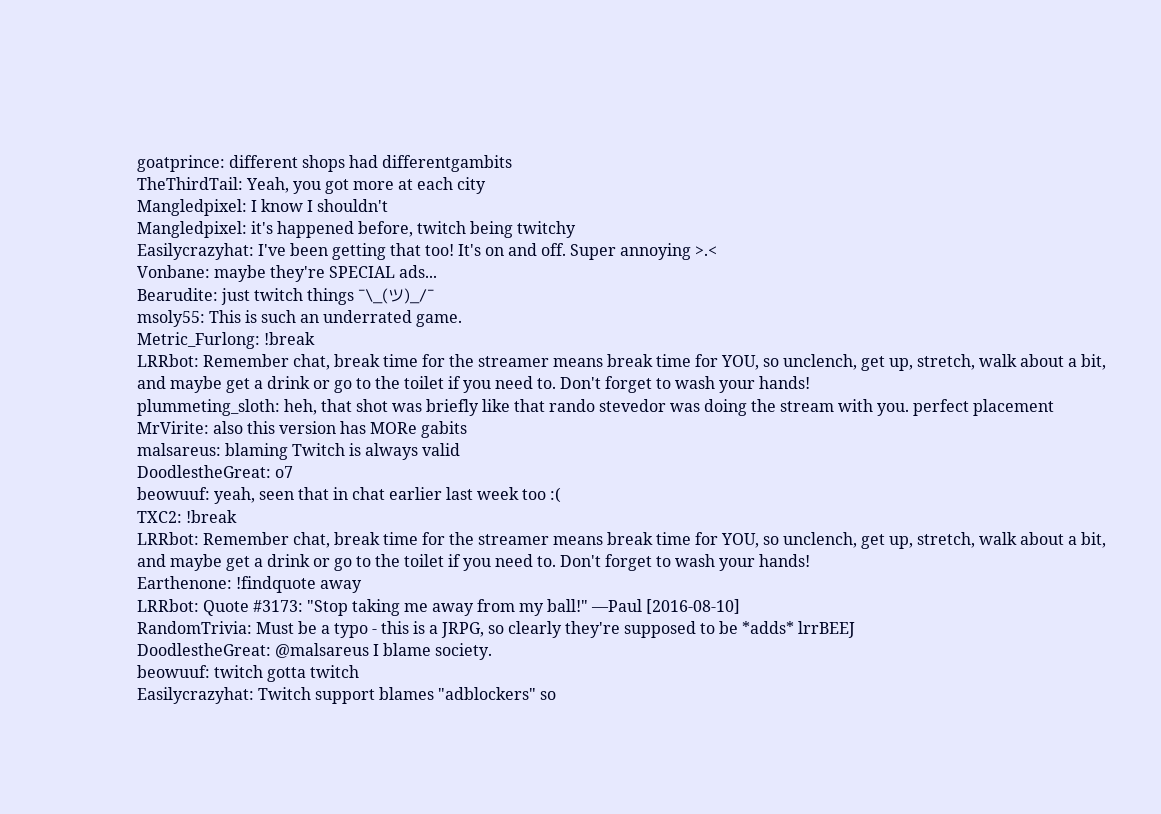goatprince: different shops had differentgambits
TheThirdTail: Yeah, you got more at each city
Mangledpixel: I know I shouldn't
Mangledpixel: it's happened before, twitch being twitchy
Easilycrazyhat: I've been getting that too! It's on and off. Super annoying >.<
Vonbane: maybe they're SPECIAL ads...
Bearudite: just twitch things ¯\_(ツ)_/¯
msoly55: This is such an underrated game.
Metric_Furlong: !break
LRRbot: Remember chat, break time for the streamer means break time for YOU, so unclench, get up, stretch, walk about a bit, and maybe get a drink or go to the toilet if you need to. Don't forget to wash your hands!
plummeting_sloth: heh, that shot was briefly like that rando stevedor was doing the stream with you. perfect placement
MrVirite: also this version has MORe gabits
malsareus: blaming Twitch is always valid
DoodlestheGreat: o7
beowuuf: yeah, seen that in chat earlier last week too :(
TXC2: !break
LRRbot: Remember chat, break time for the streamer means break time for YOU, so unclench, get up, stretch, walk about a bit, and maybe get a drink or go to the toilet if you need to. Don't forget to wash your hands!
Earthenone: !findquote away
LRRbot: Quote #3173: "Stop taking me away from my ball!" —Paul [2016-08-10]
RandomTrivia: Must be a typo - this is a JRPG, so clearly they're supposed to be *adds* lrrBEEJ
DoodlestheGreat: @malsareus I blame society.
beowuuf: twitch gotta twitch
Easilycrazyhat: Twitch support blames "adblockers" so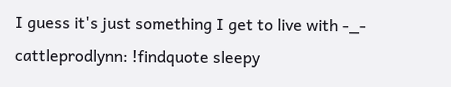I guess it's just something I get to live with -_-
cattleprodlynn: !findquote sleepy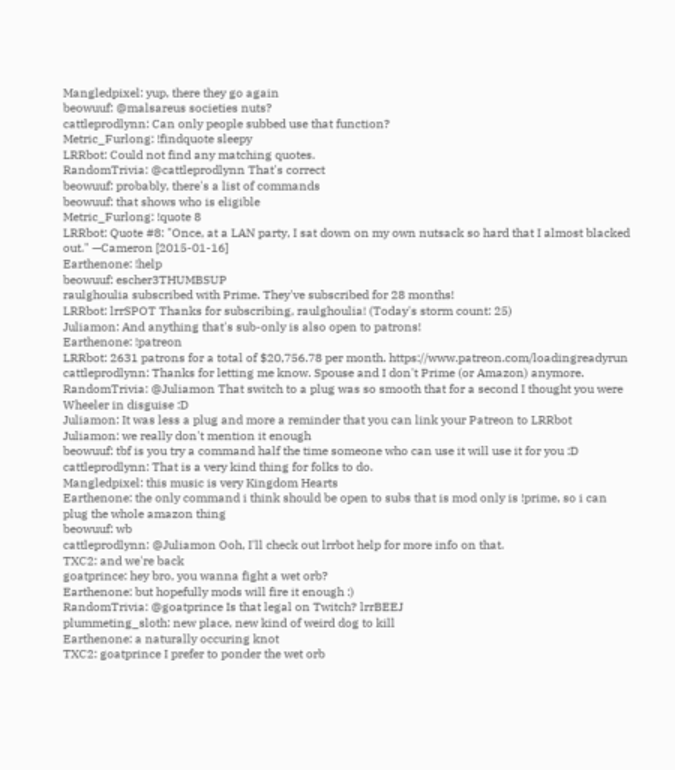Mangledpixel: yup, there they go again
beowuuf: @malsareus societies nuts?
cattleprodlynn: Can only people subbed use that function?
Metric_Furlong: !findquote sleepy
LRRbot: Could not find any matching quotes.
RandomTrivia: @cattleprodlynn That's correct
beowuuf: probably, there's a list of commands
beowuuf: that shows who is eligible
Metric_Furlong: !quote 8
LRRbot: Quote #8: "Once, at a LAN party, I sat down on my own nutsack so hard that I almost blacked out." —Cameron [2015-01-16]
Earthenone: !help
beowuuf: escher3THUMBSUP
raulghoulia subscribed with Prime. They've subscribed for 28 months!
LRRbot: lrrSPOT Thanks for subscribing, raulghoulia! (Today's storm count: 25)
Juliamon: And anything that's sub-only is also open to patrons!
Earthenone: !patreon
LRRbot: 2631 patrons for a total of $20,756.78 per month. https://www.patreon.com/loadingreadyrun
cattleprodlynn: Thanks for letting me know. Spouse and I don't Prime (or Amazon) anymore.
RandomTrivia: @Juliamon That switch to a plug was so smooth that for a second I thought you were Wheeler in disguise :D
Juliamon: It was less a plug and more a reminder that you can link your Patreon to LRRbot
Juliamon: we really don't mention it enough
beowuuf: tbf is you try a command half the time someone who can use it will use it for you :D
cattleprodlynn: That is a very kind thing for folks to do.
Mangledpixel: this music is very Kingdom Hearts
Earthenone: the only command i think should be open to subs that is mod only is !prime, so i can plug the whole amazon thing
beowuuf: wb
cattleprodlynn: @Juliamon Ooh, I'll check out lrrbot help for more info on that.
TXC2: and we're back
goatprince: hey bro, you wanna fight a wet orb?
Earthenone: but hopefully mods will fire it enough :)
RandomTrivia: @goatprince Is that legal on Twitch? lrrBEEJ
plummeting_sloth: new place, new kind of weird dog to kill
Earthenone: a naturally occuring knot
TXC2: goatprince I prefer to ponder the wet orb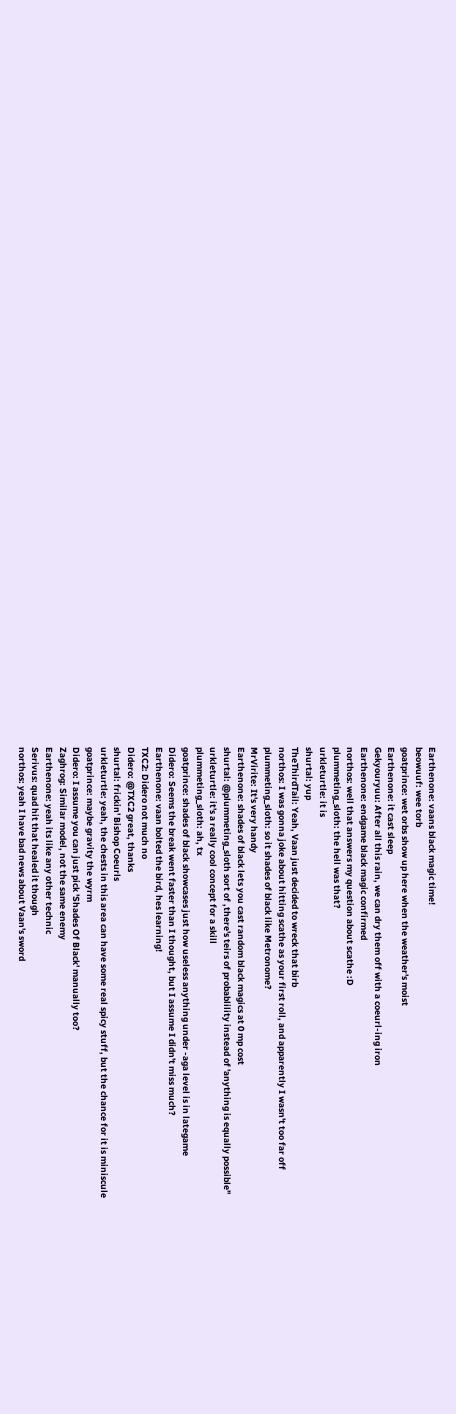Earthenone: vaans black magic time!
beowuuf: wee torb
goatprince: wet orbs show up here when the weather's moist
Earthenone: it cast sleep
Gekyouryuu: After all this rain, we can dry them off with a coeurl-ing iron
Earthenone: endgame black magic confirmed
northos: well that answers my question about scathe :D
plummeting_sloth: the hell was that?
urkleturtle: it is
shurtal: yup
TheThirdTail: Yeah, Vaan just decided to wreck that birb
northos: I was gonna joke about hitting scathe as your first roll, and apparently I wasn't too far off
plummeting_sloth: so it shades of black like Metronome?
MrVirite: It's very handy
Earthenone: shades of black lets you cast random black magics at 0 mp cost
shurtal: @plummeting_sloth sort of ,there's teirs of probablility instead of 'anything is equally possible"
urkleturtle: it's a really cool concept for a skill
plummeting_sloth: ah, tx
goatprince: shades of black showcases just how useless anything under -aga level is in lategame
Didero: Seems the break went faster than I thought, but I assume I didn't miss much?
Earthenone: vaan bolted the bird, hes learning!
TXC2: Didero not much no
Didero: @TXC2 great, thanks
shurtal: frickin' Bishop Coeurls
urkleturtle: yeah, the chests in this area can have some real spicy stuff, but the chance for it is miniscule
goatprince: maybe gravity the wyrm
Didero: I assume you can just pick 'Shades Of Black' manually too?
Zaghrog: Similar model, not the same enemy
Earthenone: yeah its like any other technic
Serivus: quad hit that healed it though
northos: yeah I have bad news about Vaan's sword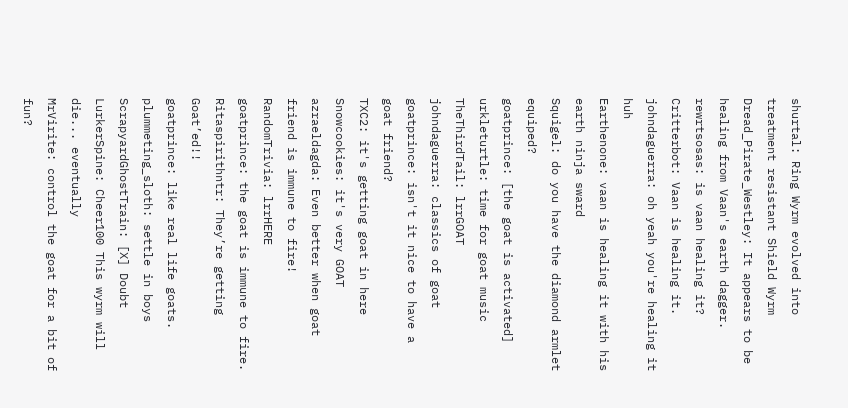shurtal: Ring Wyrm evolved into treatment resistant Shield Wyrm
Dread_Pirate_Westley: It appears to be healing from Vaan's earth dagger.
rewrtsosas: is vaan healing it?
Critterbot: Vaan is healing it.
johndaguerra: oh yeah you're healing it huh
Earthenone: vaan is healing it with his earth ninja sward
Squigel: do you have the diamond armlet equiped?
goatprince: [the goat is activated]
urkleturtle: time for goat music
TheThirdTail: lrrGOAT
johndaguerra: classics of goat
goatprince: isn't it nice to have a goat friend?
TXC2: it's getting goat in here
Snowcookies: it's very GOAT
azraeldagda: Even better when goat friend is immune to fire!
RandomTrivia: lrrHERE
goatprince: the goat is immune to fire.
Ritaspirithntr: They’re getting Goat’ed!!
goatprince: like real life goats.
plummeting_sloth: settle in boys
ScrapyardGhostTrain: [X] Doubt
LurkerSpine: Cheer100 This wyrm will die... eventually
MrVirite: control the goat for a bit of fun?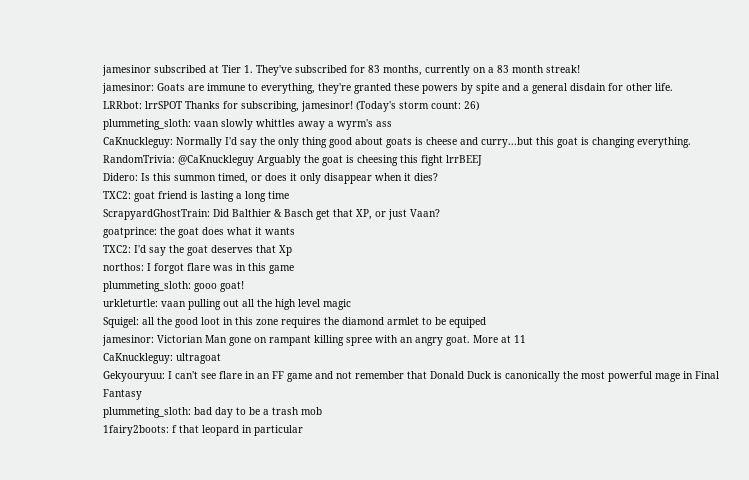jamesinor subscribed at Tier 1. They've subscribed for 83 months, currently on a 83 month streak!
jamesinor: Goats are immune to everything, they're granted these powers by spite and a general disdain for other life.
LRRbot: lrrSPOT Thanks for subscribing, jamesinor! (Today's storm count: 26)
plummeting_sloth: vaan slowly whittles away a wyrm's ass
CaKnuckleguy: Normally I'd say the only thing good about goats is cheese and curry...but this goat is changing everything.
RandomTrivia: @CaKnuckleguy Arguably the goat is cheesing this fight lrrBEEJ
Didero: Is this summon timed, or does it only disappear when it dies?
TXC2: goat friend is lasting a long time
ScrapyardGhostTrain: Did Balthier & Basch get that XP, or just Vaan?
goatprince: the goat does what it wants
TXC2: I'd say the goat deserves that Xp
northos: I forgot flare was in this game
plummeting_sloth: gooo goat!
urkleturtle: vaan pulling out all the high level magic
Squigel: all the good loot in this zone requires the diamond armlet to be equiped
jamesinor: Victorian Man gone on rampant killing spree with an angry goat. More at 11
CaKnuckleguy: ultragoat
Gekyouryuu: I can't see flare in an FF game and not remember that Donald Duck is canonically the most powerful mage in Final Fantasy
plummeting_sloth: bad day to be a trash mob
1fairy2boots: f that leopard in particular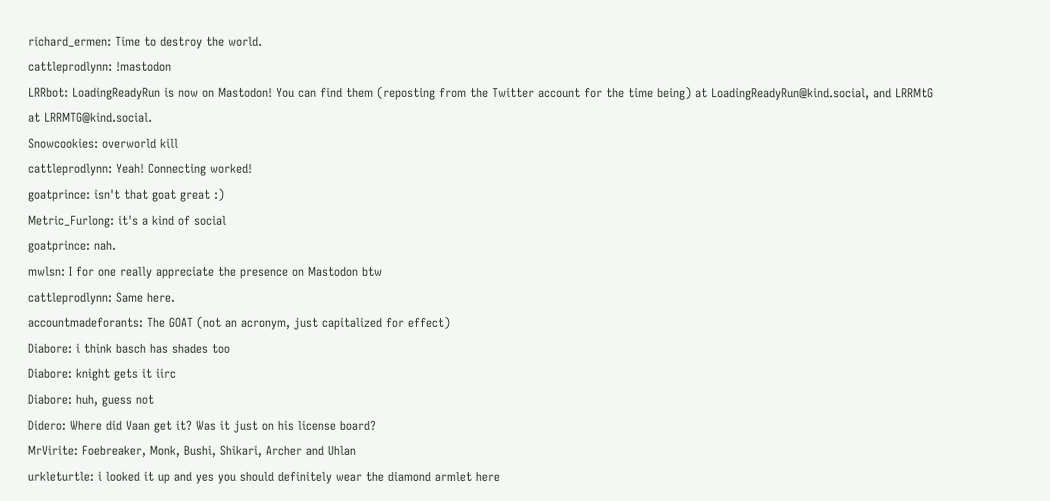richard_ermen: Time to destroy the world.
cattleprodlynn: !mastodon
LRRbot: LoadingReadyRun is now on Mastodon! You can find them (reposting from the Twitter account for the time being) at LoadingReadyRun@kind.social, and LRRMtG at LRRMTG@kind.social.
Snowcookies: overworld kill
cattleprodlynn: Yeah! Connecting worked!
goatprince: isn't that goat great :)
Metric_Furlong: it's a kind of social
goatprince: nah.
mwlsn: I for one really appreciate the presence on Mastodon btw
cattleprodlynn: Same here.
accountmadeforants: The GOAT (not an acronym, just capitalized for effect)
Diabore: i think basch has shades too
Diabore: knight gets it iirc
Diabore: huh, guess not
Didero: Where did Vaan get it? Was it just on his license board?
MrVirite: Foebreaker, Monk, Bushi, Shikari, Archer and Uhlan
urkleturtle: i looked it up and yes you should definitely wear the diamond armlet here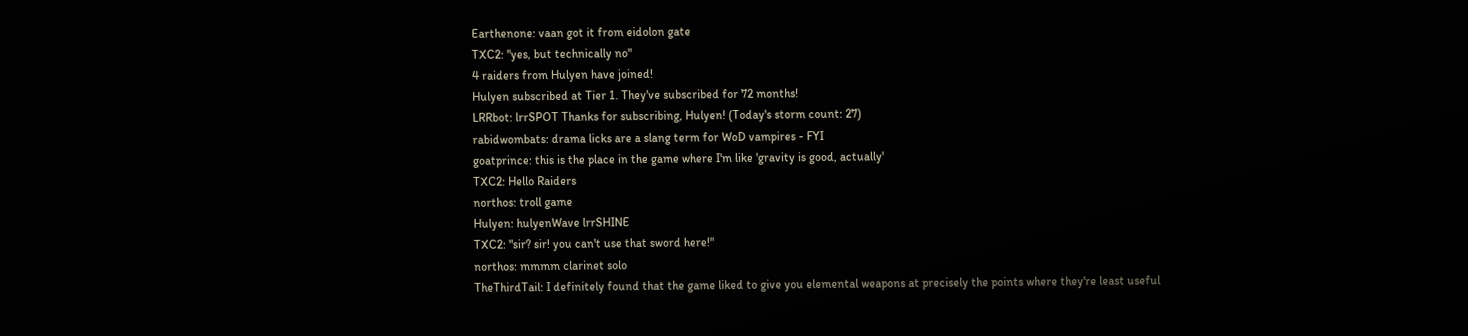Earthenone: vaan got it from eidolon gate
TXC2: "yes, but technically no"
4 raiders from Hulyen have joined!
Hulyen subscribed at Tier 1. They've subscribed for 72 months!
LRRbot: lrrSPOT Thanks for subscribing, Hulyen! (Today's storm count: 27)
rabidwombats: drama licks are a slang term for WoD vampires - FYI
goatprince: this is the place in the game where I'm like 'gravity is good, actually'
TXC2: Hello Raiders
northos: troll game
Hulyen: hulyenWave lrrSHINE
TXC2: "sir? sir! you can't use that sword here!"
northos: mmmm clarinet solo
TheThirdTail: I definitely found that the game liked to give you elemental weapons at precisely the points where they're least useful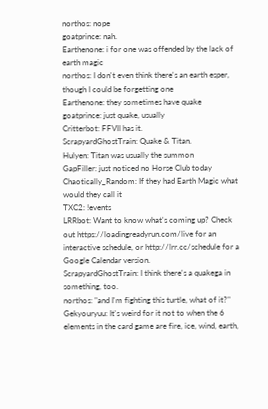northos: nope
goatprince: nah.
Earthenone: i for one was offended by the lack of earth magic
northos: I don't even think there's an earth esper, though I could be forgetting one
Earthenone: they sometimes have quake
goatprince: just quake, usually
Critterbot: FFVII has it.
ScrapyardGhostTrain: Quake & Titan.
Hulyen: Titan was usually the summon
GapFiller: just noticed no Horse Club today
Chaotically_Random: If they had Earth Magic what would they call it
TXC2: !events
LRRbot: Want to know what's coming up? Check out https://loadingreadyrun.com/live for an interactive schedule, or http://lrr.cc/schedule for a Google Calendar version.
ScrapyardGhostTrain: I think there's a quakega in something, too.
northos: "and I'm fighting this turtle, what of it?"
Gekyouryuu: It's weird for it not to when the 6 elements in the card game are fire, ice, wind, earth,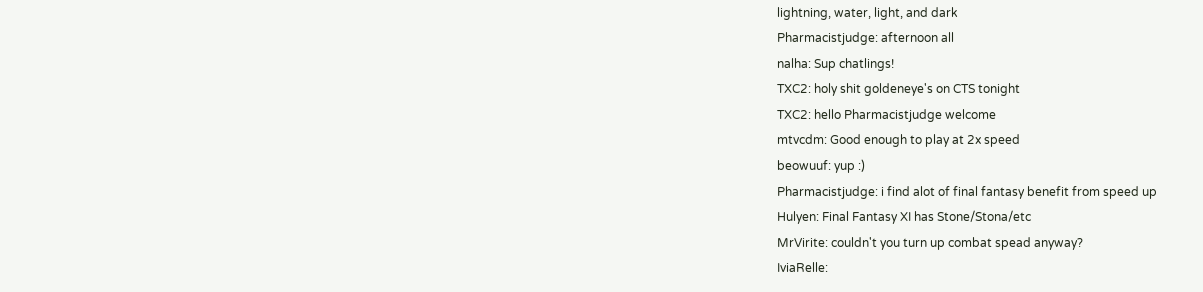lightning, water, light, and dark
Pharmacistjudge: afternoon all
nalha: Sup chatlings!
TXC2: holy shit goldeneye's on CTS tonight
TXC2: hello Pharmacistjudge welcome
mtvcdm: Good enough to play at 2x speed
beowuuf: yup :)
Pharmacistjudge: i find alot of final fantasy benefit from speed up
Hulyen: Final Fantasy XI has Stone/Stona/etc
MrVirite: couldn't you turn up combat spead anyway?
IviaRelle: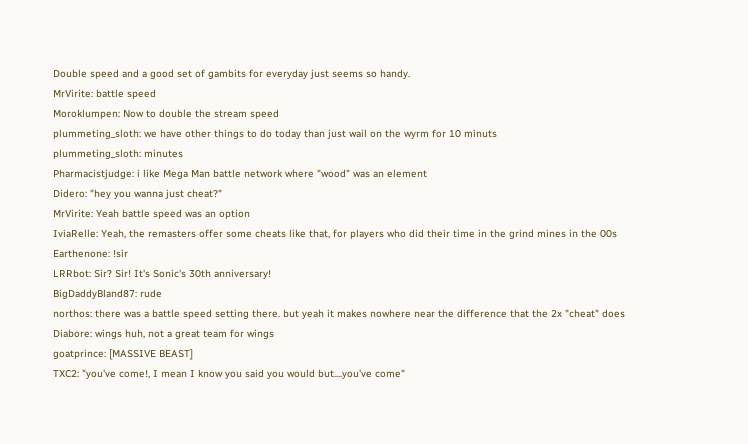Double speed and a good set of gambits for everyday just seems so handy.
MrVirite: battle speed
Moroklumpen: Now to double the stream speed
plummeting_sloth: we have other things to do today than just wail on the wyrm for 10 minuts
plummeting_sloth: minutes
Pharmacistjudge: i like Mega Man battle network where "wood" was an element
Didero: "hey you wanna just cheat?"
MrVirite: Yeah battle speed was an option
IviaRelle: Yeah, the remasters offer some cheats like that, for players who did their time in the grind mines in the 00s
Earthenone: !sir
LRRbot: Sir? Sir! It's Sonic's 30th anniversary!
BigDaddyBland87: rude
northos: there was a battle speed setting there. but yeah it makes nowhere near the difference that the 2x "cheat" does
Diabore: wings huh, not a great team for wings
goatprince: [MASSIVE BEAST]
TXC2: "you've come!, I mean I know you said you would but....you've come"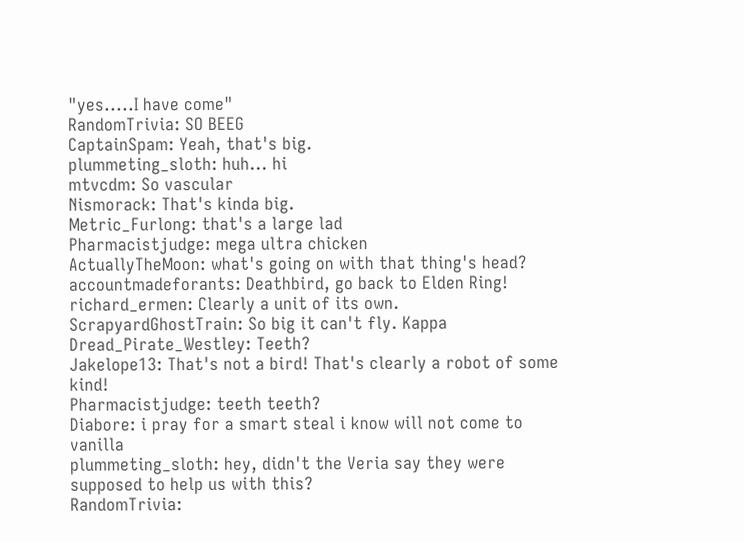"yes.....I have come"
RandomTrivia: SO BEEG
CaptainSpam: Yeah, that's big.
plummeting_sloth: huh... hi
mtvcdm: So vascular
Nismorack: That's kinda big.
Metric_Furlong: that's a large lad
Pharmacistjudge: mega ultra chicken
ActuallyTheMoon: what's going on with that thing's head?
accountmadeforants: Deathbird, go back to Elden Ring!
richard_ermen: Clearly a unit of its own.
ScrapyardGhostTrain: So big it can't fly. Kappa
Dread_Pirate_Westley: Teeth?
Jakelope13: That's not a bird! That's clearly a robot of some kind!
Pharmacistjudge: teeth teeth?
Diabore: i pray for a smart steal i know will not come to vanilla
plummeting_sloth: hey, didn't the Veria say they were supposed to help us with this?
RandomTrivia: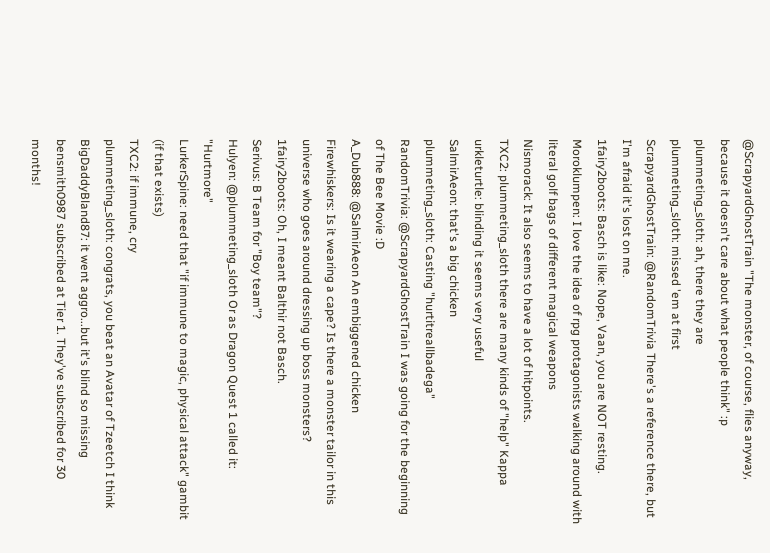@ScrapyardGhostTrain "The monster, of course, flies anyway, because it doesn't care about what people think" :p
plummeting_sloth: ah, there they are
plummeting_sloth: missed 'em at first
ScrapyardGhostTrain: @RandomTrivia There's a reference there, but I'm afraid it's lost on me.
1fairy2boots: Basch is like: Nope, Vaan, you are NOT resting.
Moroklumpen: I love the idea of rpg protagonists walking around with literal golf bags of different magical weapons
Nismorack: It also seems to have a lot of hitpoints.
TXC2: plummeting_sloth there are many kinds of "help" Kappa
urkleturtle: blinding it seems very useful
SalmirAeon: that's a big chicken
plummeting_sloth: Casting "hurtitreallbadega"
RandomTrivia: @ScrapyardGhostTrain I was going for the beginning of The Bee Movie :D
A_Dub888: @SalmirAeon An embiggened chicken
Firewhiskers: Is it wearing a cape? Is there a monster tailor in this universe who goes around dressing up boss monsters?
1fairy2boots: Oh, I meant Balthir not Basch.
Serivus: B Team for "Boy team"?
Hulyen: @plummeting_sloth Or as Dragon Quest 1 called it: "Hurtmore"
LurkerSpine: need that "if immune to magic, physical attack" gambit (if that exists)
TXC2: if immune, cry
plummeting_sloth: congrats, you beat an Avatar of Tzeetch I think
BigDaddyBland87: it went aggro...but it's blind so missing
bensmith0987 subscribed at Tier 1. They've subscribed for 30 months!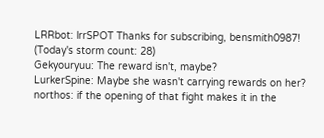LRRbot: lrrSPOT Thanks for subscribing, bensmith0987! (Today's storm count: 28)
Gekyouryuu: The reward isn't, maybe?
LurkerSpine: Maybe she wasn't carrying rewards on her?
northos: if the opening of that fight makes it in the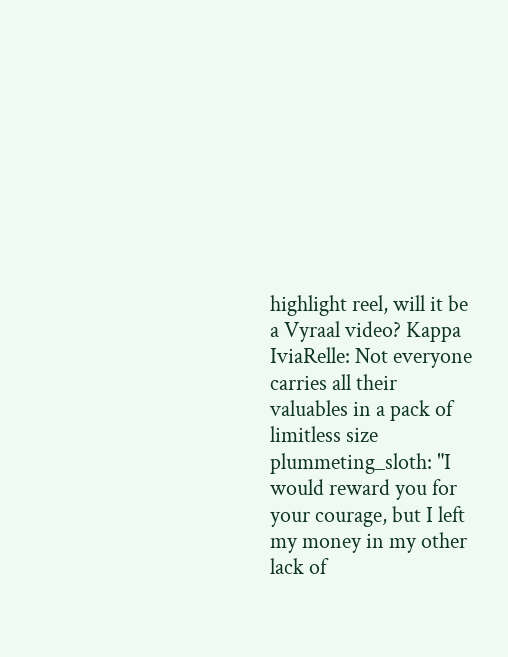highlight reel, will it be a Vyraal video? Kappa
IviaRelle: Not everyone carries all their valuables in a pack of limitless size
plummeting_sloth: "I would reward you for your courage, but I left my money in my other lack of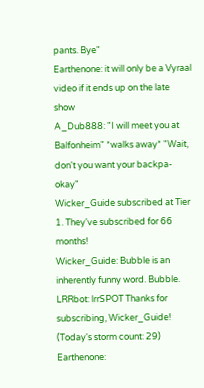pants. Bye"
Earthenone: it will only be a Vyraal video if it ends up on the late show
A_Dub888: "I will meet you at Balfonheim" *walks away* "Wait, don't you want your backpa- okay"
Wicker_Guide subscribed at Tier 1. They've subscribed for 66 months!
Wicker_Guide: Bubble is an inherently funny word. Bubble.
LRRbot: lrrSPOT Thanks for subscribing, Wicker_Guide! (Today's storm count: 29)
Earthenone: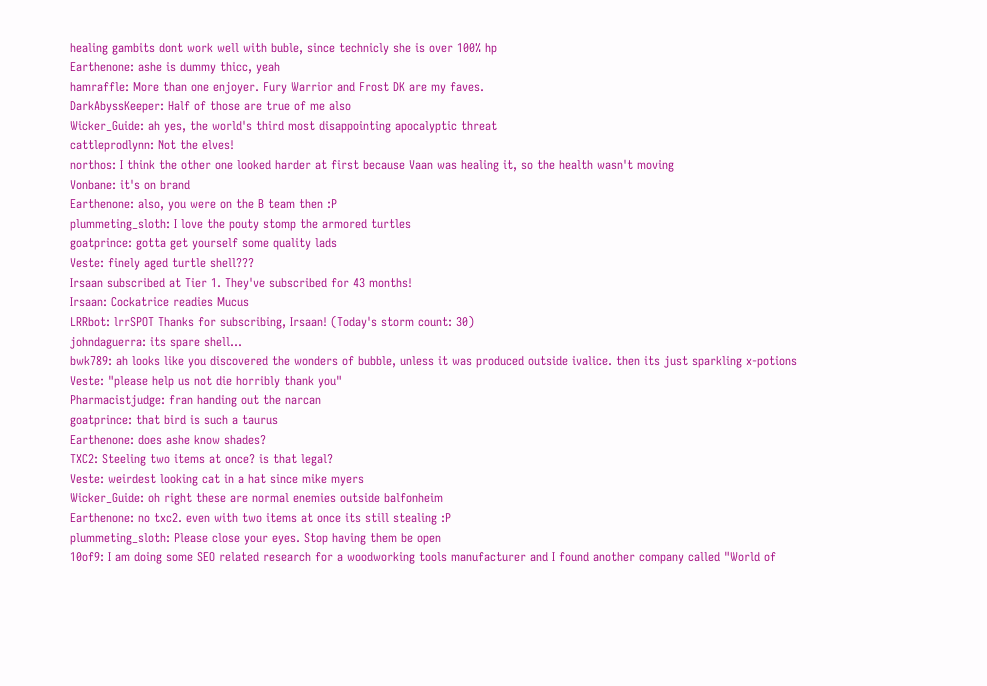healing gambits dont work well with buble, since technicly she is over 100% hp
Earthenone: ashe is dummy thicc, yeah
hamraffle: More than one enjoyer. Fury Warrior and Frost DK are my faves.
DarkAbyssKeeper: Half of those are true of me also
Wicker_Guide: ah yes, the world's third most disappointing apocalyptic threat
cattleprodlynn: Not the elves!
northos: I think the other one looked harder at first because Vaan was healing it, so the health wasn't moving
Vonbane: it's on brand
Earthenone: also, you were on the B team then :P
plummeting_sloth: I love the pouty stomp the armored turtles
goatprince: gotta get yourself some quality lads
Veste: finely aged turtle shell???
Irsaan subscribed at Tier 1. They've subscribed for 43 months!
Irsaan: Cockatrice readies Mucus
LRRbot: lrrSPOT Thanks for subscribing, Irsaan! (Today's storm count: 30)
johndaguerra: its spare shell...
bwk789: ah looks like you discovered the wonders of bubble, unless it was produced outside ivalice. then its just sparkling x-potions
Veste: "please help us not die horribly thank you"
Pharmacistjudge: fran handing out the narcan
goatprince: that bird is such a taurus
Earthenone: does ashe know shades?
TXC2: Steeling two items at once? is that legal?
Veste: weirdest looking cat in a hat since mike myers
Wicker_Guide: oh right these are normal enemies outside balfonheim
Earthenone: no txc2. even with two items at once its still stealing :P
plummeting_sloth: Please close your eyes. Stop having them be open
10of9: I am doing some SEO related research for a woodworking tools manufacturer and I found another company called "World of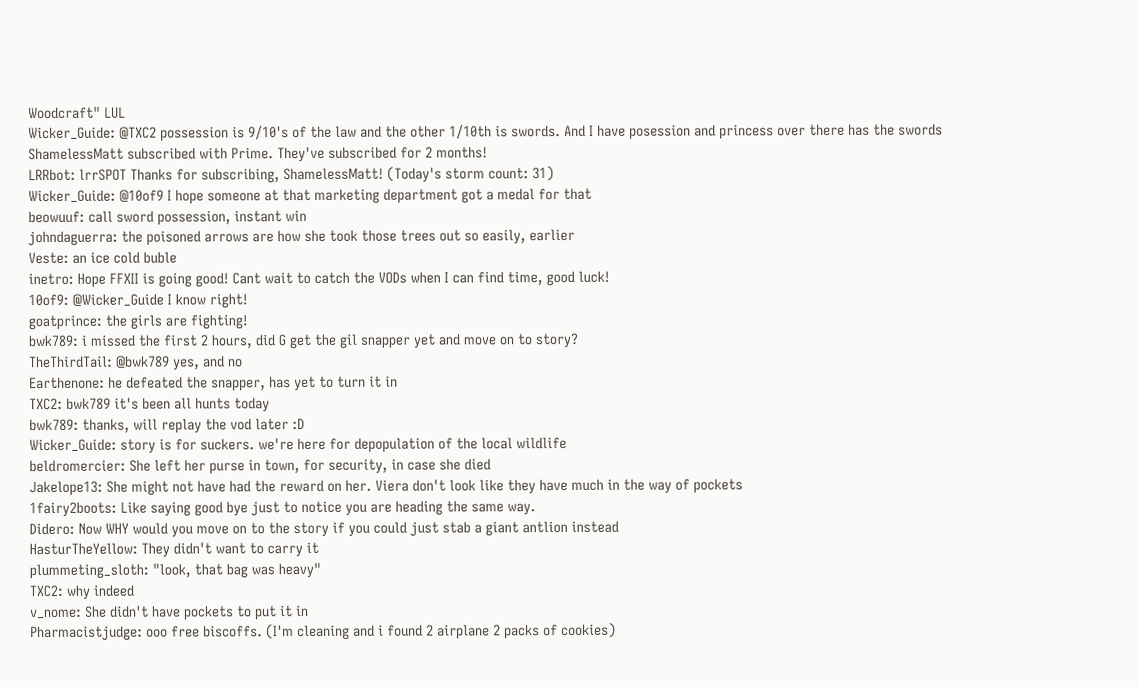Woodcraft" LUL
Wicker_Guide: @TXC2 possession is 9/10's of the law and the other 1/10th is swords. And I have posession and princess over there has the swords
ShamelessMatt subscribed with Prime. They've subscribed for 2 months!
LRRbot: lrrSPOT Thanks for subscribing, ShamelessMatt! (Today's storm count: 31)
Wicker_Guide: @10of9 I hope someone at that marketing department got a medal for that
beowuuf: call sword possession, instant win
johndaguerra: the poisoned arrows are how she took those trees out so easily, earlier
Veste: an ice cold buble
inetro: Hope FFXII is going good! Cant wait to catch the VODs when I can find time, good luck!
10of9: @Wicker_Guide I know right!
goatprince: the girls are fighting!
bwk789: i missed the first 2 hours, did G get the gil snapper yet and move on to story?
TheThirdTail: @bwk789 yes, and no
Earthenone: he defeated the snapper, has yet to turn it in
TXC2: bwk789 it's been all hunts today
bwk789: thanks, will replay the vod later :D
Wicker_Guide: story is for suckers. we're here for depopulation of the local wildlife
beldromercier: She left her purse in town, for security, in case she died
Jakelope13: She might not have had the reward on her. Viera don't look like they have much in the way of pockets
1fairy2boots: Like saying good bye just to notice you are heading the same way.
Didero: Now WHY would you move on to the story if you could just stab a giant antlion instead
HasturTheYellow: They didn't want to carry it
plummeting_sloth: "look, that bag was heavy"
TXC2: why indeed
v_nome: She didn't have pockets to put it in
Pharmacistjudge: ooo free biscoffs. (I'm cleaning and i found 2 airplane 2 packs of cookies)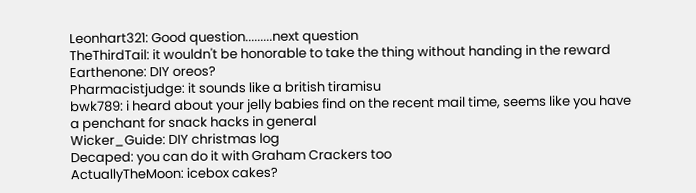Leonhart321: Good question.........next question
TheThirdTail: it wouldn't be honorable to take the thing without handing in the reward
Earthenone: DIY oreos?
Pharmacistjudge: it sounds like a british tiramisu
bwk789: i heard about your jelly babies find on the recent mail time, seems like you have a penchant for snack hacks in general
Wicker_Guide: DIY christmas log
Decaped: you can do it with Graham Crackers too
ActuallyTheMoon: icebox cakes?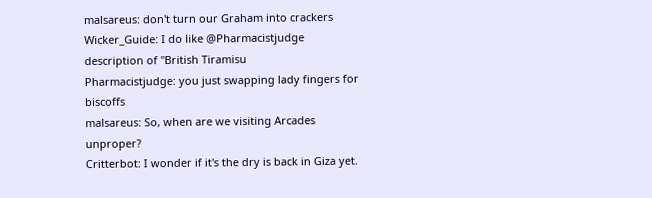malsareus: don't turn our Graham into crackers
Wicker_Guide: I do like @Pharmacistjudge description of "British Tiramisu
Pharmacistjudge: you just swapping lady fingers for biscoffs
malsareus: So, when are we visiting Arcades unproper?
Critterbot: I wonder if it's the dry is back in Giza yet.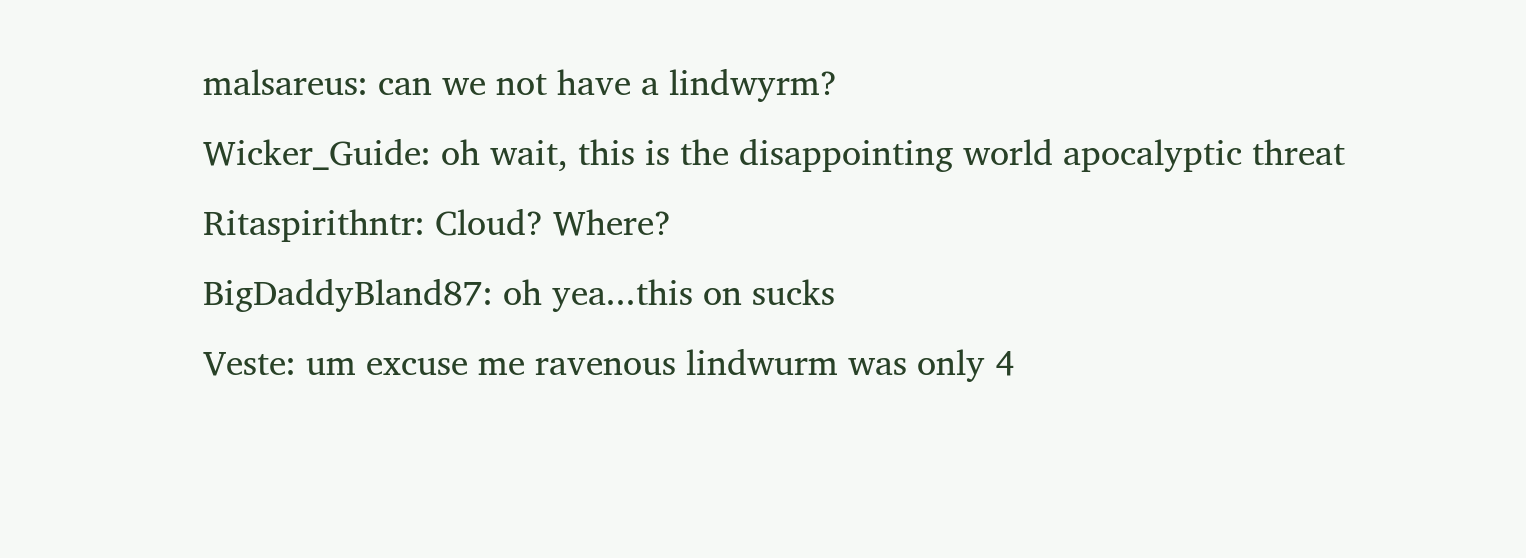malsareus: can we not have a lindwyrm?
Wicker_Guide: oh wait, this is the disappointing world apocalyptic threat
Ritaspirithntr: Cloud? Where?
BigDaddyBland87: oh yea...this on sucks
Veste: um excuse me ravenous lindwurm was only 4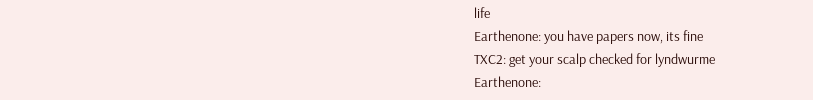life
Earthenone: you have papers now, its fine
TXC2: get your scalp checked for lyndwurme
Earthenone: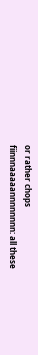or rather chops
fiinnnaaaaannnnnnnn: all these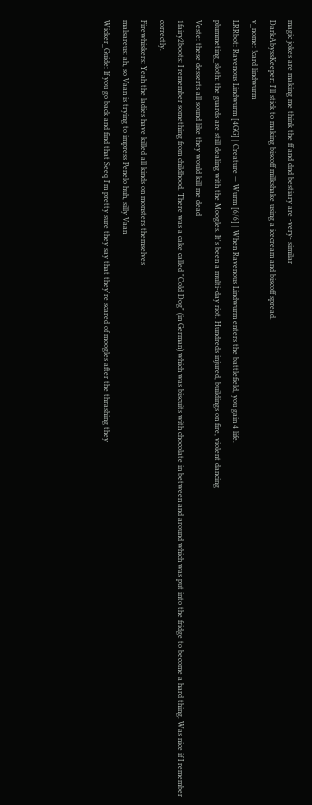magic jokes are making me think the ff and dnd bestiary are -very- similar
DarkAbyssKeeper: I'll stick to making biscoff milkshake using a icecream and biscoff spread.
v_nome: !card lindwurm
LRRbot: Ravenous Lindwurm [4GG] | Creature — Wurm [6/6] | When Ravenous Lindwurm enters the battlefield, you gain 4 life.
plummeting_sloth: the guards are still dealing with the Moogles. It's been a multi-day riot. Hundreds injured, buildings on fire, violent dancing
Veste: these desserts all sound like they would kill me dead
1fairy2boots: I remember something from childhood. There was a cake called "Cold Dog" (in German) which was biscuits with chocolate in between and around which was put into the fridge to become a hard thing. Was nice if I remember correctly.
Firewhiskers: Yeah the ladies have killed all kinds on monsters themselves
malsareus: ah, so Vaan is trying to impress Penelo huh, silly Vaan
Wicker_Guide: If you go back and find that Seeq I'm pretty sure they say that they're scared of moogles after the thrashing they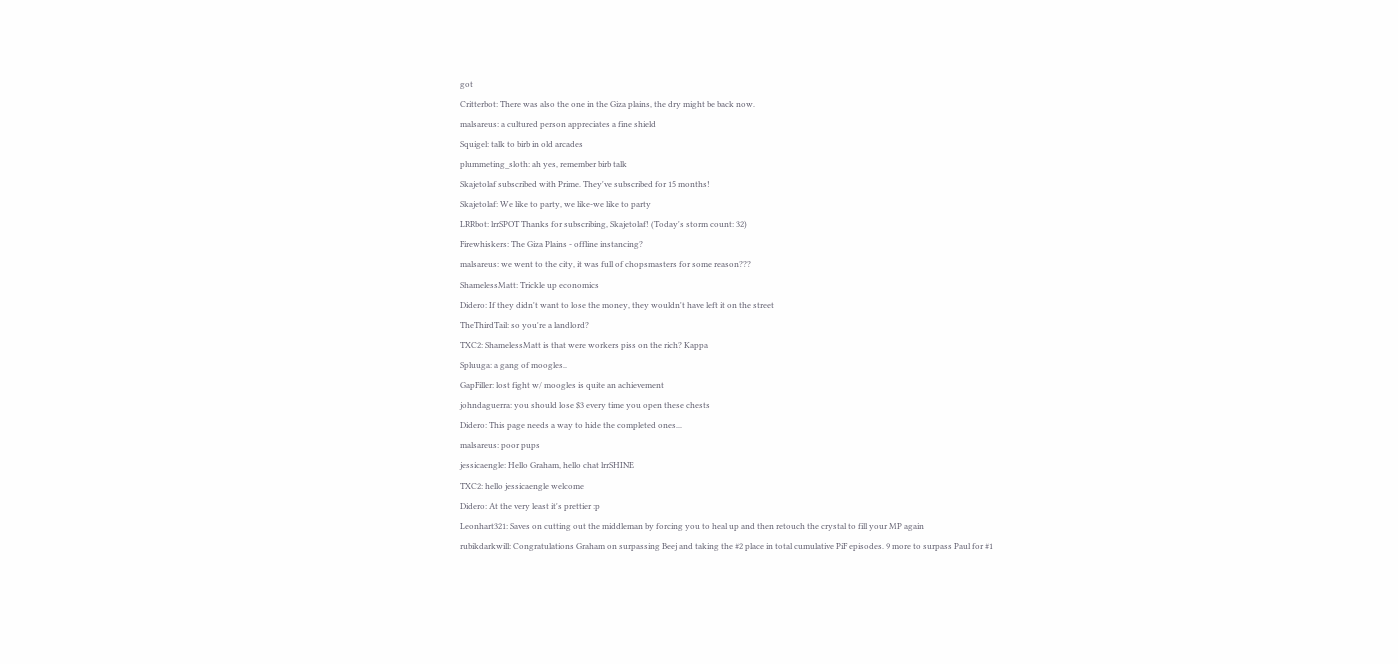got
Critterbot: There was also the one in the Giza plains, the dry might be back now.
malsareus: a cultured person appreciates a fine shield
Squigel: talk to birb in old arcades
plummeting_sloth: ah yes, remember birb talk
Skajetolaf subscribed with Prime. They've subscribed for 15 months!
Skajetolaf: We like to party, we like-we like to party
LRRbot: lrrSPOT Thanks for subscribing, Skajetolaf! (Today's storm count: 32)
Firewhiskers: The Giza Plains - offline instancing?
malsareus: we went to the city, it was full of chopsmasters for some reason???
ShamelessMatt: Trickle up economics
Didero: If they didn't want to lose the money, they wouldn't have left it on the street
TheThirdTail: so you're a landlord?
TXC2: ShamelessMatt is that were workers piss on the rich? Kappa
Spluuga: a gang of moogles..
GapFiller: lost fight w/ moogles is quite an achievement
johndaguerra: you should lose $3 every time you open these chests
Didero: This page needs a way to hide the completed ones...
malsareus: poor pups
jessicaengle: Hello Graham, hello chat lrrSHINE
TXC2: hello jessicaengle welcome
Didero: At the very least it's prettier :p
Leonhart321: Saves on cutting out the middleman by forcing you to heal up and then retouch the crystal to fill your MP again
rubikdarkwill: Congratulations Graham on surpassing Beej and taking the #2 place in total cumulative PiF episodes. 9 more to surpass Paul for #1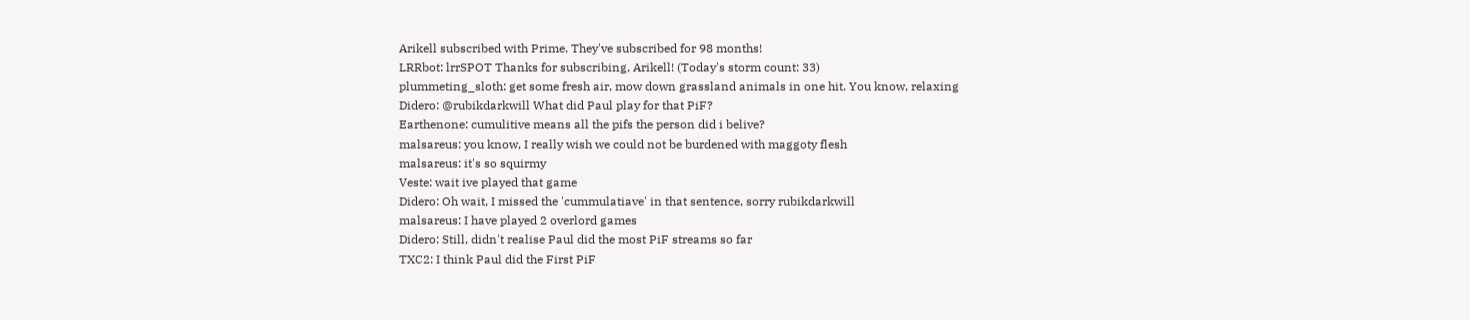Arikell subscribed with Prime. They've subscribed for 98 months!
LRRbot: lrrSPOT Thanks for subscribing, Arikell! (Today's storm count: 33)
plummeting_sloth: get some fresh air, mow down grassland animals in one hit. You know, relaxing
Didero: @rubikdarkwill What did Paul play for that PiF?
Earthenone: cumulitive means all the pifs the person did i belive?
malsareus: you know, I really wish we could not be burdened with maggoty flesh
malsareus: it's so squirmy
Veste: wait ive played that game
Didero: Oh wait, I missed the 'cummulatiave' in that sentence, sorry rubikdarkwill
malsareus: I have played 2 overlord games
Didero: Still, didn't realise Paul did the most PiF streams so far
TXC2: I think Paul did the First PiF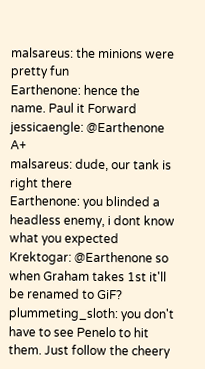malsareus: the minions were pretty fun
Earthenone: hence the name. Paul it Forward
jessicaengle: @Earthenone A+
malsareus: dude, our tank is right there
Earthenone: you blinded a headless enemy, i dont know what you expected
Krektogar: @Earthenone so when Graham takes 1st it'll be renamed to GiF?
plummeting_sloth: you don't have to see Penelo to hit them. Just follow the cheery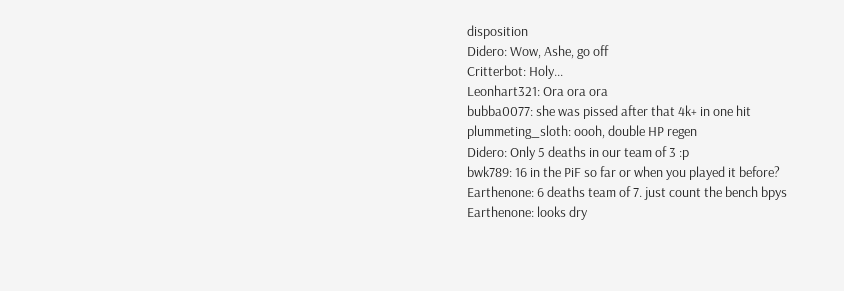disposition
Didero: Wow, Ashe, go off
Critterbot: Holy...
Leonhart321: Ora ora ora
bubba0077: she was pissed after that 4k+ in one hit
plummeting_sloth: oooh, double HP regen
Didero: Only 5 deaths in our team of 3 :p
bwk789: 16 in the PiF so far or when you played it before?
Earthenone: 6 deaths team of 7. just count the bench bpys
Earthenone: looks dry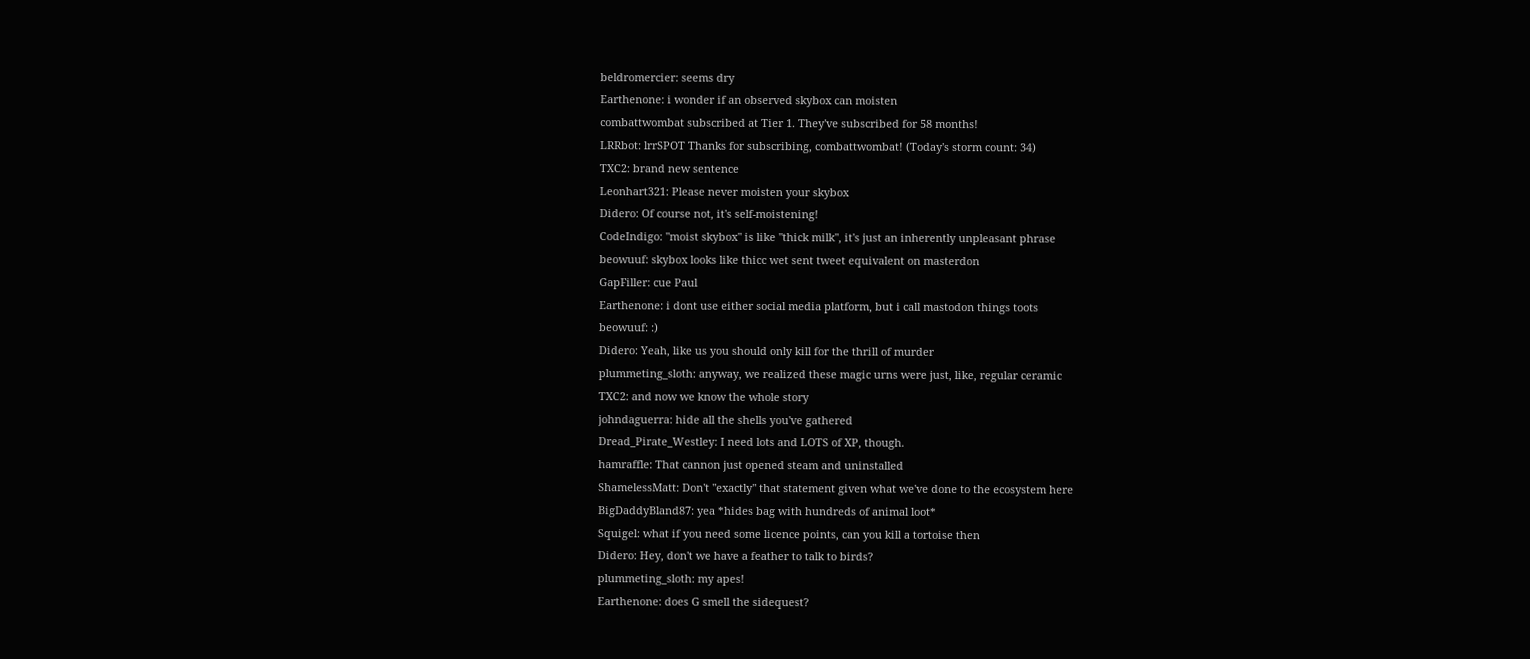beldromercier: seems dry
Earthenone: i wonder if an observed skybox can moisten
combattwombat subscribed at Tier 1. They've subscribed for 58 months!
LRRbot: lrrSPOT Thanks for subscribing, combattwombat! (Today's storm count: 34)
TXC2: brand new sentence
Leonhart321: Please never moisten your skybox
Didero: Of course not, it's self-moistening!
CodeIndigo: "moist skybox" is like "thick milk", it's just an inherently unpleasant phrase
beowuuf: skybox looks like thicc wet sent tweet equivalent on masterdon
GapFiller: cue Paul
Earthenone: i dont use either social media platform, but i call mastodon things toots
beowuuf: :)
Didero: Yeah, like us you should only kill for the thrill of murder
plummeting_sloth: anyway, we realized these magic urns were just, like, regular ceramic
TXC2: and now we know the whole story
johndaguerra: hide all the shells you've gathered
Dread_Pirate_Westley: I need lots and LOTS of XP, though.
hamraffle: That cannon just opened steam and uninstalled
ShamelessMatt: Don't "exactly" that statement given what we've done to the ecosystem here
BigDaddyBland87: yea *hides bag with hundreds of animal loot*
Squigel: what if you need some licence points, can you kill a tortoise then
Didero: Hey, don't we have a feather to talk to birds?
plummeting_sloth: my apes!
Earthenone: does G smell the sidequest?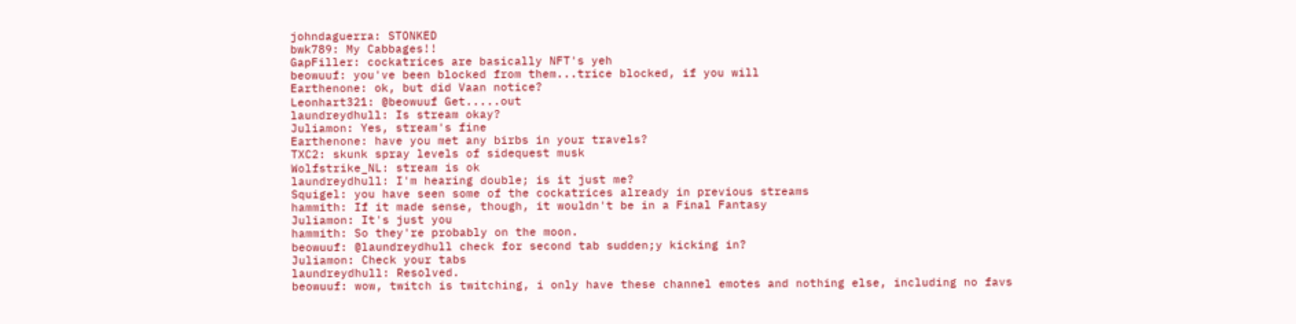johndaguerra: STONKED
bwk789: My Cabbages!!
GapFiller: cockatrices are basically NFT's yeh
beowuuf: you've been blocked from them...trice blocked, if you will
Earthenone: ok, but did Vaan notice?
Leonhart321: @beowuuf Get.....out
laundreydhull: Is stream okay?
Juliamon: Yes, stream's fine
Earthenone: have you met any birbs in your travels?
TXC2: skunk spray levels of sidequest musk
Wolfstrike_NL: stream is ok
laundreydhull: I'm hearing double; is it just me?
Squigel: you have seen some of the cockatrices already in previous streams
hammith: If it made sense, though, it wouldn't be in a Final Fantasy
Juliamon: It's just you
hammith: So they're probably on the moon.
beowuuf: @laundreydhull check for second tab sudden;y kicking in?
Juliamon: Check your tabs
laundreydhull: Resolved.
beowuuf: wow, twitch is twitching, i only have these channel emotes and nothing else, including no favs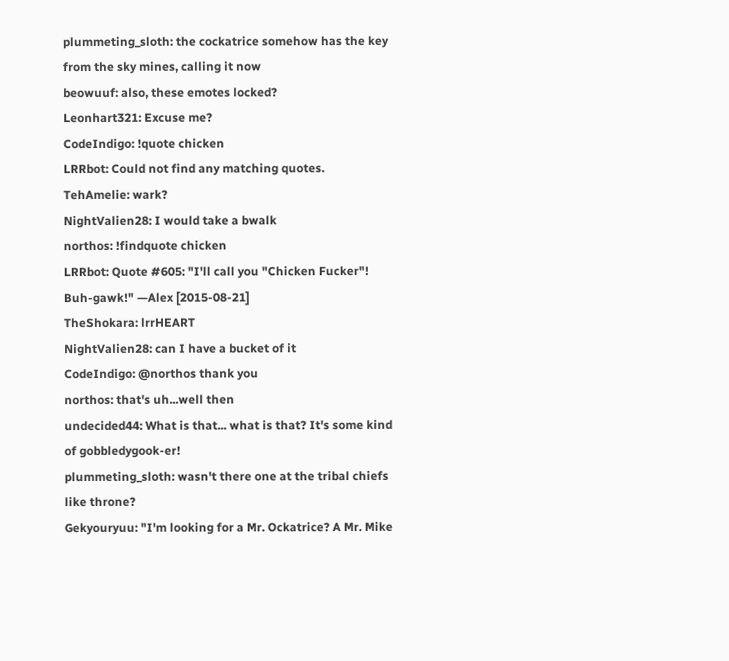plummeting_sloth: the cockatrice somehow has the key from the sky mines, calling it now
beowuuf: also, these emotes locked?
Leonhart321: Excuse me?
CodeIndigo: !quote chicken
LRRbot: Could not find any matching quotes.
TehAmelie: wark?
NightValien28: I would take a bwalk
northos: !findquote chicken
LRRbot: Quote #605: "I'll call you "Chicken Fucker"! Buh-gawk!" —Alex [2015-08-21]
TheShokara: lrrHEART
NightValien28: can I have a bucket of it
CodeIndigo: @northos thank you
northos: that's uh...well then
undecided44: What is that... what is that? It's some kind of gobbledygook-er!
plummeting_sloth: wasn't there one at the tribal chiefs like throne?
Gekyouryuu: "I'm looking for a Mr. Ockatrice? A Mr. Mike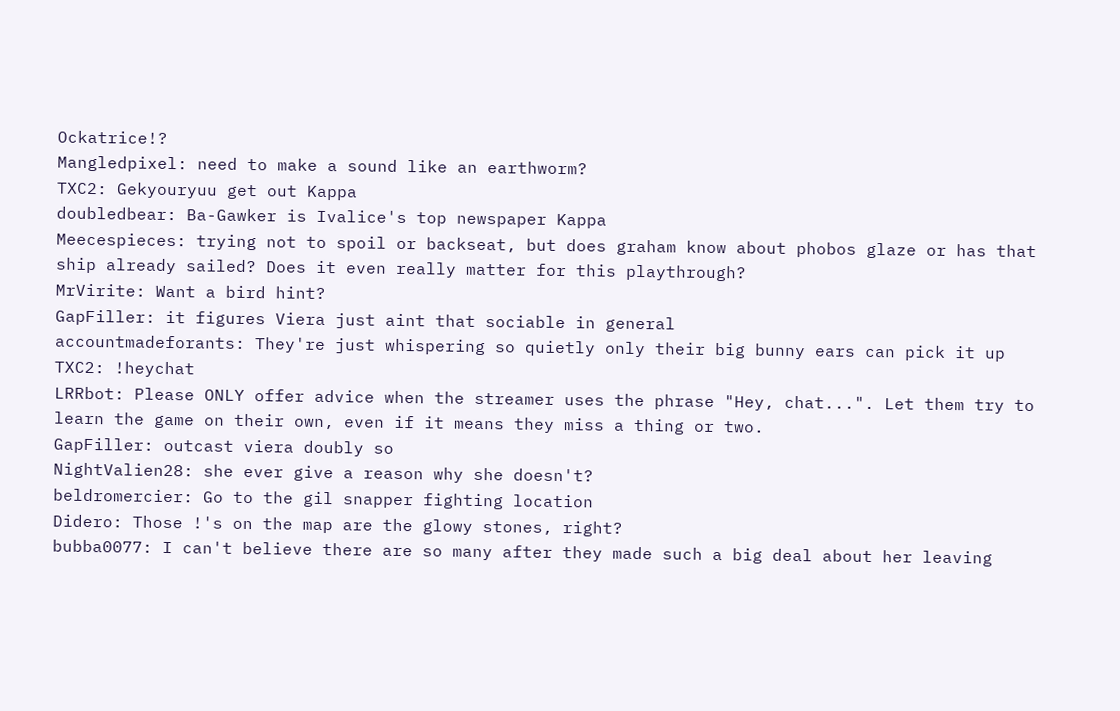Ockatrice!?
Mangledpixel: need to make a sound like an earthworm?
TXC2: Gekyouryuu get out Kappa
doubledbear: Ba-Gawker is Ivalice's top newspaper Kappa
Meecespieces: trying not to spoil or backseat, but does graham know about phobos glaze or has that ship already sailed? Does it even really matter for this playthrough?
MrVirite: Want a bird hint?
GapFiller: it figures Viera just aint that sociable in general
accountmadeforants: They're just whispering so quietly only their big bunny ears can pick it up
TXC2: !heychat
LRRbot: Please ONLY offer advice when the streamer uses the phrase "Hey, chat...". Let them try to learn the game on their own, even if it means they miss a thing or two.
GapFiller: outcast viera doubly so
NightValien28: she ever give a reason why she doesn't?
beldromercier: Go to the gil snapper fighting location
Didero: Those !'s on the map are the glowy stones, right?
bubba0077: I can't believe there are so many after they made such a big deal about her leaving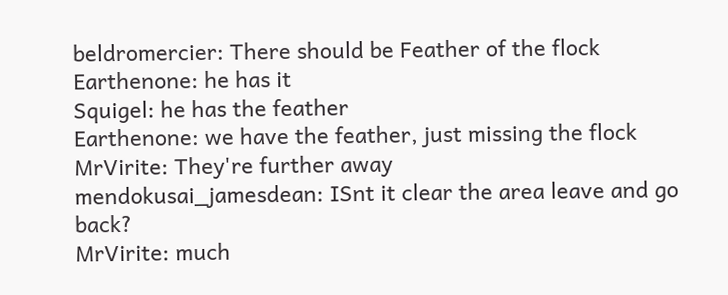beldromercier: There should be Feather of the flock
Earthenone: he has it
Squigel: he has the feather
Earthenone: we have the feather, just missing the flock
MrVirite: They're further away
mendokusai_jamesdean: ISnt it clear the area leave and go back?
MrVirite: much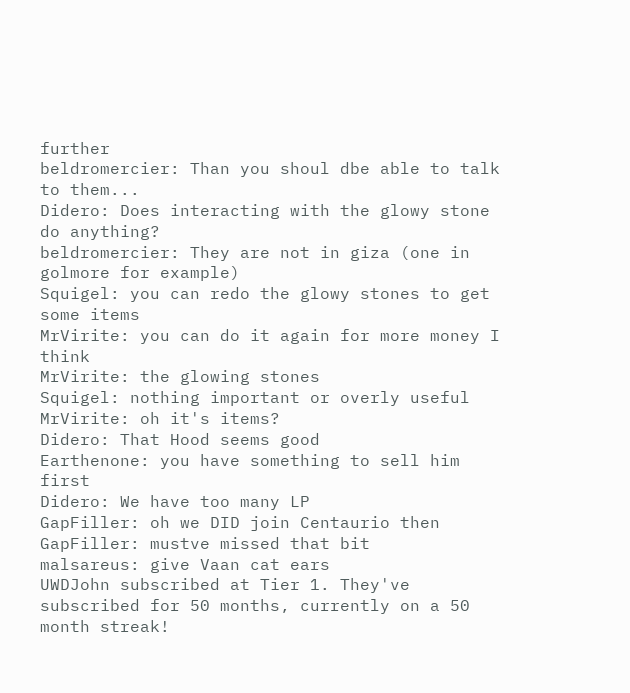further
beldromercier: Than you shoul dbe able to talk to them...
Didero: Does interacting with the glowy stone do anything?
beldromercier: They are not in giza (one in golmore for example)
Squigel: you can redo the glowy stones to get some items
MrVirite: you can do it again for more money I think
MrVirite: the glowing stones
Squigel: nothing important or overly useful
MrVirite: oh it's items?
Didero: That Hood seems good
Earthenone: you have something to sell him first
Didero: We have too many LP
GapFiller: oh we DID join Centaurio then
GapFiller: mustve missed that bit
malsareus: give Vaan cat ears
UWDJohn subscribed at Tier 1. They've subscribed for 50 months, currently on a 50 month streak!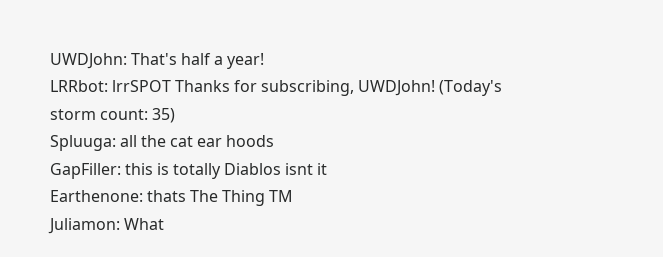UWDJohn: That's half a year!
LRRbot: lrrSPOT Thanks for subscribing, UWDJohn! (Today's storm count: 35)
Spluuga: all the cat ear hoods
GapFiller: this is totally Diablos isnt it
Earthenone: thats The Thing TM
Juliamon: What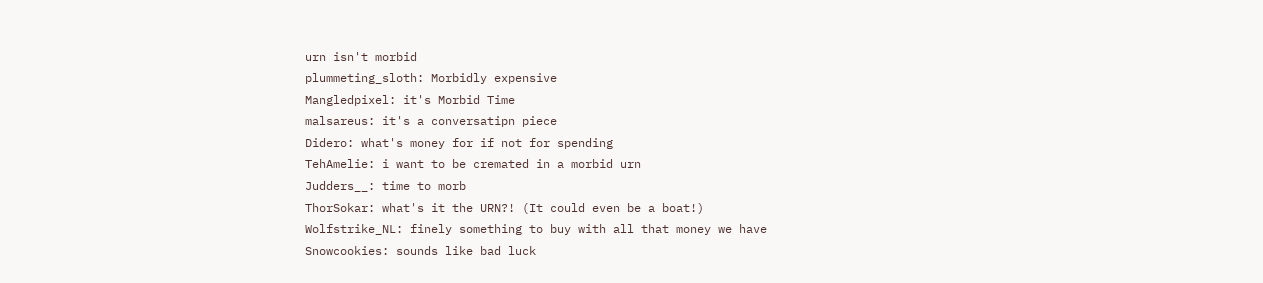urn isn't morbid
plummeting_sloth: Morbidly expensive
Mangledpixel: it's Morbid Time
malsareus: it's a conversatipn piece
Didero: what's money for if not for spending
TehAmelie: i want to be cremated in a morbid urn
Judders__: time to morb
ThorSokar: what's it the URN?! (It could even be a boat!)
Wolfstrike_NL: finely something to buy with all that money we have
Snowcookies: sounds like bad luck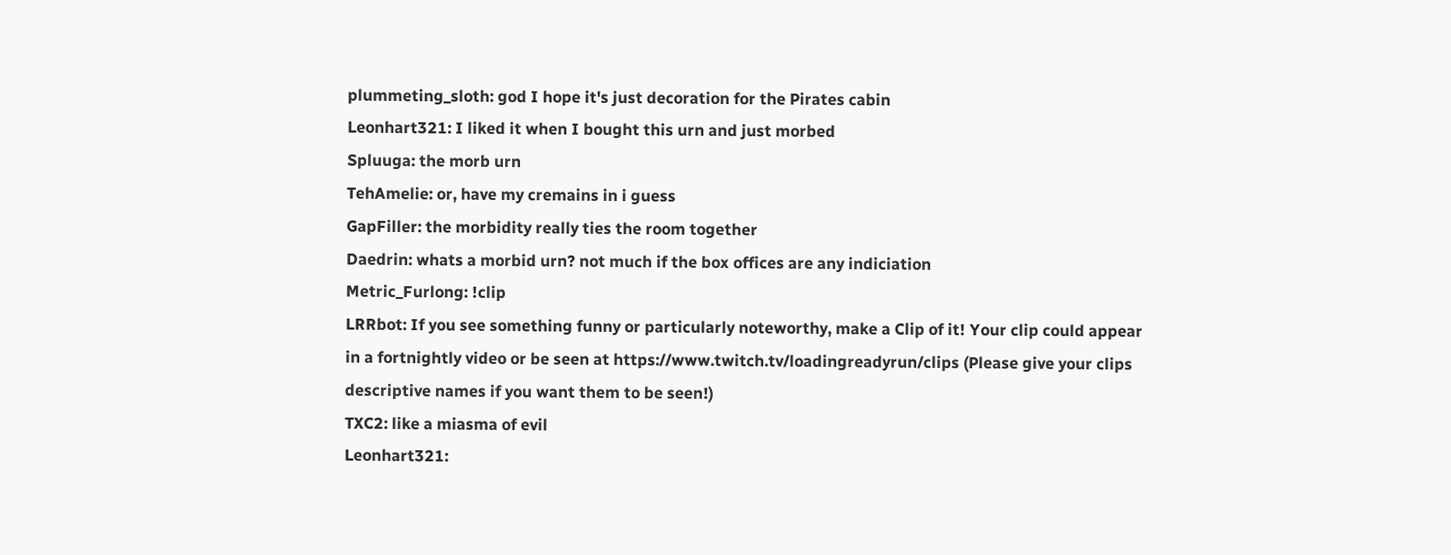plummeting_sloth: god I hope it's just decoration for the Pirates cabin
Leonhart321: I liked it when I bought this urn and just morbed
Spluuga: the morb urn
TehAmelie: or, have my cremains in i guess
GapFiller: the morbidity really ties the room together
Daedrin: whats a morbid urn? not much if the box offices are any indiciation
Metric_Furlong: !clip
LRRbot: If you see something funny or particularly noteworthy, make a Clip of it! Your clip could appear in a fortnightly video or be seen at https://www.twitch.tv/loadingreadyrun/clips (Please give your clips descriptive names if you want them to be seen!)
TXC2: like a miasma of evil
Leonhart321: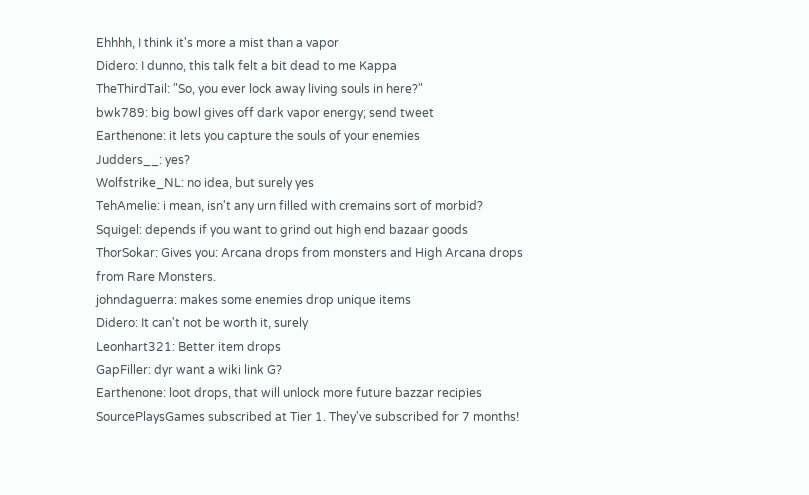Ehhhh, I think it's more a mist than a vapor
Didero: I dunno, this talk felt a bit dead to me Kappa
TheThirdTail: "So, you ever lock away living souls in here?"
bwk789: big bowl gives off dark vapor energy; send tweet
Earthenone: it lets you capture the souls of your enemies
Judders__: yes?
Wolfstrike_NL: no idea, but surely yes
TehAmelie: i mean, isn't any urn filled with cremains sort of morbid?
Squigel: depends if you want to grind out high end bazaar goods
ThorSokar: Gives you: Arcana drops from monsters and High Arcana drops from Rare Monsters.
johndaguerra: makes some enemies drop unique items
Didero: It can't not be worth it, surely
Leonhart321: Better item drops
GapFiller: dyr want a wiki link G?
Earthenone: loot drops, that will unlock more future bazzar recipies
SourcePlaysGames subscribed at Tier 1. They've subscribed for 7 months!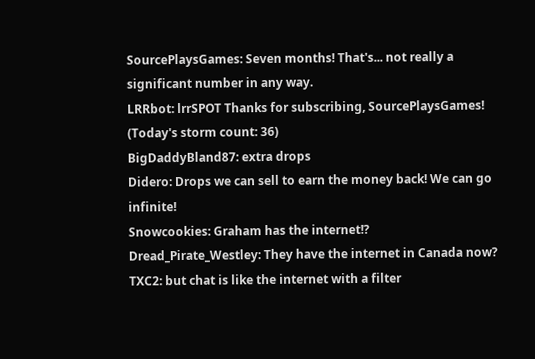SourcePlaysGames: Seven months! That's... not really a significant number in any way.
LRRbot: lrrSPOT Thanks for subscribing, SourcePlaysGames! (Today's storm count: 36)
BigDaddyBland87: extra drops
Didero: Drops we can sell to earn the money back! We can go infinite!
Snowcookies: Graham has the internet!?
Dread_Pirate_Westley: They have the internet in Canada now?
TXC2: but chat is like the internet with a filter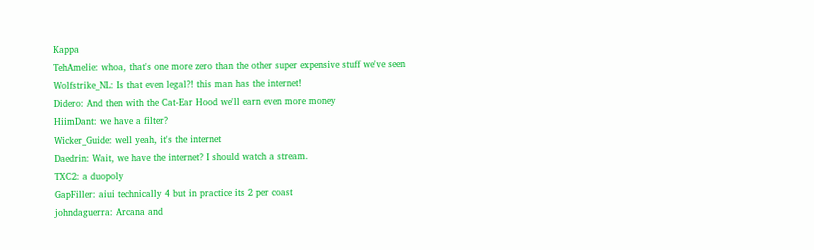Kappa
TehAmelie: whoa, that's one more zero than the other super expensive stuff we've seen
Wolfstrike_NL: Is that even legal?! this man has the internet!
Didero: And then with the Cat-Ear Hood we'll earn even more money
HiimDant: we have a filter?
Wicker_Guide: well yeah, it's the internet
Daedrin: Wait, we have the internet? I should watch a stream.
TXC2: a duopoly
GapFiller: aiui technically 4 but in practice its 2 per coast
johndaguerra: Arcana and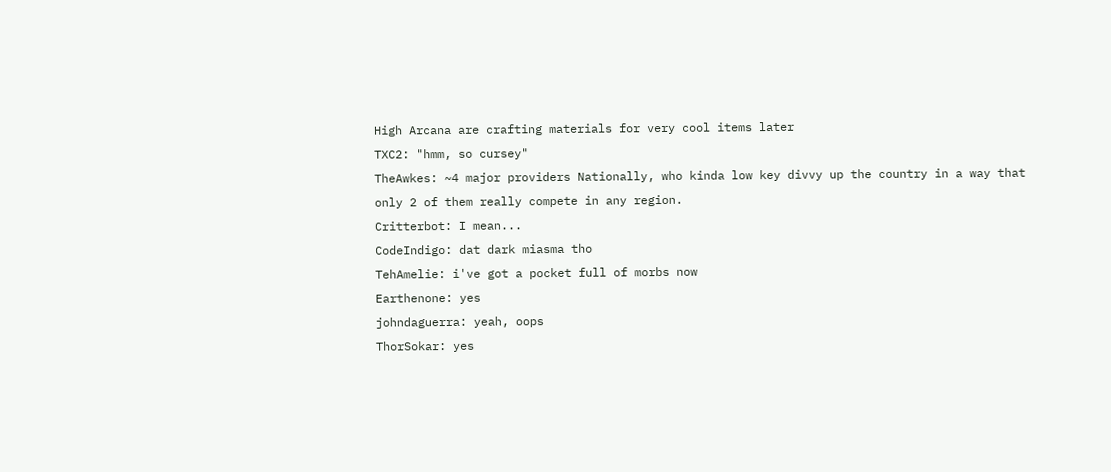High Arcana are crafting materials for very cool items later
TXC2: "hmm, so cursey"
TheAwkes: ~4 major providers Nationally, who kinda low key divvy up the country in a way that only 2 of them really compete in any region.
Critterbot: I mean...
CodeIndigo: dat dark miasma tho
TehAmelie: i've got a pocket full of morbs now
Earthenone: yes
johndaguerra: yeah, oops
ThorSokar: yes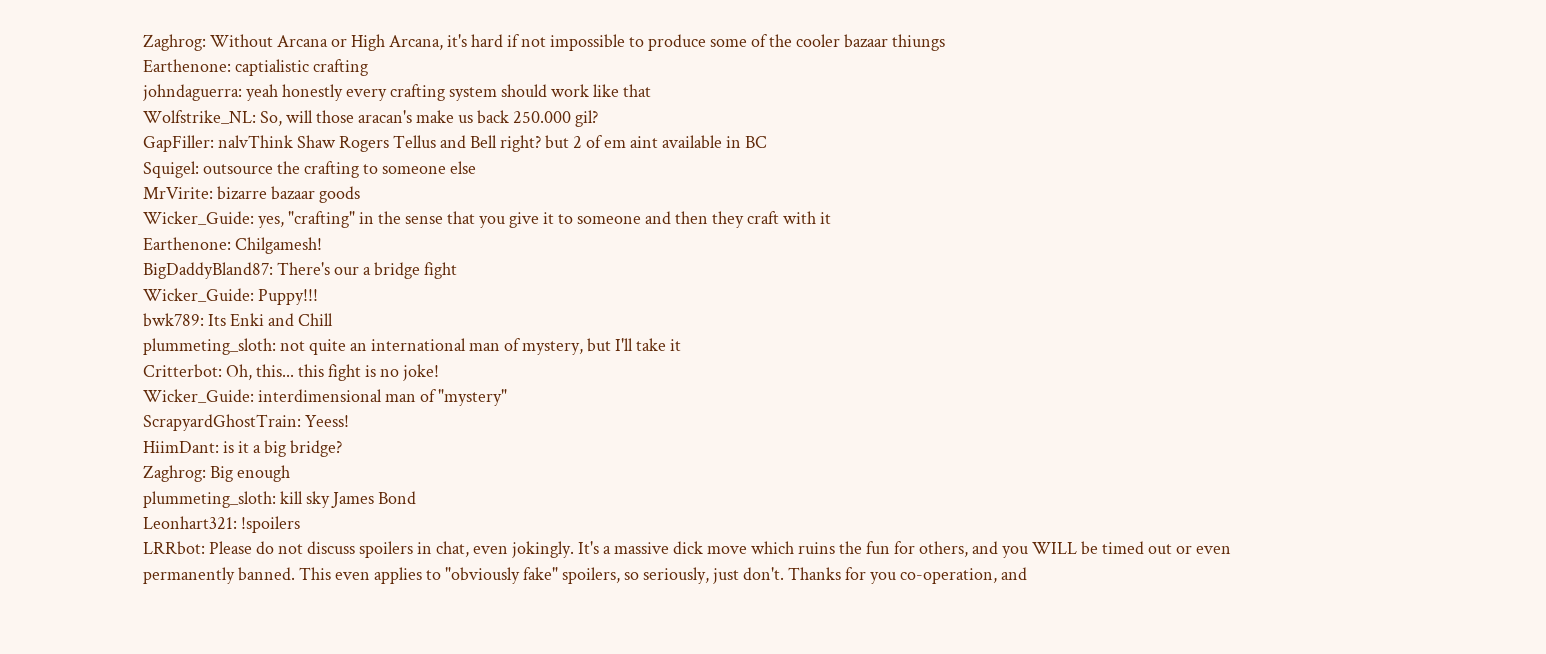Zaghrog: Without Arcana or High Arcana, it's hard if not impossible to produce some of the cooler bazaar thiungs
Earthenone: captialistic crafting
johndaguerra: yeah honestly every crafting system should work like that
Wolfstrike_NL: So, will those aracan's make us back 250.000 gil?
GapFiller: nalvThink Shaw Rogers Tellus and Bell right? but 2 of em aint available in BC
Squigel: outsource the crafting to someone else
MrVirite: bizarre bazaar goods
Wicker_Guide: yes, "crafting" in the sense that you give it to someone and then they craft with it
Earthenone: Chilgamesh!
BigDaddyBland87: There's our a bridge fight
Wicker_Guide: Puppy!!!
bwk789: Its Enki and Chill
plummeting_sloth: not quite an international man of mystery, but I'll take it
Critterbot: Oh, this... this fight is no joke!
Wicker_Guide: interdimensional man of "mystery"
ScrapyardGhostTrain: Yeess!
HiimDant: is it a big bridge?
Zaghrog: Big enough
plummeting_sloth: kill sky James Bond
Leonhart321: !spoilers
LRRbot: Please do not discuss spoilers in chat, even jokingly. It's a massive dick move which ruins the fun for others, and you WILL be timed out or even permanently banned. This even applies to "obviously fake" spoilers, so seriously, just don't. Thanks for you co-operation, and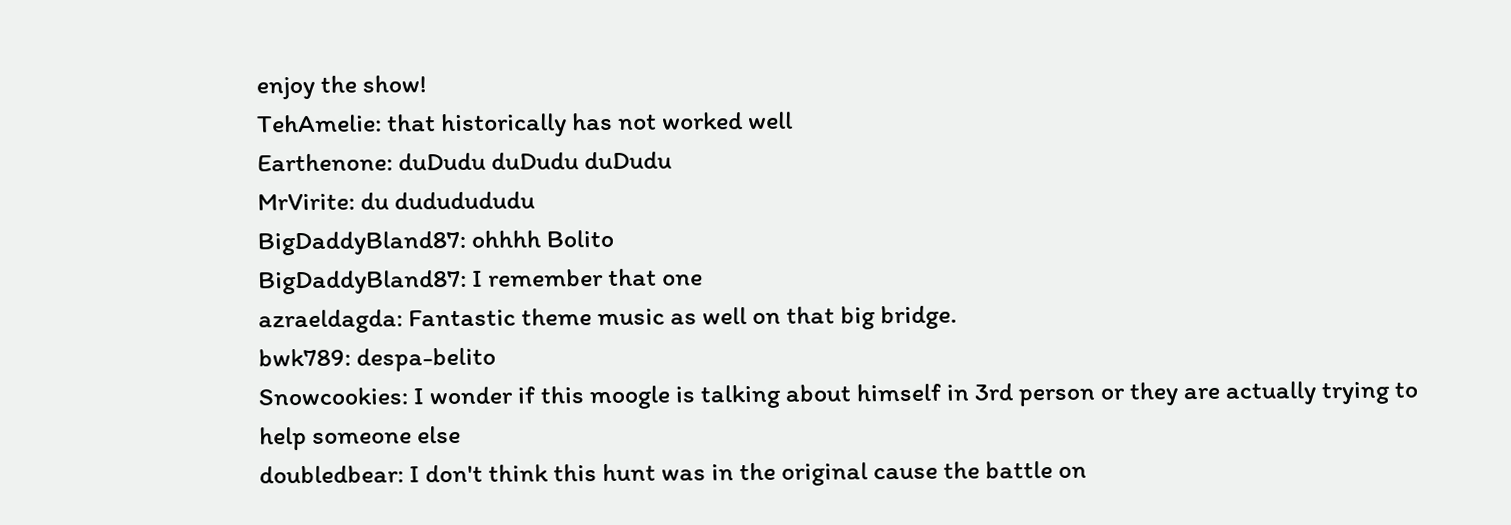enjoy the show!
TehAmelie: that historically has not worked well
Earthenone: duDudu duDudu duDudu
MrVirite: du dududududu
BigDaddyBland87: ohhhh Bolito
BigDaddyBland87: I remember that one
azraeldagda: Fantastic theme music as well on that big bridge.
bwk789: despa-belito
Snowcookies: I wonder if this moogle is talking about himself in 3rd person or they are actually trying to help someone else
doubledbear: I don't think this hunt was in the original cause the battle on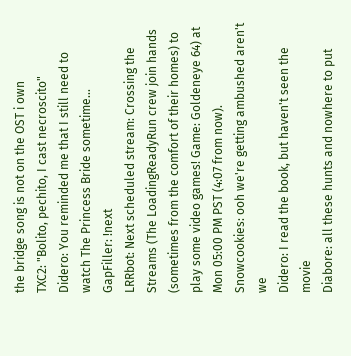the bridge song is not on the OST i own
TXC2: "Bolito, pechito, I cast necroscito"
Didero: You reminded me that I still need to watch The Princess Bride sometime...
GapFiller: !next
LRRbot: Next scheduled stream: Crossing the Streams (The LoadingReadyRun crew join hands (sometimes from the comfort of their homes) to play some video games! Game: Goldeneye 64) at Mon 05:00 PM PST (4:07 from now).
Snowcookies: ooh we're getting ambushed aren't we
Didero: I read the book, but haven't seen the movie
Diabore: all these hunts and nowhere to put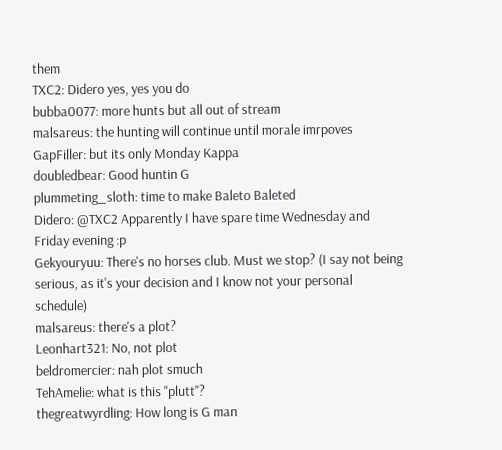them
TXC2: Didero yes, yes you do
bubba0077: more hunts but all out of stream
malsareus: the hunting will continue until morale imrpoves
GapFiller: but its only Monday Kappa
doubledbear: Good huntin G
plummeting_sloth: time to make Baleto Baleted
Didero: @TXC2 Apparently I have spare time Wednesday and Friday evening :p
Gekyouryuu: There's no horses club. Must we stop? (I say not being serious, as it's your decision and I know not your personal schedule)
malsareus: there's a plot?
Leonhart321: No, not plot
beldromercier: nah plot smuch
TehAmelie: what is this "plutt"?
thegreatwyrdling: How long is G man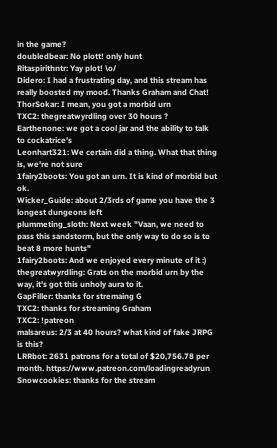in the game?
doubledbear: No plott! only hunt
Ritaspirithntr: Yay plot! \o/
Didero: I had a frustrating day, and this stream has really boosted my mood. Thanks Graham and Chat!
ThorSokar: I mean, you got a morbid urn
TXC2: thegreatwyrdling over 30 hours ?
Earthenone: we got a cool jar and the ability to talk to cockatrice's
Leonhart321: We certain did a thing. What that thing is, we're not sure
1fairy2boots: You got an urn. It is kind of morbid but ok.
Wicker_Guide: about 2/3rds of game you have the 3 longest dungeons left
plummeting_sloth: Next week "Vaan, we need to pass this sandstorm, but the only way to do so is to beat 8 more hunts"
1fairy2boots: And we enjoyed every minute of it :)
thegreatwyrdling: Grats on the morbid urn by the way, it's got this unholy aura to it.
GapFiller: thanks for stremaing G
TXC2: thanks for streaming Graham
TXC2: !patreon
malsareus: 2/3 at 40 hours? what kind of fake JRPG is this?
LRRbot: 2631 patrons for a total of $20,756.78 per month. https://www.patreon.com/loadingreadyrun
Snowcookies: thanks for the stream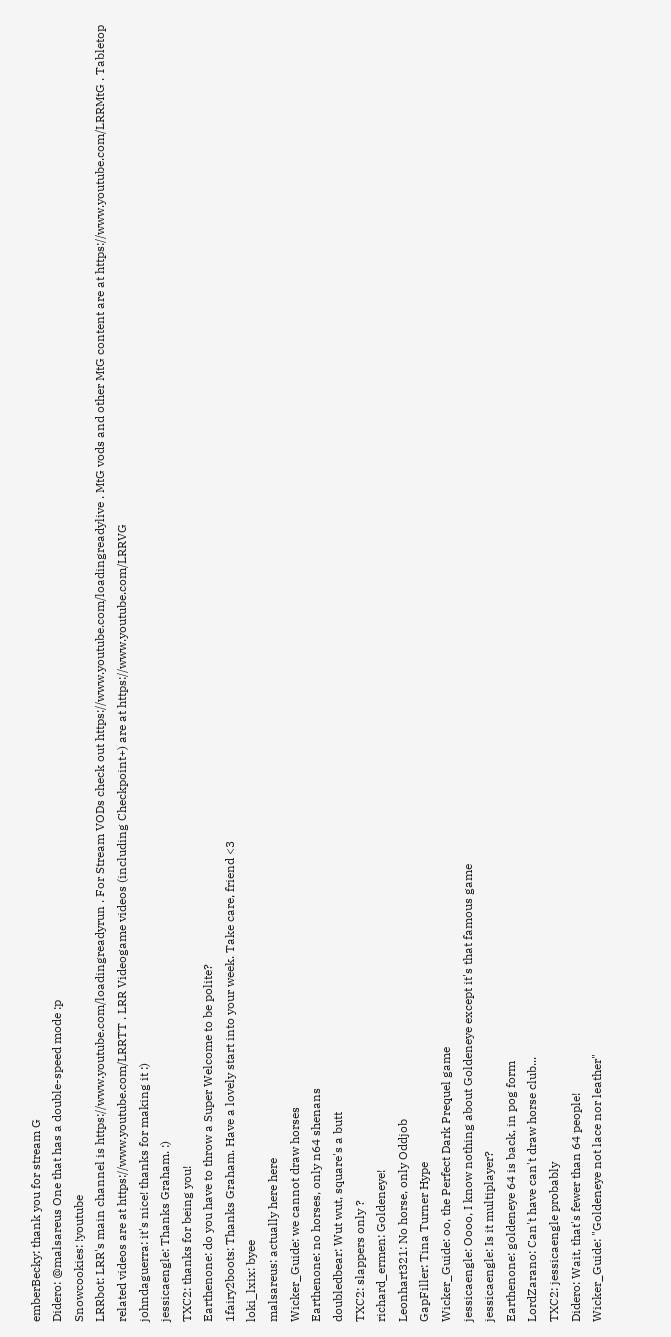emberBecky: thank you for stream G
Didero: @malsareus One that has a double-speed mode :p
Snowcookies: !youtube
LRRbot: LRR's main channel is https://www.youtube.com/loadingreadyrun . For Stream VODs check out https://www.youtube.com/loadingreadylive . MtG vods and other MtG content are at https://www.youtube.com/LRRMtG . Tabletop related videos are at https://www.youtube.com/LRRTT . LRR Videogame videos (including Checkpoint+) are at https://www.youtube.com/LRRVG
johndaguerra: it's nice! thanks for making it :)
jessicaengle: Thanks Graham. :)
TXC2: thanks for being you!
Earthenone: do you have to throw a Super Welcome to be polite?
1fairy2boots: Thanks Graham. Have a lovely start into your week. Take care, friend <3
loki_lxix: byee
malsareus: actually here here
Wicker_Guide: we cannot draw horses
Earthenone: no horses, only n64 shenans
doubledbear: Wut wut, square's a butt
TXC2: slappers only ?
richard_ermen: Goldeneye!
Leonhart321: No horse, only Oddjob
GapFiller: Tina Turner Hype
Wicker_Guide: oo, the Perfect Dark Prequel game
jessicaengle: Oooo, I know nothing about Goldeneye except it's that famous game
jessicaengle: Is it multiplayer?
Earthenone: goldeneye 64 is back, in pog form
LordZarano: Can't have can't draw horse club...
TXC2: jessicaengle probably
Didero: Wait, that's fewer than 64 people!
Wicker_Guide: "Goldeneye not lace nor leather"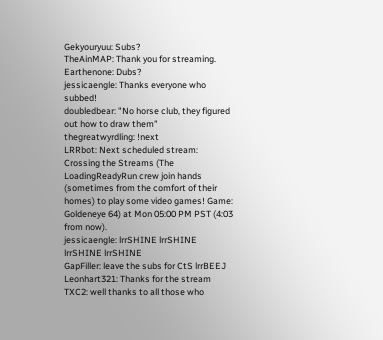Gekyouryuu: Subs?
TheAinMAP: Thank you for streaming.
Earthenone: Dubs?
jessicaengle: Thanks everyone who subbed!
doubledbear: "No horse club, they figured out how to draw them"
thegreatwyrdling: !next
LRRbot: Next scheduled stream: Crossing the Streams (The LoadingReadyRun crew join hands (sometimes from the comfort of their homes) to play some video games! Game: Goldeneye 64) at Mon 05:00 PM PST (4:03 from now).
jessicaengle: lrrSHINE lrrSHINE lrrSHINE lrrSHINE
GapFiller: leave the subs for CtS lrrBEEJ
Leonhart321: Thanks for the stream
TXC2: well thanks to all those who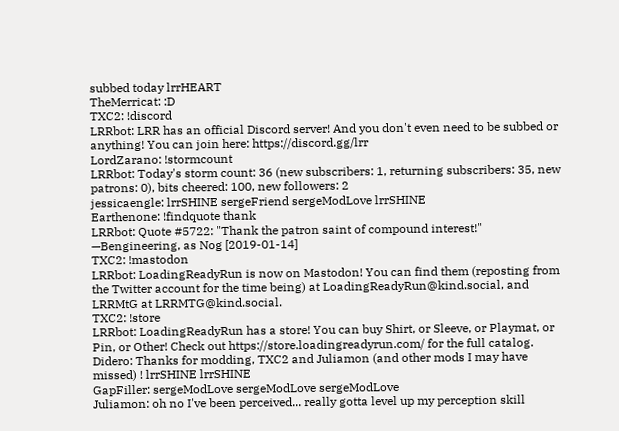subbed today lrrHEART
TheMerricat: :D
TXC2: !discord
LRRbot: LRR has an official Discord server! And you don't even need to be subbed or anything! You can join here: https://discord.gg/lrr
LordZarano: !stormcount
LRRbot: Today's storm count: 36 (new subscribers: 1, returning subscribers: 35, new patrons: 0), bits cheered: 100, new followers: 2
jessicaengle: lrrSHINE sergeFriend sergeModLove lrrSHINE
Earthenone: !findquote thank
LRRbot: Quote #5722: "Thank the patron saint of compound interest!" —Bengineering, as Nog [2019-01-14]
TXC2: !mastodon
LRRbot: LoadingReadyRun is now on Mastodon! You can find them (reposting from the Twitter account for the time being) at LoadingReadyRun@kind.social, and LRRMtG at LRRMTG@kind.social.
TXC2: !store
LRRbot: LoadingReadyRun has a store! You can buy Shirt, or Sleeve, or Playmat, or Pin, or Other! Check out https://store.loadingreadyrun.com/ for the full catalog.
Didero: Thanks for modding, TXC2 and Juliamon (and other mods I may have missed) ! lrrSHINE lrrSHINE
GapFiller: sergeModLove sergeModLove sergeModLove
Juliamon: oh no I've been perceived... really gotta level up my perception skill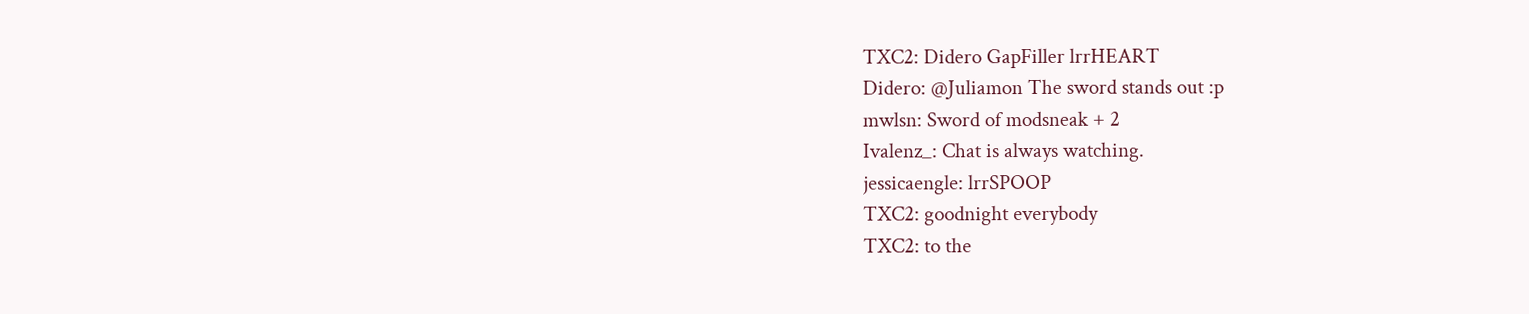TXC2: Didero GapFiller lrrHEART
Didero: @Juliamon The sword stands out :p
mwlsn: Sword of modsneak + 2
Ivalenz_: Chat is always watching.
jessicaengle: lrrSPOOP
TXC2: goodnight everybody
TXC2: to the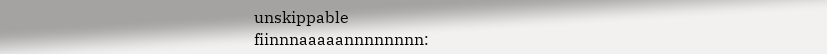unskippable
fiinnnaaaaannnnnnnn: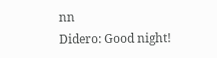nn
Didero: Good night!